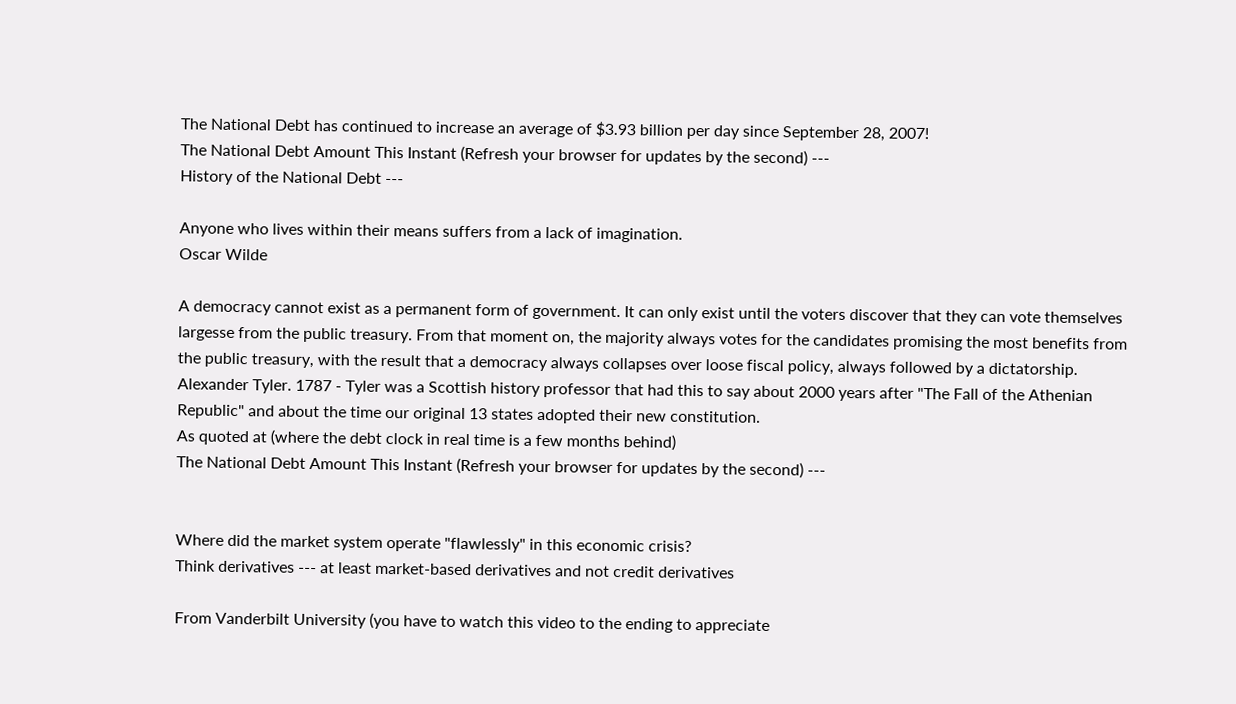The National Debt has continued to increase an average of $3.93 billion per day since September 28, 2007!
The National Debt Amount This Instant (Refresh your browser for updates by the second) ---
History of the National Debt ---

Anyone who lives within their means suffers from a lack of imagination.
Oscar Wilde

A democracy cannot exist as a permanent form of government. It can only exist until the voters discover that they can vote themselves largesse from the public treasury. From that moment on, the majority always votes for the candidates promising the most benefits from the public treasury, with the result that a democracy always collapses over loose fiscal policy, always followed by a dictatorship.
Alexander Tyler. 1787 - Tyler was a Scottish history professor that had this to say about 2000 years after "The Fall of the Athenian Republic" and about the time our original 13 states adopted their new constitution.
As quoted at (where the debt clock in real time is a few months behind)
The National Debt Amount This Instant (Refresh your browser for updates by the second) ---


Where did the market system operate "flawlessly" in this economic crisis?
Think derivatives --- at least market-based derivatives and not credit derivatives

From Vanderbilt University (you have to watch this video to the ending to appreciate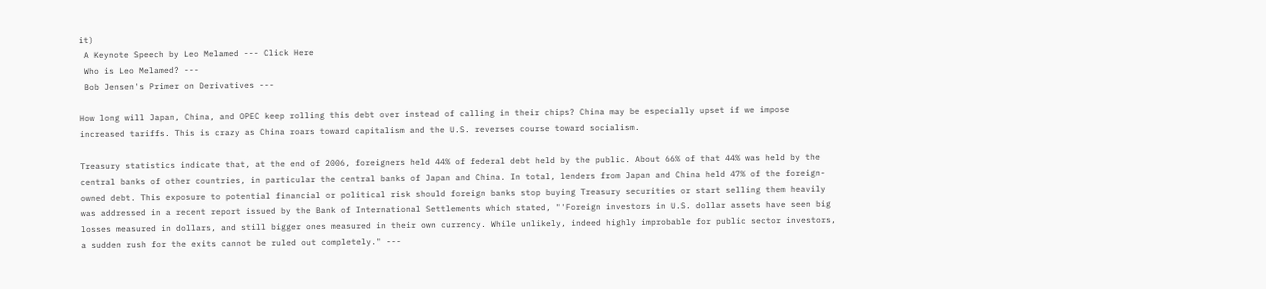it)
 A Keynote Speech by Leo Melamed --- Click Here
 Who is Leo Melamed? ---
 Bob Jensen's Primer on Derivatives ---

How long will Japan, China, and OPEC keep rolling this debt over instead of calling in their chips? China may be especially upset if we impose increased tariffs. This is crazy as China roars toward capitalism and the U.S. reverses course toward socialism.

Treasury statistics indicate that, at the end of 2006, foreigners held 44% of federal debt held by the public. About 66% of that 44% was held by the central banks of other countries, in particular the central banks of Japan and China. In total, lenders from Japan and China held 47% of the foreign-owned debt. This exposure to potential financial or political risk should foreign banks stop buying Treasury securities or start selling them heavily was addressed in a recent report issued by the Bank of International Settlements which stated, "'Foreign investors in U.S. dollar assets have seen big losses measured in dollars, and still bigger ones measured in their own currency. While unlikely, indeed highly improbable for public sector investors, a sudden rush for the exits cannot be ruled out completely." ---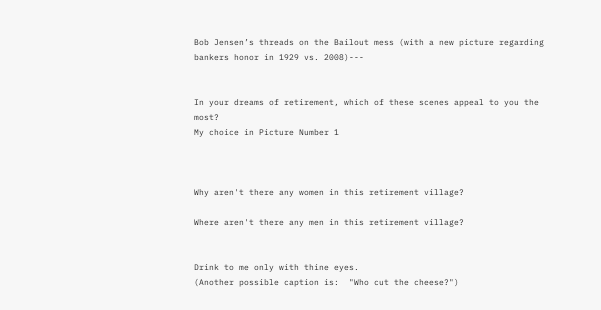Bob Jensen’s threads on the Bailout mess (with a new picture regarding bankers honor in 1929 vs. 2008)---


In your dreams of retirement, which of these scenes appeal to you the most?
My choice in Picture Number 1



Why aren't there any women in this retirement village?

Where aren't there any men in this retirement village?


Drink to me only with thine eyes.
(Another possible caption is:  "Who cut the cheese?")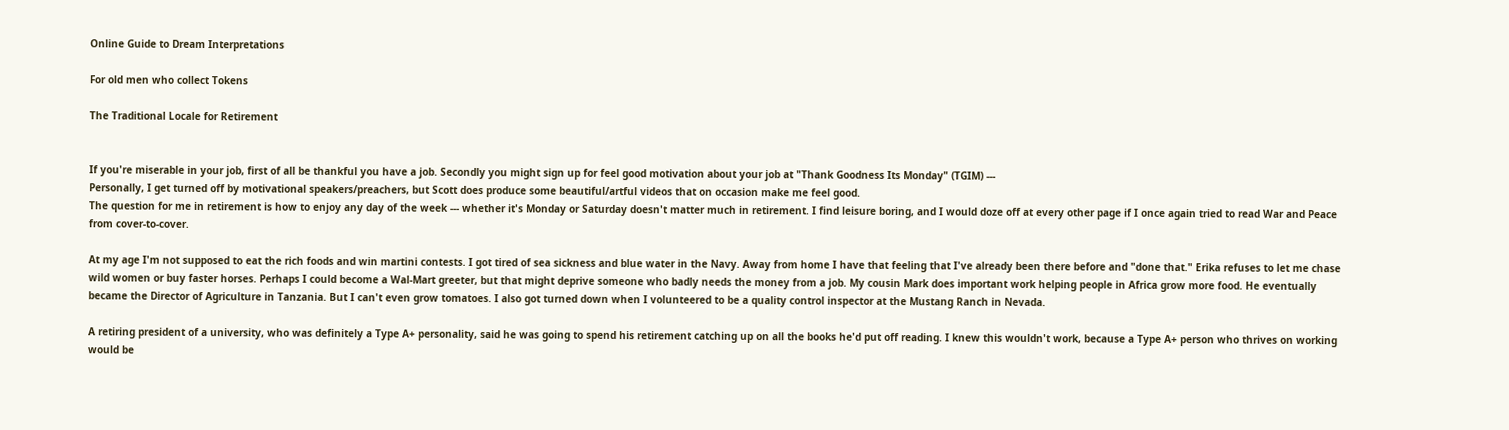Online Guide to Dream Interpretations

For old men who collect Tokens

The Traditional Locale for Retirement


If you're miserable in your job, first of all be thankful you have a job. Secondly you might sign up for feel good motivation about your job at "Thank Goodness Its Monday" (TGIM) ---
Personally, I get turned off by motivational speakers/preachers, but Scott does produce some beautiful/artful videos that on occasion make me feel good.
The question for me in retirement is how to enjoy any day of the week --- whether it's Monday or Saturday doesn't matter much in retirement. I find leisure boring, and I would doze off at every other page if I once again tried to read War and Peace from cover-to-cover.

At my age I'm not supposed to eat the rich foods and win martini contests. I got tired of sea sickness and blue water in the Navy. Away from home I have that feeling that I've already been there before and "done that." Erika refuses to let me chase wild women or buy faster horses. Perhaps I could become a Wal-Mart greeter, but that might deprive someone who badly needs the money from a job. My cousin Mark does important work helping people in Africa grow more food. He eventually became the Director of Agriculture in Tanzania. But I can't even grow tomatoes. I also got turned down when I volunteered to be a quality control inspector at the Mustang Ranch in Nevada.

A retiring president of a university, who was definitely a Type A+ personality, said he was going to spend his retirement catching up on all the books he'd put off reading. I knew this wouldn't work, because a Type A+ person who thrives on working would be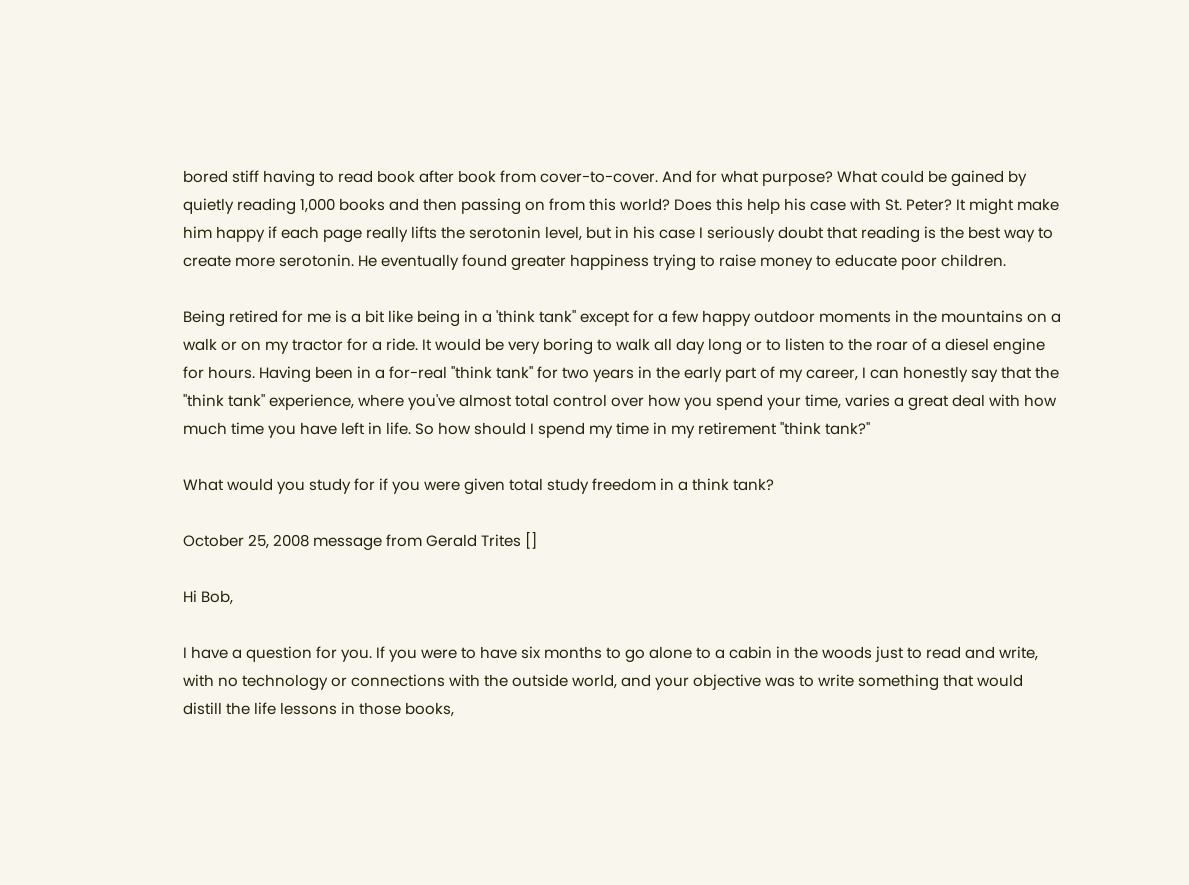bored stiff having to read book after book from cover-to-cover. And for what purpose? What could be gained by quietly reading 1,000 books and then passing on from this world? Does this help his case with St. Peter? It might make him happy if each page really lifts the serotonin level, but in his case I seriously doubt that reading is the best way to create more serotonin. He eventually found greater happiness trying to raise money to educate poor children.

Being retired for me is a bit like being in a 'think tank" except for a few happy outdoor moments in the mountains on a walk or on my tractor for a ride. It would be very boring to walk all day long or to listen to the roar of a diesel engine for hours. Having been in a for-real "think tank" for two years in the early part of my career, I can honestly say that the "think tank" experience, where you've almost total control over how you spend your time, varies a great deal with how much time you have left in life. So how should I spend my time in my retirement "think tank?"

What would you study for if you were given total study freedom in a think tank?

October 25, 2008 message from Gerald Trites []

Hi Bob,

I have a question for you. If you were to have six months to go alone to a cabin in the woods just to read and write, with no technology or connections with the outside world, and your objective was to write something that would distill the life lessons in those books,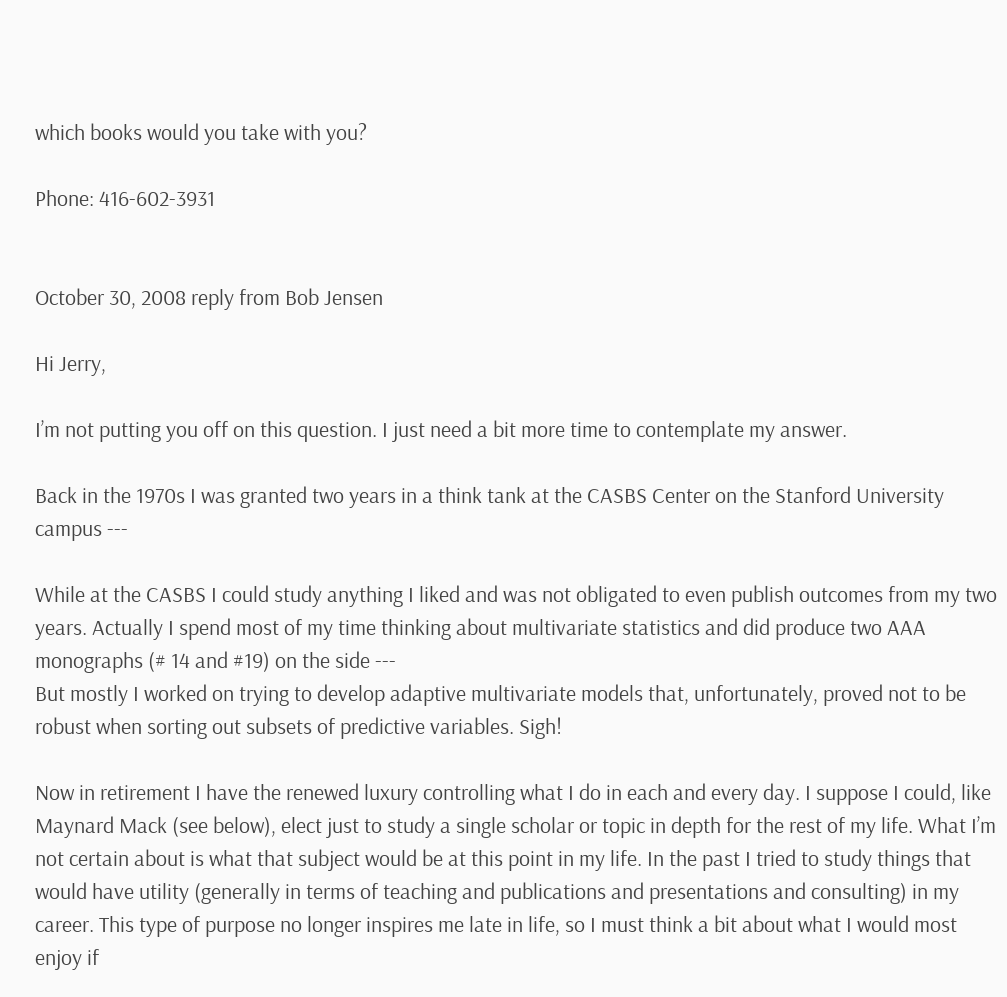which books would you take with you?

Phone: 416-602-3931


October 30, 2008 reply from Bob Jensen

Hi Jerry,

I’m not putting you off on this question. I just need a bit more time to contemplate my answer.

Back in the 1970s I was granted two years in a think tank at the CASBS Center on the Stanford University campus ---

While at the CASBS I could study anything I liked and was not obligated to even publish outcomes from my two years. Actually I spend most of my time thinking about multivariate statistics and did produce two AAA monographs (# 14 and #19) on the side ---
But mostly I worked on trying to develop adaptive multivariate models that, unfortunately, proved not to be robust when sorting out subsets of predictive variables. Sigh!

Now in retirement I have the renewed luxury controlling what I do in each and every day. I suppose I could, like Maynard Mack (see below), elect just to study a single scholar or topic in depth for the rest of my life. What I’m not certain about is what that subject would be at this point in my life. In the past I tried to study things that would have utility (generally in terms of teaching and publications and presentations and consulting) in my career. This type of purpose no longer inspires me late in life, so I must think a bit about what I would most enjoy if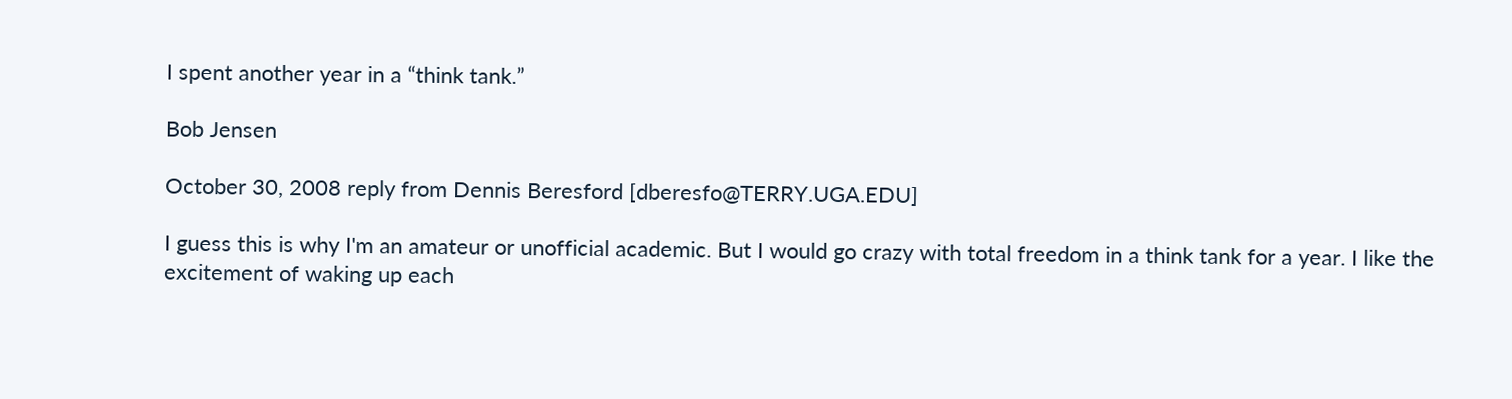I spent another year in a “think tank.”

Bob Jensen

October 30, 2008 reply from Dennis Beresford [dberesfo@TERRY.UGA.EDU]

I guess this is why I'm an amateur or unofficial academic. But I would go crazy with total freedom in a think tank for a year. I like the excitement of waking up each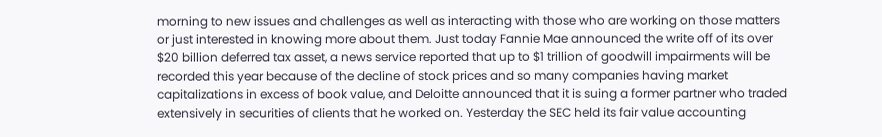morning to new issues and challenges as well as interacting with those who are working on those matters or just interested in knowing more about them. Just today Fannie Mae announced the write off of its over $20 billion deferred tax asset, a news service reported that up to $1 trillion of goodwill impairments will be recorded this year because of the decline of stock prices and so many companies having market capitalizations in excess of book value, and Deloitte announced that it is suing a former partner who traded extensively in securities of clients that he worked on. Yesterday the SEC held its fair value accounting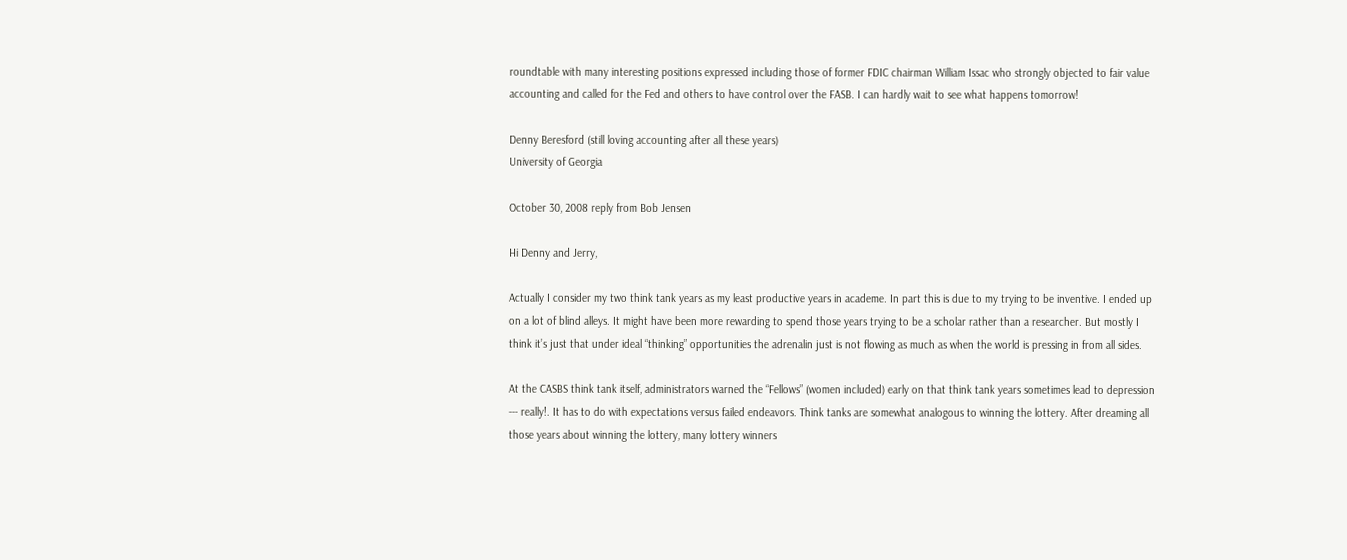roundtable with many interesting positions expressed including those of former FDIC chairman William Issac who strongly objected to fair value accounting and called for the Fed and others to have control over the FASB. I can hardly wait to see what happens tomorrow!

Denny Beresford (still loving accounting after all these years)
University of Georgia

October 30, 2008 reply from Bob Jensen

Hi Denny and Jerry,

Actually I consider my two think tank years as my least productive years in academe. In part this is due to my trying to be inventive. I ended up on a lot of blind alleys. It might have been more rewarding to spend those years trying to be a scholar rather than a researcher. But mostly I think it’s just that under ideal “thinking” opportunities the adrenalin just is not flowing as much as when the world is pressing in from all sides.

At the CASBS think tank itself, administrators warned the “Fellows” (women included) early on that think tank years sometimes lead to depression --- really!. It has to do with expectations versus failed endeavors. Think tanks are somewhat analogous to winning the lottery. After dreaming all those years about winning the lottery, many lottery winners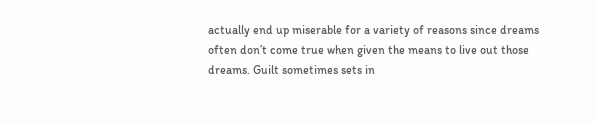actually end up miserable for a variety of reasons since dreams often don’t come true when given the means to live out those dreams. Guilt sometimes sets in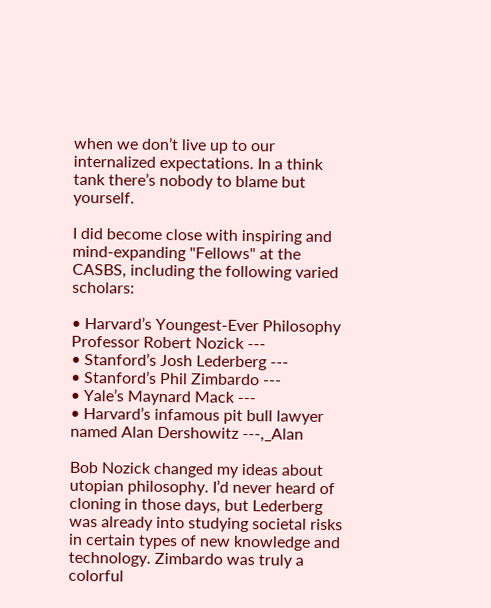when we don’t live up to our internalized expectations. In a think tank there’s nobody to blame but yourself.

I did become close with inspiring and mind-expanding "Fellows" at the CASBS, including the following varied scholars:

• Harvard’s Youngest-Ever Philosophy Professor Robert Nozick ---
• Stanford’s Josh Lederberg ---
• Stanford’s Phil Zimbardo ---
• Yale’s Maynard Mack ---
• Harvard’s infamous pit bull lawyer named Alan Dershowitz ---,_Alan

Bob Nozick changed my ideas about utopian philosophy. I’d never heard of cloning in those days, but Lederberg was already into studying societal risks in certain types of new knowledge and technology. Zimbardo was truly a colorful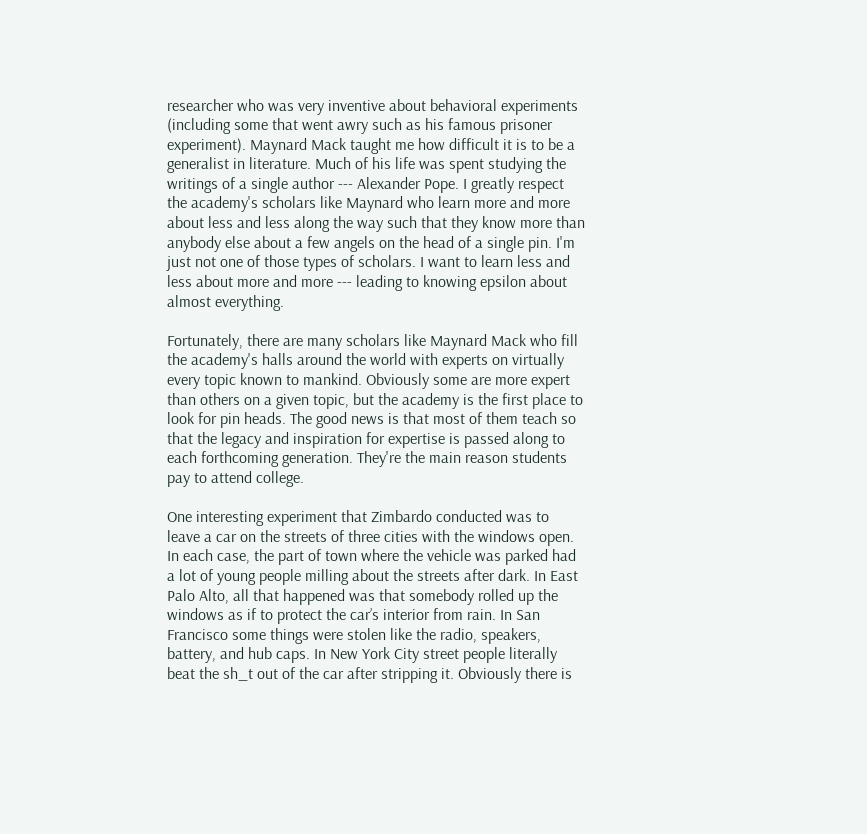researcher who was very inventive about behavioral experiments (including some that went awry such as his famous prisoner experiment). Maynard Mack taught me how difficult it is to be a generalist in literature. Much of his life was spent studying the writings of a single author --- Alexander Pope. I greatly respect the academy's scholars like Maynard who learn more and more about less and less along the way such that they know more than anybody else about a few angels on the head of a single pin. I'm just not one of those types of scholars. I want to learn less and less about more and more --- leading to knowing epsilon about almost everything.

Fortunately, there are many scholars like Maynard Mack who fill the academy's halls around the world with experts on virtually every topic known to mankind. Obviously some are more expert than others on a given topic, but the academy is the first place to look for pin heads. The good news is that most of them teach so that the legacy and inspiration for expertise is passed along to each forthcoming generation. They're the main reason students pay to attend college.

One interesting experiment that Zimbardo conducted was to leave a car on the streets of three cities with the windows open. In each case, the part of town where the vehicle was parked had a lot of young people milling about the streets after dark. In East Palo Alto, all that happened was that somebody rolled up the windows as if to protect the car’s interior from rain. In San Francisco some things were stolen like the radio, speakers, battery, and hub caps. In New York City street people literally beat the sh_t out of the car after stripping it. Obviously there is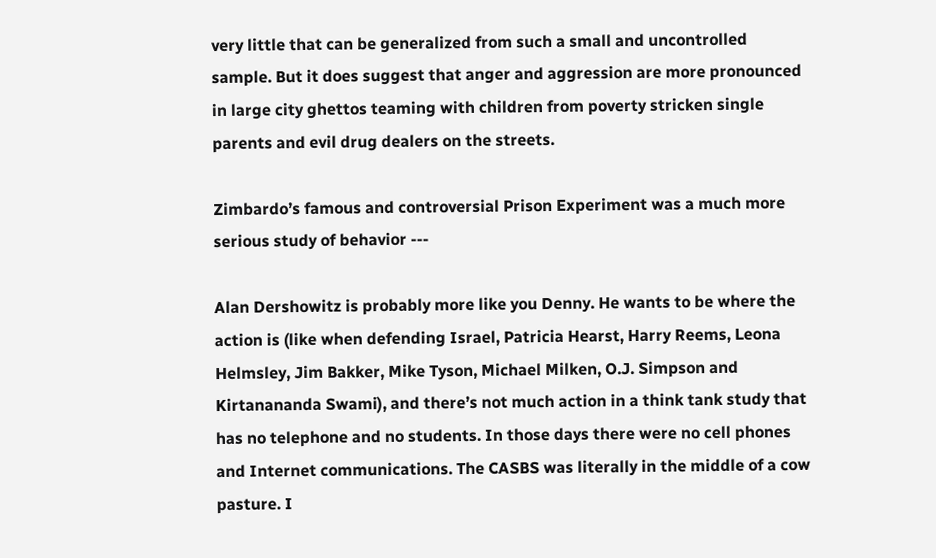very little that can be generalized from such a small and uncontrolled sample. But it does suggest that anger and aggression are more pronounced in large city ghettos teaming with children from poverty stricken single parents and evil drug dealers on the streets.

Zimbardo’s famous and controversial Prison Experiment was a much more serious study of behavior ---

Alan Dershowitz is probably more like you Denny. He wants to be where the action is (like when defending Israel, Patricia Hearst, Harry Reems, Leona Helmsley, Jim Bakker, Mike Tyson, Michael Milken, O.J. Simpson and Kirtanananda Swami), and there’s not much action in a think tank study that has no telephone and no students. In those days there were no cell phones and Internet communications. The CASBS was literally in the middle of a cow pasture. I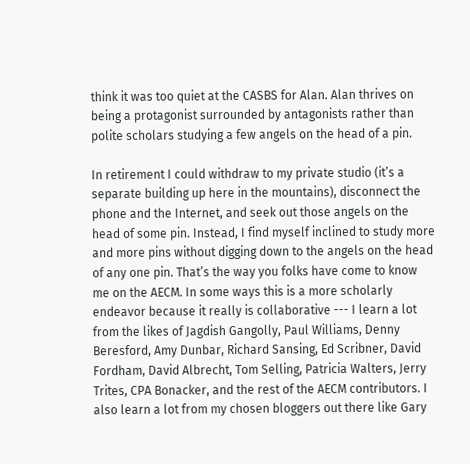think it was too quiet at the CASBS for Alan. Alan thrives on being a protagonist surrounded by antagonists rather than polite scholars studying a few angels on the head of a pin.

In retirement I could withdraw to my private studio (it’s a separate building up here in the mountains), disconnect the phone and the Internet, and seek out those angels on the head of some pin. Instead, I find myself inclined to study more and more pins without digging down to the angels on the head of any one pin. That’s the way you folks have come to know me on the AECM. In some ways this is a more scholarly endeavor because it really is collaborative --- I learn a lot from the likes of Jagdish Gangolly, Paul Williams, Denny Beresford, Amy Dunbar, Richard Sansing, Ed Scribner, David Fordham, David Albrecht, Tom Selling, Patricia Walters, Jerry Trites, CPA Bonacker, and the rest of the AECM contributors. I also learn a lot from my chosen bloggers out there like Gary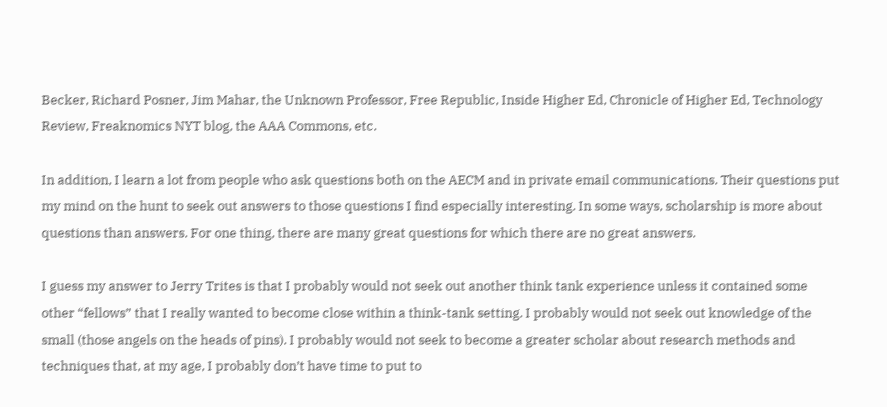Becker, Richard Posner, Jim Mahar, the Unknown Professor, Free Republic, Inside Higher Ed, Chronicle of Higher Ed, Technology Review, Freaknomics NYT blog, the AAA Commons, etc.

In addition, I learn a lot from people who ask questions both on the AECM and in private email communications. Their questions put my mind on the hunt to seek out answers to those questions I find especially interesting. In some ways, scholarship is more about questions than answers. For one thing, there are many great questions for which there are no great answers.

I guess my answer to Jerry Trites is that I probably would not seek out another think tank experience unless it contained some other “fellows” that I really wanted to become close within a think-tank setting. I probably would not seek out knowledge of the small (those angels on the heads of pins). I probably would not seek to become a greater scholar about research methods and techniques that, at my age, I probably don’t have time to put to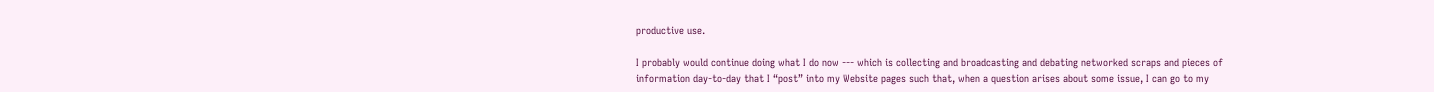productive use.

I probably would continue doing what I do now --- which is collecting and broadcasting and debating networked scraps and pieces of information day-to-day that I “post” into my Website pages such that, when a question arises about some issue, I can go to my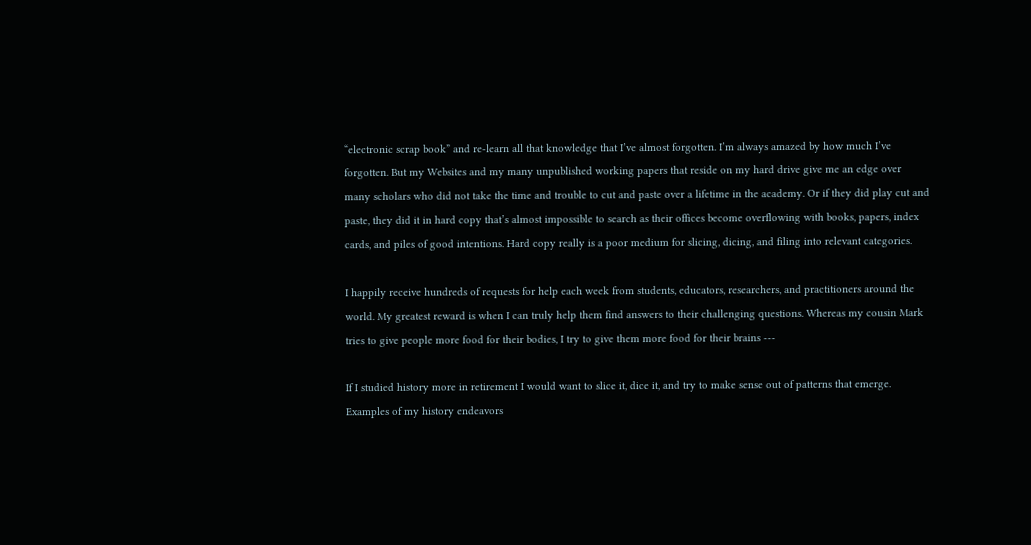“electronic scrap book” and re-learn all that knowledge that I’ve almost forgotten. I’m always amazed by how much I’ve forgotten. But my Websites and my many unpublished working papers that reside on my hard drive give me an edge over many scholars who did not take the time and trouble to cut and paste over a lifetime in the academy. Or if they did play cut and paste, they did it in hard copy that’s almost impossible to search as their offices become overflowing with books, papers, index cards, and piles of good intentions. Hard copy really is a poor medium for slicing, dicing, and filing into relevant categories.

I happily receive hundreds of requests for help each week from students, educators, researchers, and practitioners around the world. My greatest reward is when I can truly help them find answers to their challenging questions. Whereas my cousin Mark tries to give people more food for their bodies, I try to give them more food for their brains ---

If I studied history more in retirement I would want to slice it, dice it, and try to make sense out of patterns that emerge. Examples of my history endeavors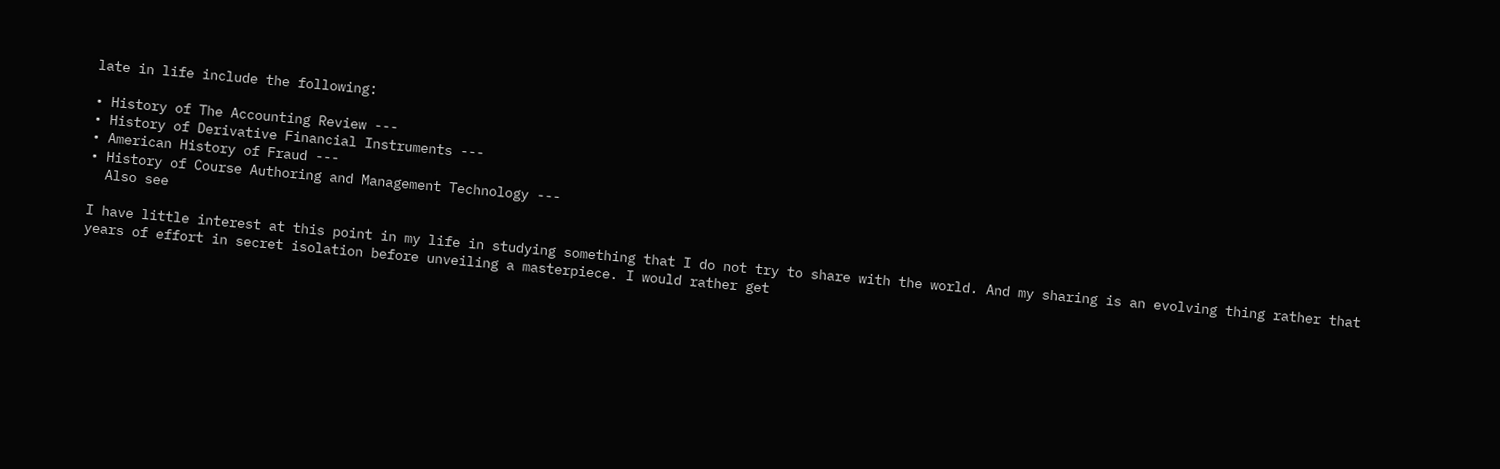late in life include the following:

• History of The Accounting Review ---
• History of Derivative Financial Instruments ---
• American History of Fraud ---
• History of Course Authoring and Management Technology ---
  Also see

I have little interest at this point in my life in studying something that I do not try to share with the world. And my sharing is an evolving thing rather that years of effort in secret isolation before unveiling a masterpiece. I would rather get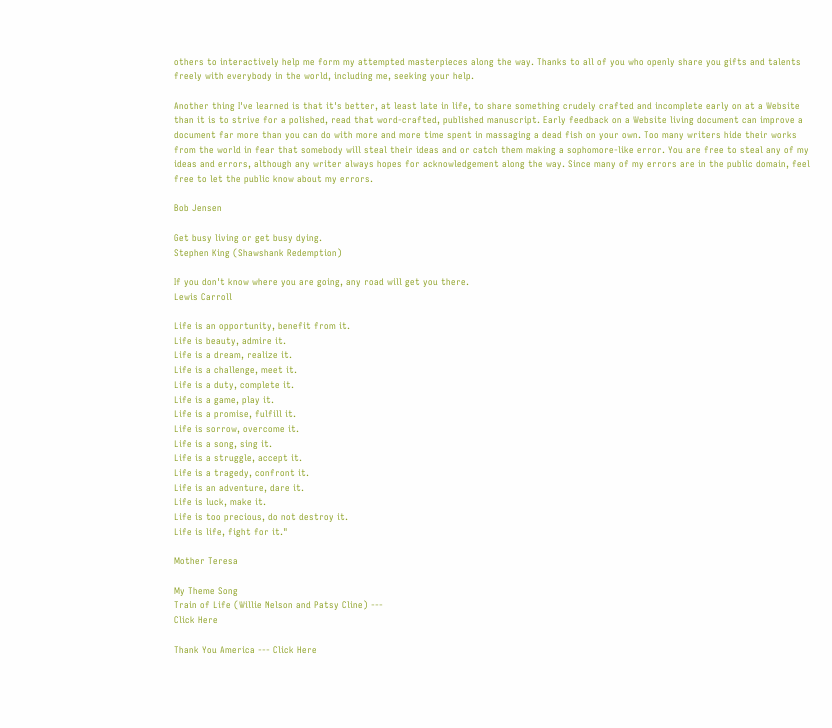others to interactively help me form my attempted masterpieces along the way. Thanks to all of you who openly share you gifts and talents freely with everybody in the world, including me, seeking your help.

Another thing I've learned is that it's better, at least late in life, to share something crudely crafted and incomplete early on at a Website than it is to strive for a polished, read that word-crafted, published manuscript. Early feedback on a Website living document can improve a document far more than you can do with more and more time spent in massaging a dead fish on your own. Too many writers hide their works from the world in fear that somebody will steal their ideas and or catch them making a sophomore-like error. You are free to steal any of my ideas and errors, although any writer always hopes for acknowledgement along the way. Since many of my errors are in the public domain, feel free to let the public know about my errors.

Bob Jensen

Get busy living or get busy dying.
Stephen King (Shawshank Redemption)

If you don't know where you are going, any road will get you there.
Lewis Carroll

Life is an opportunity, benefit from it.
Life is beauty, admire it.
Life is a dream, realize it.
Life is a challenge, meet it.
Life is a duty, complete it.
Life is a game, play it.
Life is a promise, fulfill it.
Life is sorrow, overcome it.
Life is a song, sing it.
Life is a struggle, accept it.
Life is a tragedy, confront it.
Life is an adventure, dare it.
Life is luck, make it.
Life is too precious, do not destroy it.
Life is life, fight for it."

Mother Teresa

My Theme Song
Train of Life (Willie Nelson and Patsy Cline) ---
Click Here

Thank You America --- Click Here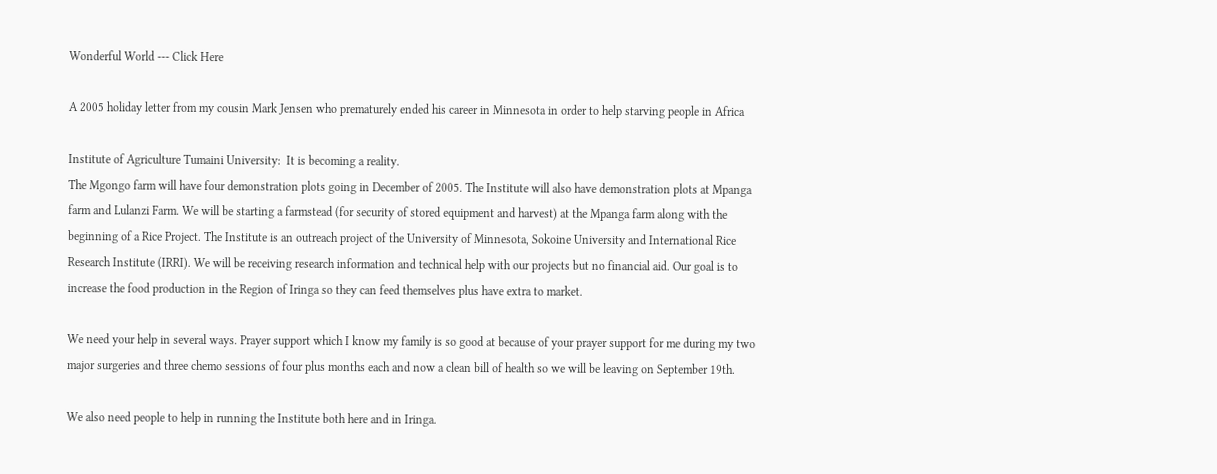Wonderful World --- Click Here

A 2005 holiday letter from my cousin Mark Jensen who prematurely ended his career in Minnesota in order to help starving people in Africa

Institute of Agriculture Tumaini University:  It is becoming a reality.
The Mgongo farm will have four demonstration plots going in December of 2005. The Institute will also have demonstration plots at Mpanga farm and Lulanzi Farm. We will be starting a farmstead (for security of stored equipment and harvest) at the Mpanga farm along with the beginning of a Rice Project. The Institute is an outreach project of the University of Minnesota, Sokoine University and International Rice Research Institute (IRRI). We will be receiving research information and technical help with our projects but no financial aid. Our goal is to increase the food production in the Region of Iringa so they can feed themselves plus have extra to market.

We need your help in several ways. Prayer support which I know my family is so good at because of your prayer support for me during my two major surgeries and three chemo sessions of four plus months each and now a clean bill of health so we will be leaving on September 19th.

We also need people to help in running the Institute both here and in Iringa.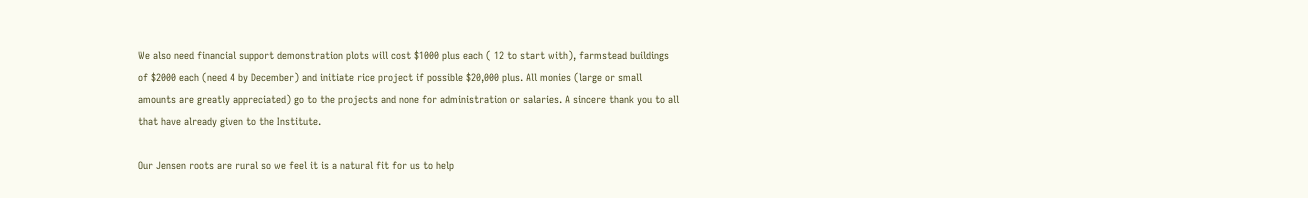We also need financial support demonstration plots will cost $1000 plus each ( 12 to start with), farmstead buildings of $2000 each (need 4 by December) and initiate rice project if possible $20,000 plus. All monies (large or small amounts are greatly appreciated) go to the projects and none for administration or salaries. A sincere thank you to all that have already given to the Institute.

Our Jensen roots are rural so we feel it is a natural fit for us to help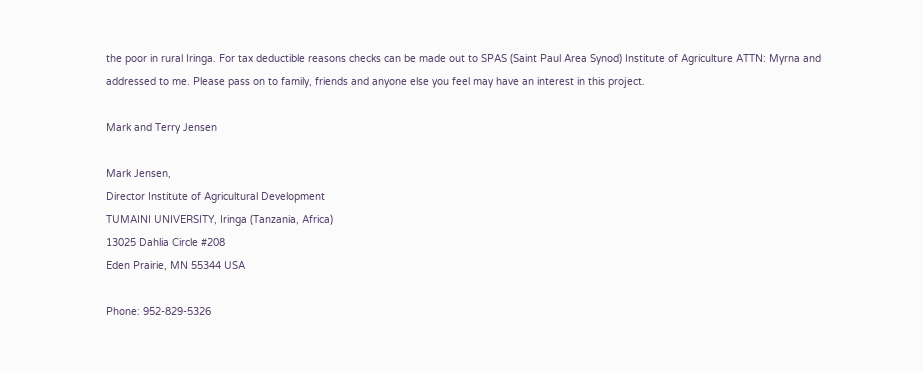the poor in rural Iringa. For tax deductible reasons checks can be made out to SPAS (Saint Paul Area Synod) Institute of Agriculture ATTN: Myrna and addressed to me. Please pass on to family, friends and anyone else you feel may have an interest in this project.

Mark and Terry Jensen

Mark Jensen,
Director Institute of Agricultural Development
TUMAINI UNIVERSITY, Iringa (Tanzania, Africa)
13025 Dahlia Circle #208
Eden Prairie, MN 55344 USA

Phone: 952-829-5326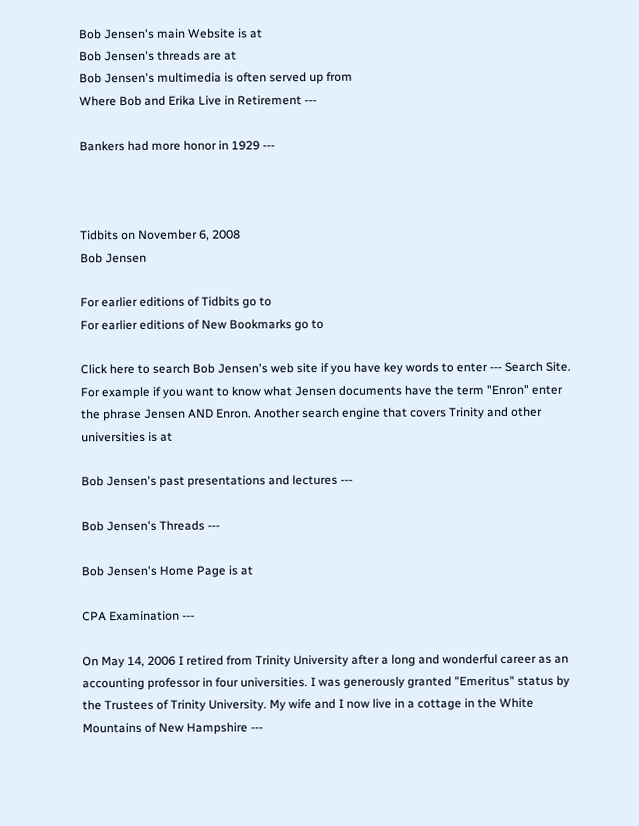Bob Jensen's main Website is at
Bob Jensen's threads are at
Bob Jensen's multimedia is often served up from
Where Bob and Erika Live in Retirement ---

Bankers had more honor in 1929 ---



Tidbits on November 6, 2008
Bob Jensen

For earlier editions of Tidbits go to
For earlier editions of New Bookmarks go to

Click here to search Bob Jensen's web site if you have key words to enter --- Search Site.
For example if you want to know what Jensen documents have the term "Enron" enter the phrase Jensen AND Enron. Another search engine that covers Trinity and other universities is at

Bob Jensen's past presentations and lectures ---

Bob Jensen's Threads ---

Bob Jensen's Home Page is at

CPA Examination ---

On May 14, 2006 I retired from Trinity University after a long and wonderful career as an accounting professor in four universities. I was generously granted "Emeritus" status by the Trustees of Trinity University. My wife and I now live in a cottage in the White Mountains of New Hampshire ---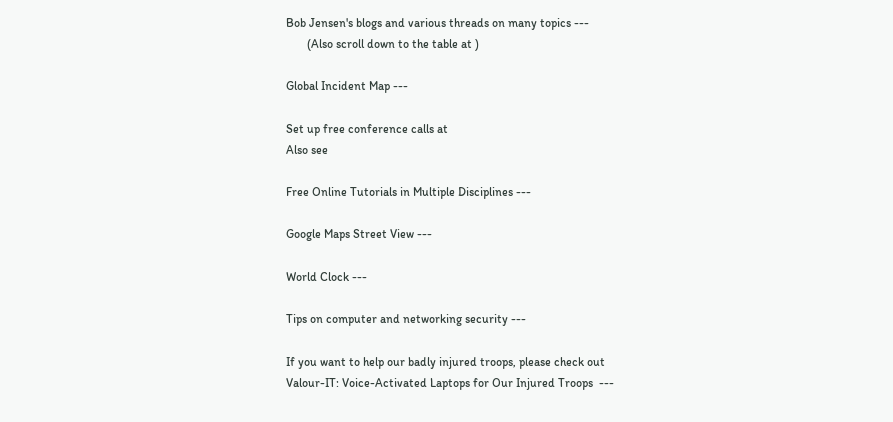Bob Jensen's blogs and various threads on many topics ---
       (Also scroll down to the table at )

Global Incident Map ---

Set up free conference calls at
Also see

Free Online Tutorials in Multiple Disciplines ---

Google Maps Street View ---

World Clock ---

Tips on computer and networking security ---

If you want to help our badly injured troops, please check out
Valour-IT: Voice-Activated Laptops for Our Injured Troops  ---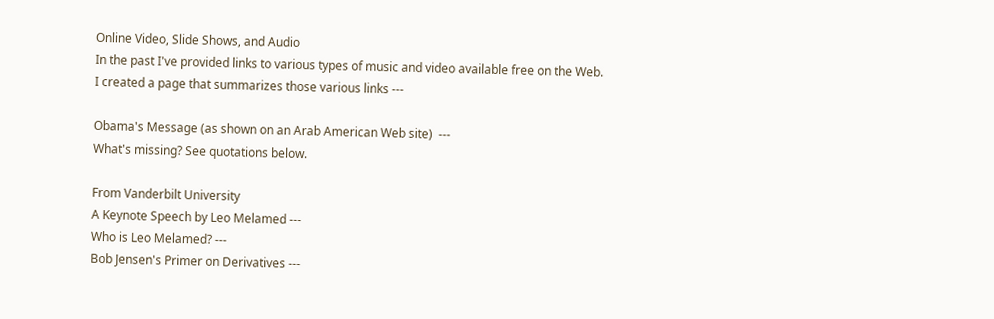Online Video, Slide Shows, and Audio
In the past I've provided links to various types of music and video available free on the Web.
I created a page that summarizes those various links ---

Obama's Message (as shown on an Arab American Web site)  ---
What's missing? See quotations below.

From Vanderbilt University
A Keynote Speech by Leo Melamed ---
Who is Leo Melamed? ---
Bob Jensen's Primer on Derivatives ---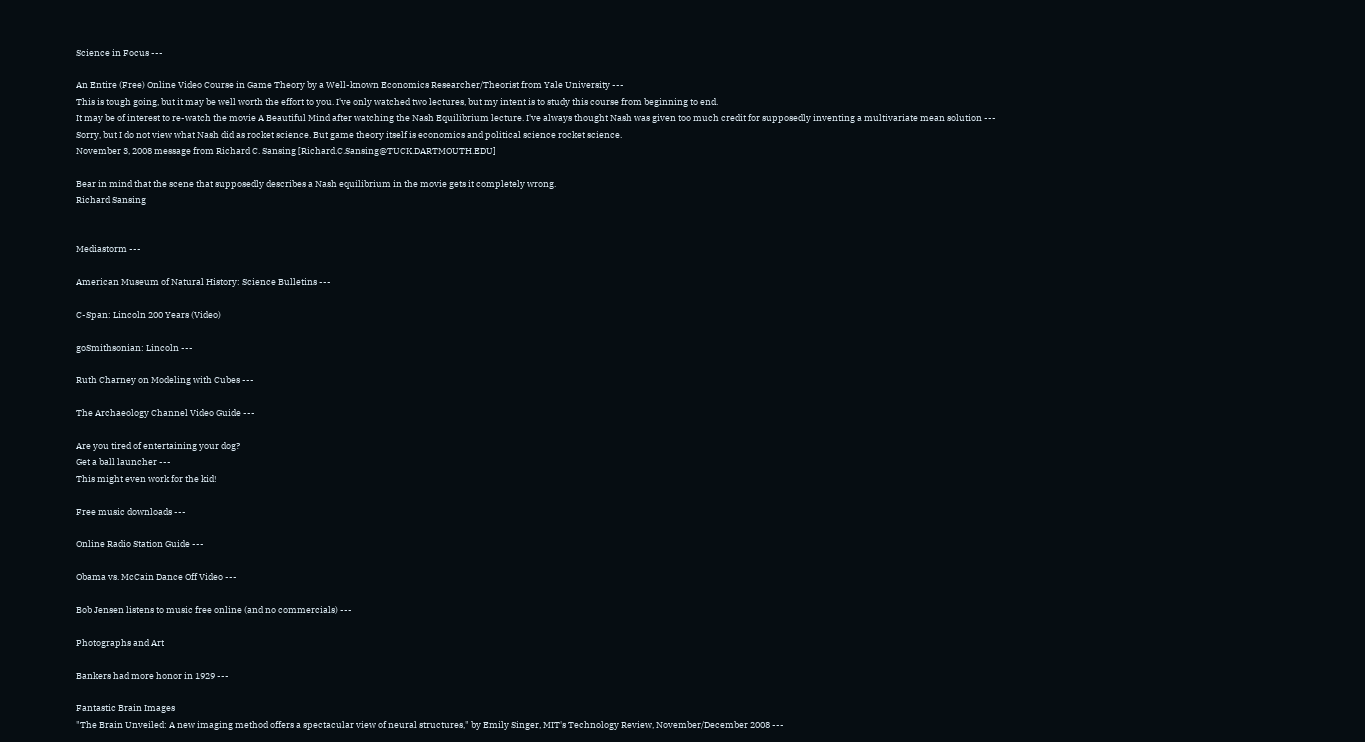Science in Focus ---

An Entire (Free) Online Video Course in Game Theory by a Well-known Economics Researcher/Theorist from Yale University ---
This is tough going, but it may be well worth the effort to you. I've only watched two lectures, but my intent is to study this course from beginning to end.
It may be of interest to re-watch the movie A Beautiful Mind after watching the Nash Equilibrium lecture. I've always thought Nash was given too much credit for supposedly inventing a multivariate mean solution ---
Sorry, but I do not view what Nash did as rocket science. But game theory itself is economics and political science rocket science.
November 3, 2008 message from Richard C. Sansing [Richard.C.Sansing@TUCK.DARTMOUTH.EDU]

Bear in mind that the scene that supposedly describes a Nash equilibrium in the movie gets it completely wrong.
Richard Sansing


Mediastorm ---

American Museum of Natural History: Science Bulletins ---

C-Span: Lincoln 200 Years (Video)

goSmithsonian: Lincoln ---

Ruth Charney on Modeling with Cubes ---

The Archaeology Channel Video Guide ---

Are you tired of entertaining your dog?
Get a ball launcher ---
This might even work for the kid!

Free music downloads ---

Online Radio Station Guide ---

Obama vs. McCain Dance Off Video ---

Bob Jensen listens to music free online (and no commercials) ---

Photographs and Art

Bankers had more honor in 1929 ---

Fantastic Brain Images
"The Brain Unveiled: A new imaging method offers a spectacular view of neural structures," by Emily Singer, MIT's Technology Review, November/December 2008 ---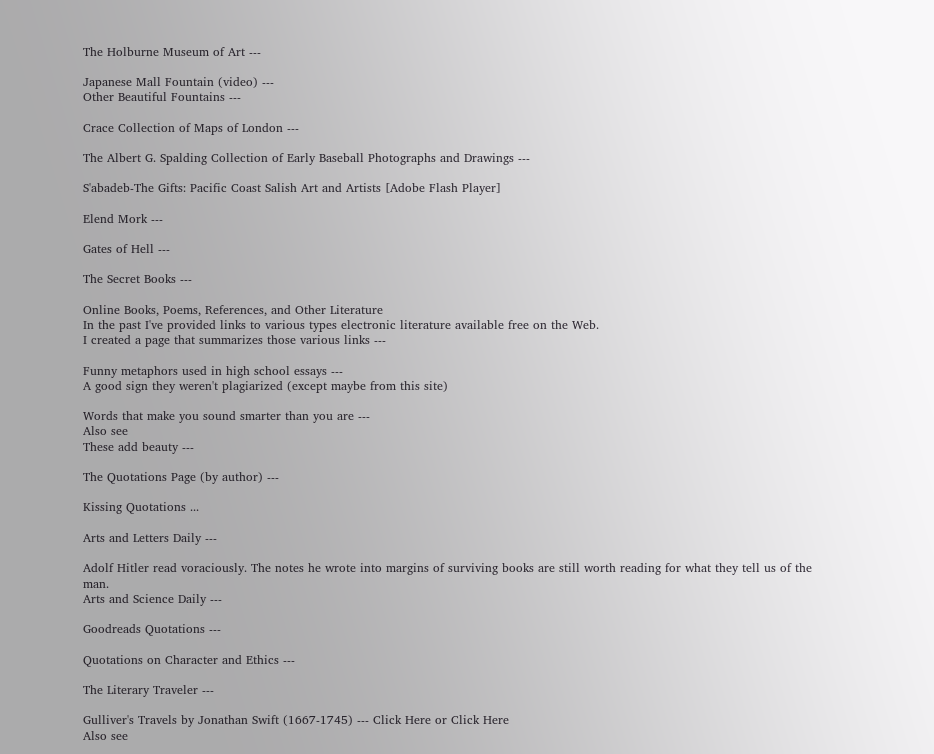The Holburne Museum of Art ---

Japanese Mall Fountain (video) ---
Other Beautiful Fountains ---

Crace Collection of Maps of London ---

The Albert G. Spalding Collection of Early Baseball Photographs and Drawings ---

S'abadeb-The Gifts: Pacific Coast Salish Art and Artists [Adobe Flash Player]

Elend Mork ---

Gates of Hell ---

The Secret Books ---

Online Books, Poems, References, and Other Literature
In the past I've provided links to various types electronic literature available free on the Web.
I created a page that summarizes those various links ---

Funny metaphors used in high school essays ---
A good sign they weren't plagiarized (except maybe from this site)

Words that make you sound smarter than you are ---
Also see
These add beauty ---

The Quotations Page (by author) ---

Kissing Quotations ...

Arts and Letters Daily ---

Adolf Hitler read voraciously. The notes he wrote into margins of surviving books are still worth reading for what they tell us of the man.
Arts and Science Daily ---

Goodreads Quotations ---

Quotations on Character and Ethics ---

The Literary Traveler ---

Gulliver's Travels by Jonathan Swift (1667-1745) --- Click Here or Click Here
Also see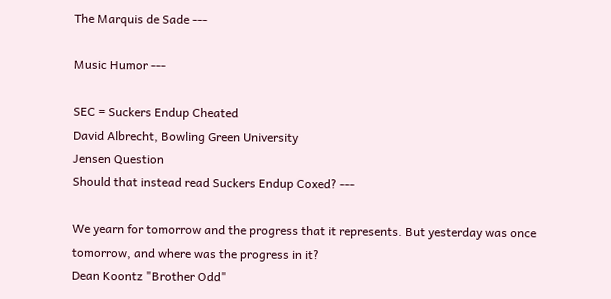The Marquis de Sade ---

Music Humor ---

SEC = Suckers Endup Cheated
David Albrecht, Bowling Green University
Jensen Question
Should that instead read Suckers Endup Coxed? ---

We yearn for tomorrow and the progress that it represents. But yesterday was once tomorrow, and where was the progress in it?
Dean Koontz "Brother Odd"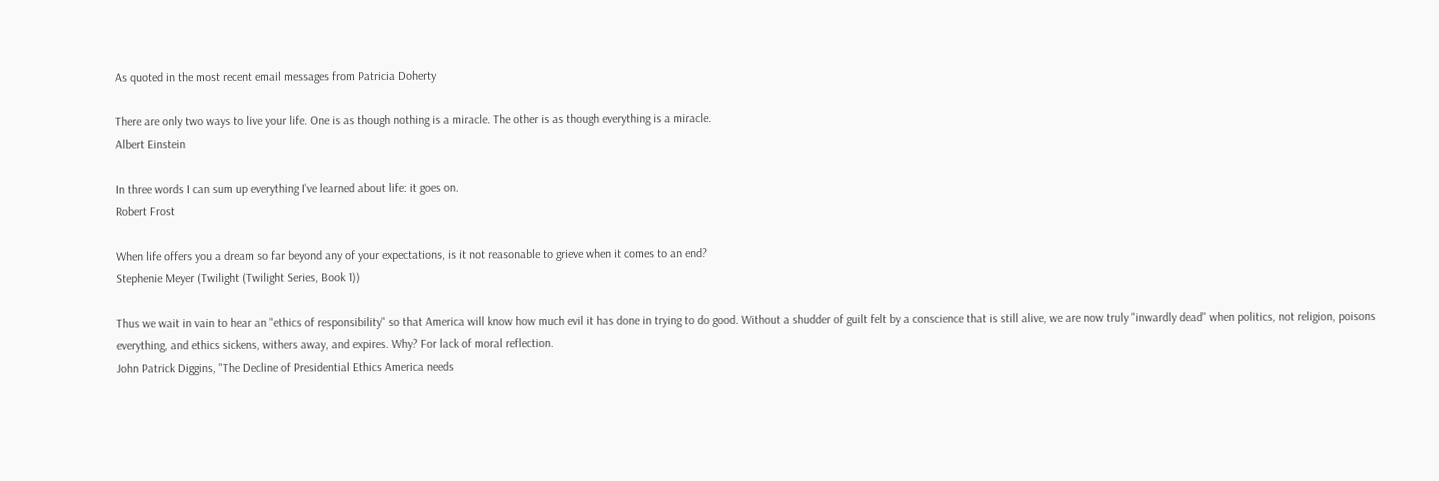As quoted in the most recent email messages from Patricia Doherty

There are only two ways to live your life. One is as though nothing is a miracle. The other is as though everything is a miracle.
Albert Einstein

In three words I can sum up everything I've learned about life: it goes on.
Robert Frost

When life offers you a dream so far beyond any of your expectations, is it not reasonable to grieve when it comes to an end?
Stephenie Meyer (Twilight (Twilight Series, Book 1))

Thus we wait in vain to hear an "ethics of responsibility" so that America will know how much evil it has done in trying to do good. Without a shudder of guilt felt by a conscience that is still alive, we are now truly "inwardly dead" when politics, not religion, poisons everything, and ethics sickens, withers away, and expires. Why? For lack of moral reflection.
John Patrick Diggins, "The Decline of Presidential Ethics America needs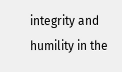integrity and humility in the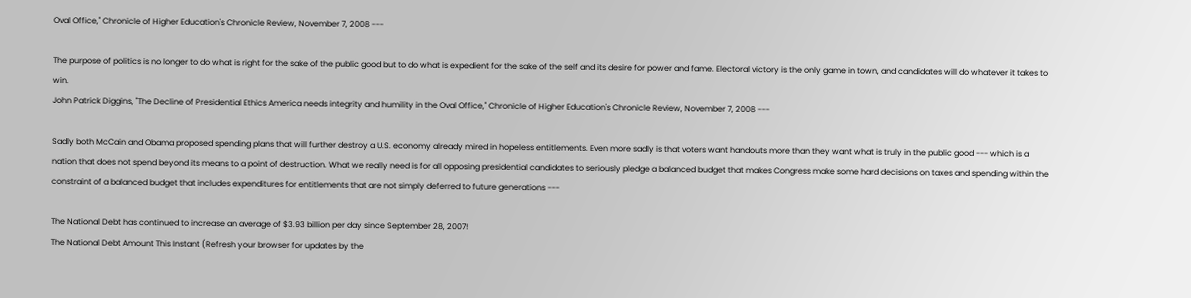Oval Office," Chronicle of Higher Education's Chronicle Review, November 7, 2008 ---

The purpose of politics is no longer to do what is right for the sake of the public good but to do what is expedient for the sake of the self and its desire for power and fame. Electoral victory is the only game in town, and candidates will do whatever it takes to win.
John Patrick Diggins, "The Decline of Presidential Ethics America needs integrity and humility in the Oval Office," Chronicle of Higher Education's Chronicle Review, November 7, 2008 ---

Sadly both McCain and Obama proposed spending plans that will further destroy a U.S. economy already mired in hopeless entitlements. Even more sadly is that voters want handouts more than they want what is truly in the public good --- which is a nation that does not spend beyond its means to a point of destruction. What we really need is for all opposing presidential candidates to seriously pledge a balanced budget that makes Congress make some hard decisions on taxes and spending within the constraint of a balanced budget that includes expenditures for entitlements that are not simply deferred to future generations ---

The National Debt has continued to increase an average of $3.93 billion per day since September 28, 2007!
The National Debt Amount This Instant (Refresh your browser for updates by the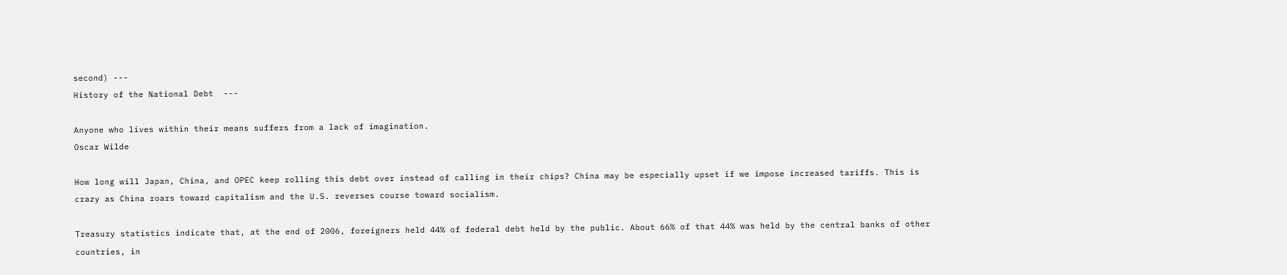second) ---
History of the National Debt  ---

Anyone who lives within their means suffers from a lack of imagination.
Oscar Wilde

How long will Japan, China, and OPEC keep rolling this debt over instead of calling in their chips? China may be especially upset if we impose increased tariffs. This is crazy as China roars toward capitalism and the U.S. reverses course toward socialism.

Treasury statistics indicate that, at the end of 2006, foreigners held 44% of federal debt held by the public. About 66% of that 44% was held by the central banks of other countries, in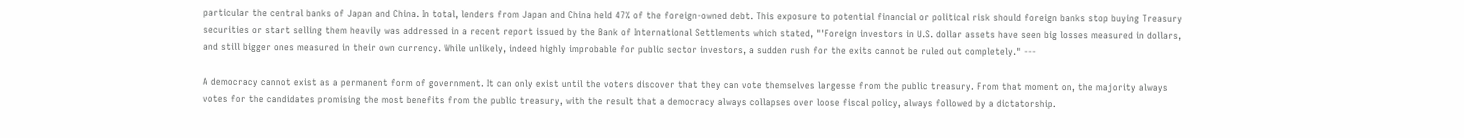particular the central banks of Japan and China. In total, lenders from Japan and China held 47% of the foreign-owned debt. This exposure to potential financial or political risk should foreign banks stop buying Treasury securities or start selling them heavily was addressed in a recent report issued by the Bank of International Settlements which stated, "'Foreign investors in U.S. dollar assets have seen big losses measured in dollars, and still bigger ones measured in their own currency. While unlikely, indeed highly improbable for public sector investors, a sudden rush for the exits cannot be ruled out completely." ---

A democracy cannot exist as a permanent form of government. It can only exist until the voters discover that they can vote themselves largesse from the public treasury. From that moment on, the majority always votes for the candidates promising the most benefits from the public treasury, with the result that a democracy always collapses over loose fiscal policy, always followed by a dictatorship.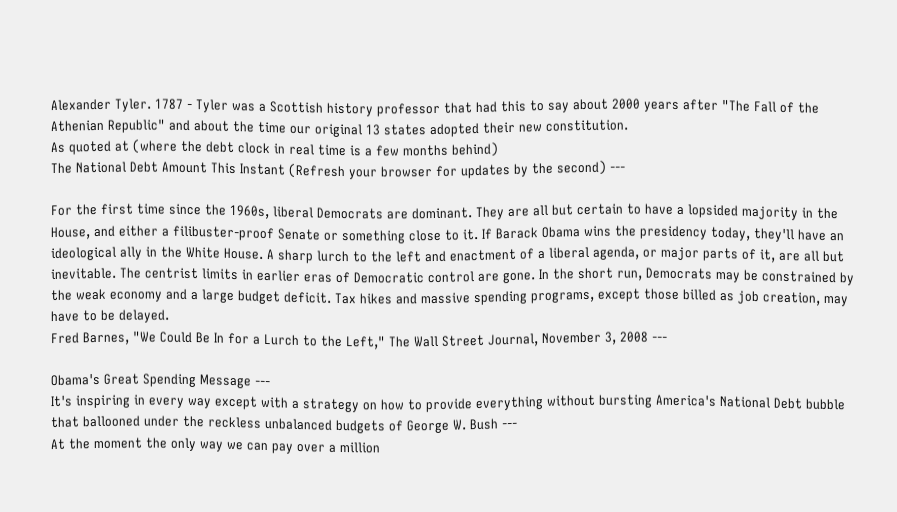Alexander Tyler. 1787 - Tyler was a Scottish history professor that had this to say about 2000 years after "The Fall of the Athenian Republic" and about the time our original 13 states adopted their new constitution.
As quoted at (where the debt clock in real time is a few months behind)
The National Debt Amount This Instant (Refresh your browser for updates by the second) ---

For the first time since the 1960s, liberal Democrats are dominant. They are all but certain to have a lopsided majority in the House, and either a filibuster-proof Senate or something close to it. If Barack Obama wins the presidency today, they'll have an ideological ally in the White House. A sharp lurch to the left and enactment of a liberal agenda, or major parts of it, are all but inevitable. The centrist limits in earlier eras of Democratic control are gone. In the short run, Democrats may be constrained by the weak economy and a large budget deficit. Tax hikes and massive spending programs, except those billed as job creation, may have to be delayed.
Fred Barnes, "We Could Be In for a Lurch to the Left," The Wall Street Journal, November 3, 2008 ---

Obama's Great Spending Message ---
It's inspiring in every way except with a strategy on how to provide everything without bursting America's National Debt bubble that ballooned under the reckless unbalanced budgets of George W. Bush ---
At the moment the only way we can pay over a million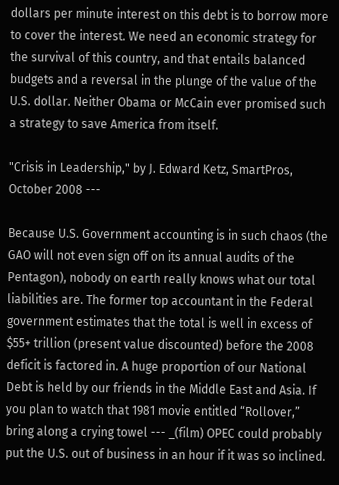dollars per minute interest on this debt is to borrow more to cover the interest. We need an economic strategy for the survival of this country, and that entails balanced budgets and a reversal in the plunge of the value of the U.S. dollar. Neither Obama or McCain ever promised such a strategy to save America from itself.

"Crisis in Leadership," by J. Edward Ketz, SmartPros, October 2008 ---

Because U.S. Government accounting is in such chaos (the GAO will not even sign off on its annual audits of the Pentagon), nobody on earth really knows what our total liabilities are. The former top accountant in the Federal government estimates that the total is well in excess of $55+ trillion (present value discounted) before the 2008 deficit is factored in. A huge proportion of our National Debt is held by our friends in the Middle East and Asia. If you plan to watch that 1981 movie entitled “Rollover,” bring along a crying towel --- _(film) OPEC could probably put the U.S. out of business in an hour if it was so inclined.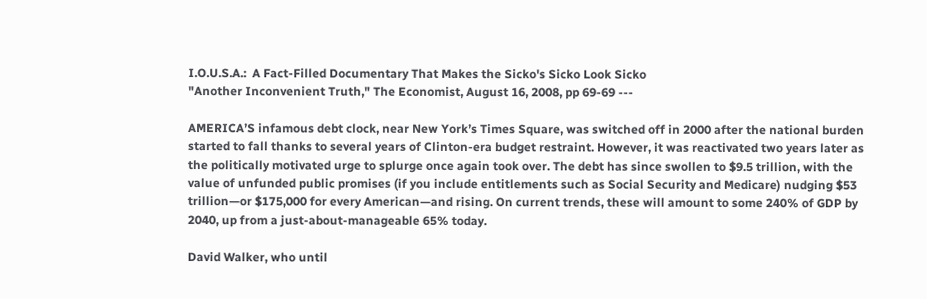I.O.U.S.A.:  A Fact-Filled Documentary That Makes the Sicko's Sicko Look Sicko
"Another Inconvenient Truth," The Economist, August 16, 2008, pp 69-69 ---

AMERICA’S infamous debt clock, near New York’s Times Square, was switched off in 2000 after the national burden started to fall thanks to several years of Clinton-era budget restraint. However, it was reactivated two years later as the politically motivated urge to splurge once again took over. The debt has since swollen to $9.5 trillion, with the value of unfunded public promises (if you include entitlements such as Social Security and Medicare) nudging $53 trillion—or $175,000 for every American—and rising. On current trends, these will amount to some 240% of GDP by 2040, up from a just-about-manageable 65% today.

David Walker, who until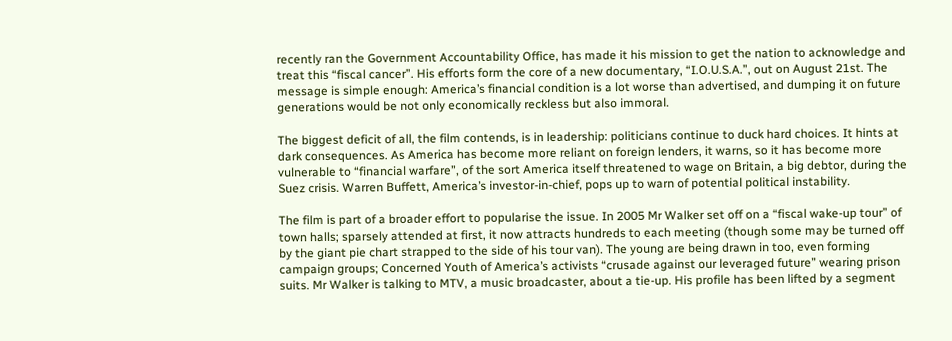recently ran the Government Accountability Office, has made it his mission to get the nation to acknowledge and treat this “fiscal cancer”. His efforts form the core of a new documentary, “I.O.U.S.A.”, out on August 21st. The message is simple enough: America’s financial condition is a lot worse than advertised, and dumping it on future generations would be not only economically reckless but also immoral.

The biggest deficit of all, the film contends, is in leadership: politicians continue to duck hard choices. It hints at dark consequences. As America has become more reliant on foreign lenders, it warns, so it has become more vulnerable to “financial warfare”, of the sort America itself threatened to wage on Britain, a big debtor, during the Suez crisis. Warren Buffett, America’s investor-in-chief, pops up to warn of potential political instability.

The film is part of a broader effort to popularise the issue. In 2005 Mr Walker set off on a “fiscal wake-up tour” of town halls; sparsely attended at first, it now attracts hundreds to each meeting (though some may be turned off by the giant pie chart strapped to the side of his tour van). The young are being drawn in too, even forming campaign groups; Concerned Youth of America’s activists “crusade against our leveraged future” wearing prison suits. Mr Walker is talking to MTV, a music broadcaster, about a tie-up. His profile has been lifted by a segment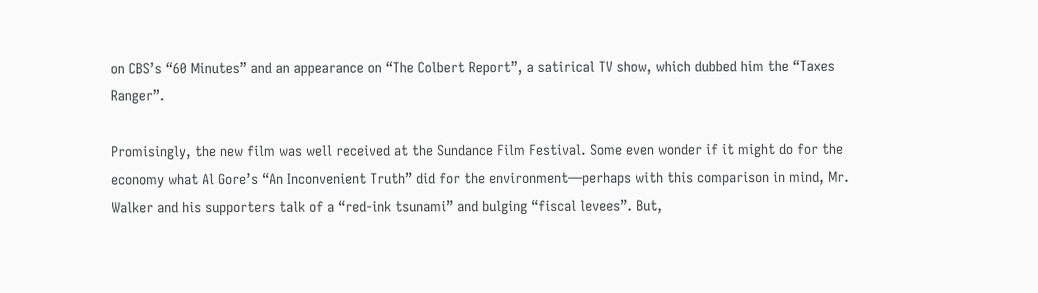on CBS’s “60 Minutes” and an appearance on “The Colbert Report”, a satirical TV show, which dubbed him the “Taxes Ranger”.

Promisingly, the new film was well received at the Sundance Film Festival. Some even wonder if it might do for the economy what Al Gore’s “An Inconvenient Truth” did for the environment—perhaps with this comparison in mind, Mr. Walker and his supporters talk of a “red-ink tsunami” and bulging “fiscal levees”. But,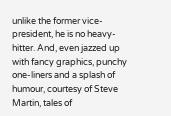unlike the former vice-president, he is no heavy-hitter. And, even jazzed up with fancy graphics, punchy one-liners and a splash of humour, courtesy of Steve Martin, tales of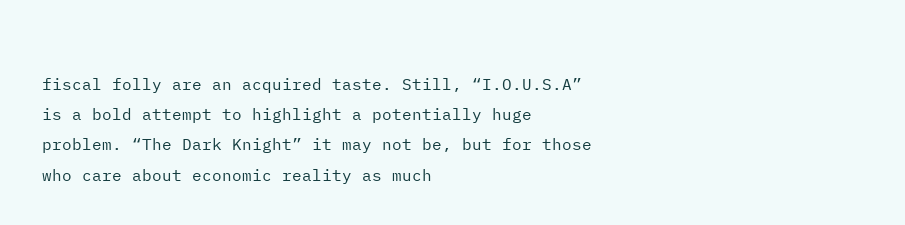fiscal folly are an acquired taste. Still, “I.O.U.S.A” is a bold attempt to highlight a potentially huge problem. “The Dark Knight” it may not be, but for those who care about economic reality as much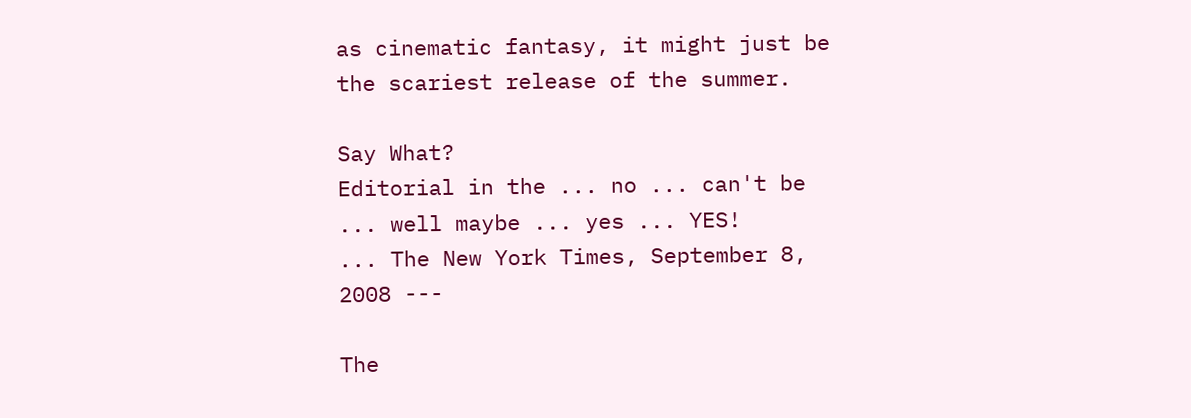as cinematic fantasy, it might just be the scariest release of the summer.

Say What?
Editorial in the ... no ... can't be ... well maybe ... yes ... YES!
... The New York Times, September 8, 2008 ---

The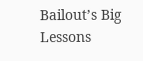Bailout’s Big Lessons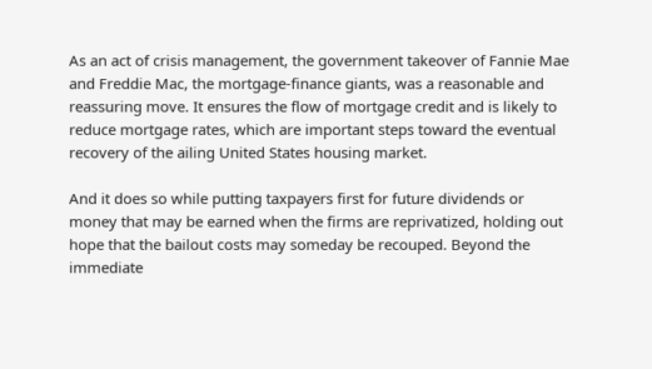As an act of crisis management, the government takeover of Fannie Mae and Freddie Mac, the mortgage-finance giants, was a reasonable and reassuring move. It ensures the flow of mortgage credit and is likely to reduce mortgage rates, which are important steps toward the eventual recovery of the ailing United States housing market.

And it does so while putting taxpayers first for future dividends or money that may be earned when the firms are reprivatized, holding out hope that the bailout costs may someday be recouped. Beyond the immediate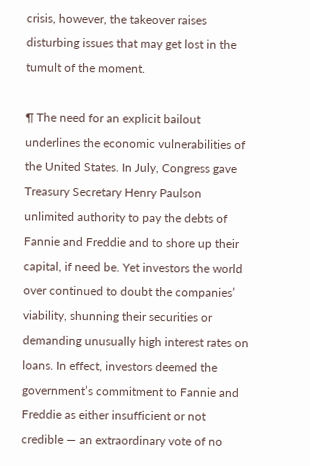crisis, however, the takeover raises disturbing issues that may get lost in the tumult of the moment.

¶ The need for an explicit bailout underlines the economic vulnerabilities of the United States. In July, Congress gave Treasury Secretary Henry Paulson unlimited authority to pay the debts of Fannie and Freddie and to shore up their capital, if need be. Yet investors the world over continued to doubt the companies’ viability, shunning their securities or demanding unusually high interest rates on loans. In effect, investors deemed the government’s commitment to Fannie and Freddie as either insufficient or not credible — an extraordinary vote of no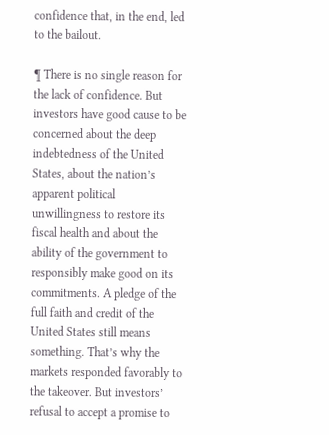confidence that, in the end, led to the bailout.

¶ There is no single reason for the lack of confidence. But investors have good cause to be concerned about the deep indebtedness of the United States, about the nation’s apparent political unwillingness to restore its fiscal health and about the ability of the government to responsibly make good on its commitments. A pledge of the full faith and credit of the United States still means something. That’s why the markets responded favorably to the takeover. But investors’ refusal to accept a promise to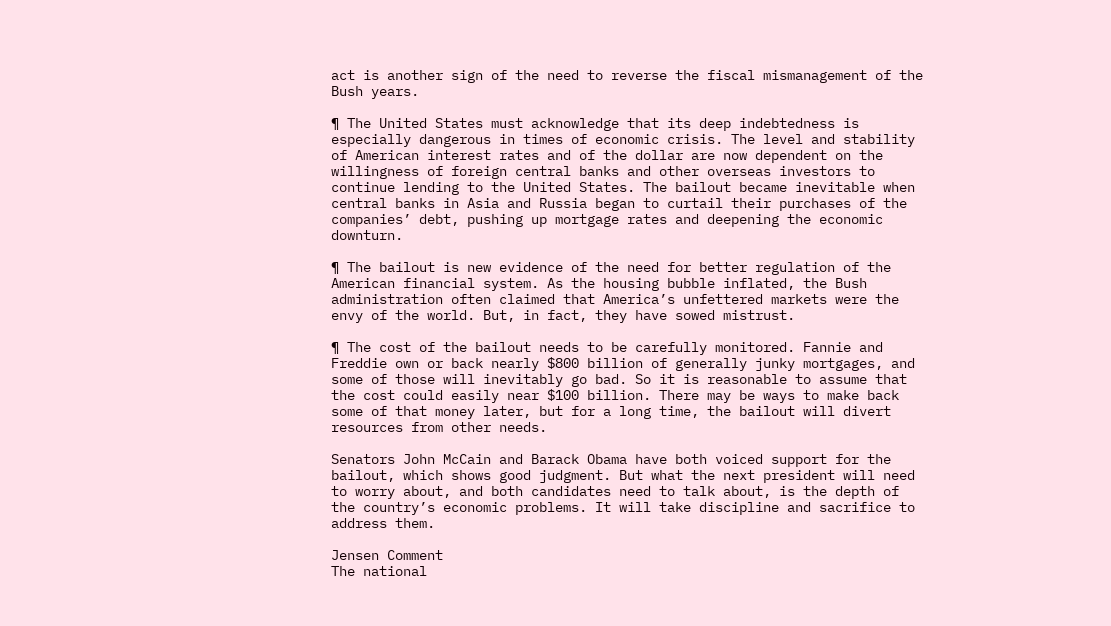act is another sign of the need to reverse the fiscal mismanagement of the Bush years.

¶ The United States must acknowledge that its deep indebtedness is especially dangerous in times of economic crisis. The level and stability of American interest rates and of the dollar are now dependent on the willingness of foreign central banks and other overseas investors to continue lending to the United States. The bailout became inevitable when central banks in Asia and Russia began to curtail their purchases of the companies’ debt, pushing up mortgage rates and deepening the economic downturn.

¶ The bailout is new evidence of the need for better regulation of the American financial system. As the housing bubble inflated, the Bush administration often claimed that America’s unfettered markets were the envy of the world. But, in fact, they have sowed mistrust.

¶ The cost of the bailout needs to be carefully monitored. Fannie and Freddie own or back nearly $800 billion of generally junky mortgages, and some of those will inevitably go bad. So it is reasonable to assume that the cost could easily near $100 billion. There may be ways to make back some of that money later, but for a long time, the bailout will divert resources from other needs.

Senators John McCain and Barack Obama have both voiced support for the bailout, which shows good judgment. But what the next president will need to worry about, and both candidates need to talk about, is the depth of the country’s economic problems. It will take discipline and sacrifice to address them.

Jensen Comment
The national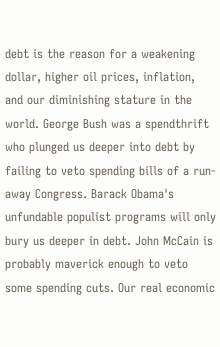debt is the reason for a weakening dollar, higher oil prices, inflation, and our diminishing stature in the world. George Bush was a spendthrift who plunged us deeper into debt by failing to veto spending bills of a run-away Congress. Barack Obama's unfundable populist programs will only bury us deeper in debt. John McCain is probably maverick enough to veto some spending cuts. Our real economic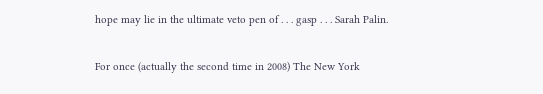hope may lie in the ultimate veto pen of . . . gasp . . . Sarah Palin.

For once (actually the second time in 2008) The New York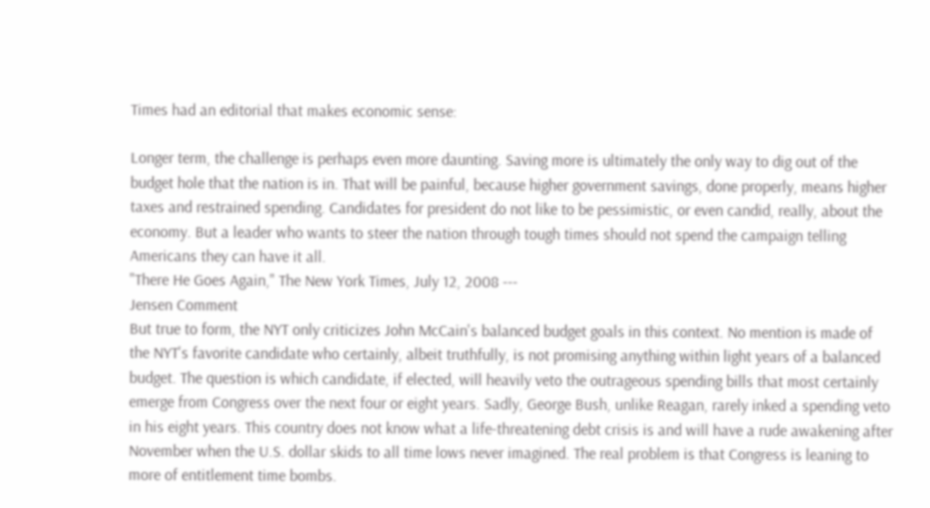Times had an editorial that makes economic sense:

Longer term, the challenge is perhaps even more daunting. Saving more is ultimately the only way to dig out of the budget hole that the nation is in. That will be painful, because higher government savings, done properly, means higher taxes and restrained spending. Candidates for president do not like to be pessimistic, or even candid, really, about the economy. But a leader who wants to steer the nation through tough times should not spend the campaign telling Americans they can have it all.
"There He Goes Again," The New York Times, July 12, 2008 ---
Jensen Comment
But true to form, the NYT only criticizes John McCain's balanced budget goals in this context. No mention is made of the NYT's favorite candidate who certainly, albeit truthfully, is not promising anything within light years of a balanced budget. The question is which candidate, if elected, will heavily veto the outrageous spending bills that most certainly emerge from Congress over the next four or eight years. Sadly, George Bush, unlike Reagan, rarely inked a spending veto in his eight years. This country does not know what a life-threatening debt crisis is and will have a rude awakening after November when the U.S. dollar skids to all time lows never imagined. The real problem is that Congress is leaning to more of entitlement time bombs.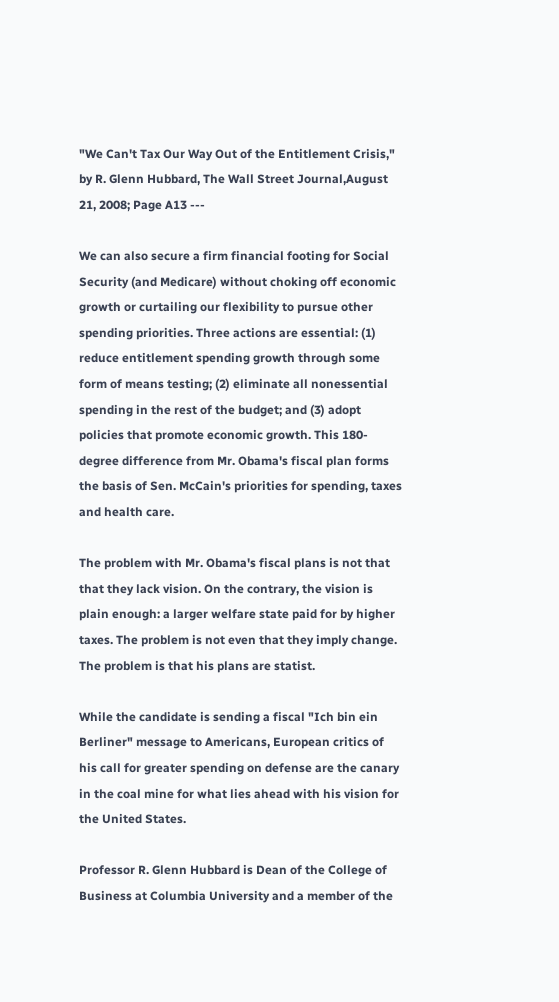"We Can't Tax Our Way Out of the Entitlement Crisis," by R. Glenn Hubbard, The Wall Street Journal,August 21, 2008; Page A13 ---

We can also secure a firm financial footing for Social Security (and Medicare) without choking off economic growth or curtailing our flexibility to pursue other spending priorities. Three actions are essential: (1) reduce entitlement spending growth through some form of means testing; (2) eliminate all nonessential spending in the rest of the budget; and (3) adopt policies that promote economic growth. This 180-degree difference from Mr. Obama's fiscal plan forms the basis of Sen. McCain's priorities for spending, taxes and health care.

The problem with Mr. Obama's fiscal plans is not that that they lack vision. On the contrary, the vision is plain enough: a larger welfare state paid for by higher taxes. The problem is not even that they imply change. The problem is that his plans are statist.

While the candidate is sending a fiscal "Ich bin ein Berliner" message to Americans, European critics of his call for greater spending on defense are the canary in the coal mine for what lies ahead with his vision for the United States.

Professor R. Glenn Hubbard is Dean of the College of Business at Columbia University and a member of the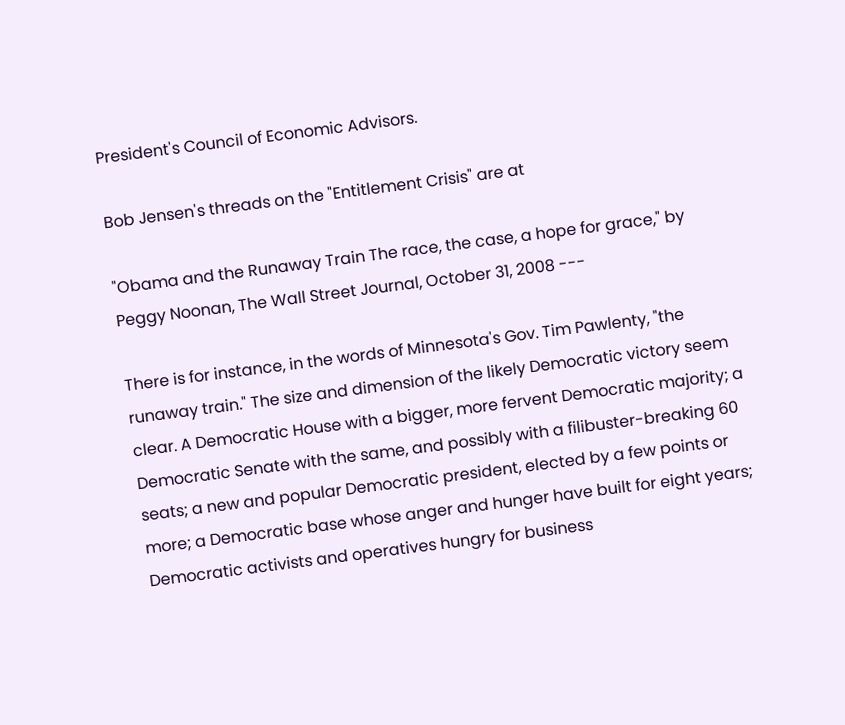President's Council of Economic Advisors.

Bob Jensen's threads on the "Entitlement Crisis" are at

"Obama and the Runaway Train The race, the case, a hope for grace," by Peggy Noonan, The Wall Street Journal, October 31, 2008 ---

There is for instance, in the words of Minnesota's Gov. Tim Pawlenty, "the runaway train." The size and dimension of the likely Democratic victory seem clear. A Democratic House with a bigger, more fervent Democratic majority; a Democratic Senate with the same, and possibly with a filibuster-breaking 60 seats; a new and popular Democratic president, elected by a few points or more; a Democratic base whose anger and hunger have built for eight years; Democratic activists and operatives hungry for business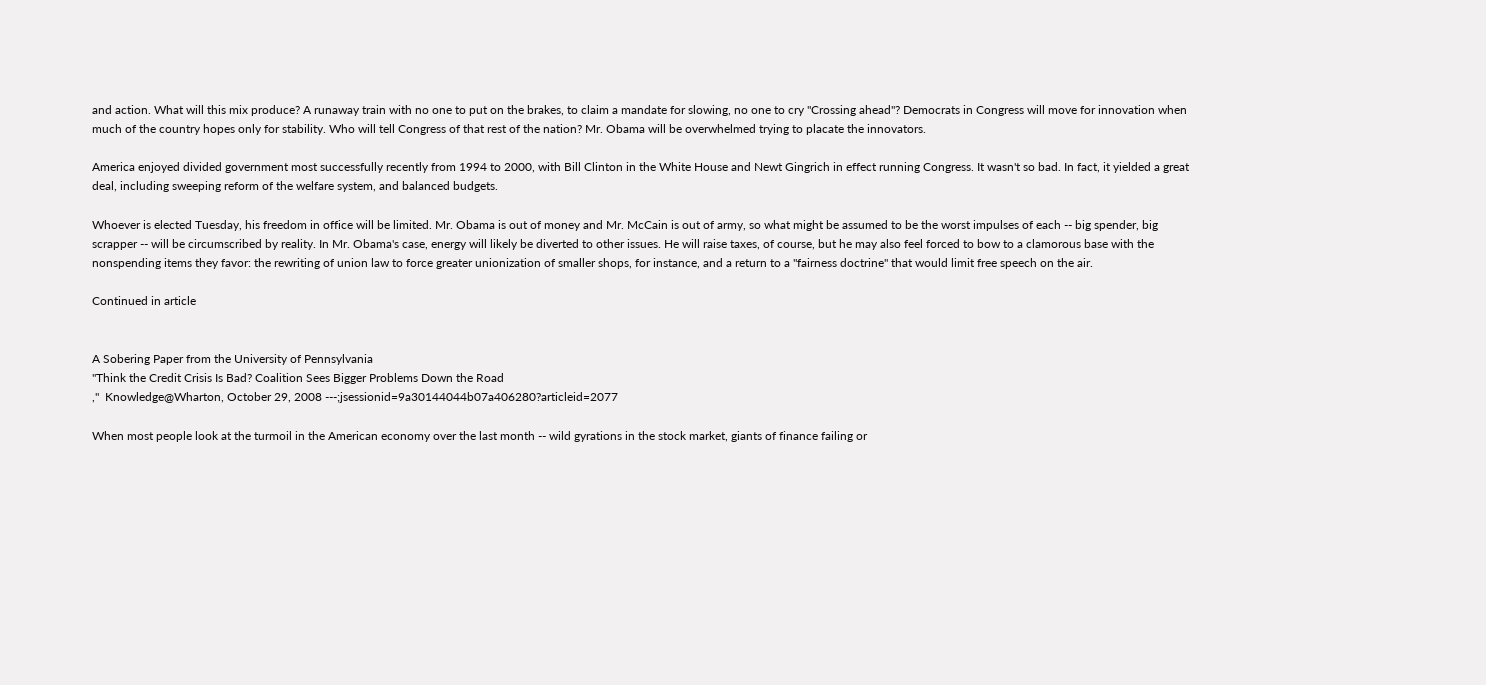and action. What will this mix produce? A runaway train with no one to put on the brakes, to claim a mandate for slowing, no one to cry "Crossing ahead"? Democrats in Congress will move for innovation when much of the country hopes only for stability. Who will tell Congress of that rest of the nation? Mr. Obama will be overwhelmed trying to placate the innovators.

America enjoyed divided government most successfully recently from 1994 to 2000, with Bill Clinton in the White House and Newt Gingrich in effect running Congress. It wasn't so bad. In fact, it yielded a great deal, including sweeping reform of the welfare system, and balanced budgets.

Whoever is elected Tuesday, his freedom in office will be limited. Mr. Obama is out of money and Mr. McCain is out of army, so what might be assumed to be the worst impulses of each -- big spender, big scrapper -- will be circumscribed by reality. In Mr. Obama's case, energy will likely be diverted to other issues. He will raise taxes, of course, but he may also feel forced to bow to a clamorous base with the nonspending items they favor: the rewriting of union law to force greater unionization of smaller shops, for instance, and a return to a "fairness doctrine" that would limit free speech on the air.

Continued in article


A Sobering Paper from the University of Pennsylvania
"Think the Credit Crisis Is Bad? Coalition Sees Bigger Problems Down the Road
,"  Knowledge@Wharton, October 29, 2008 ---;jsessionid=9a30144044b07a406280?articleid=2077

When most people look at the turmoil in the American economy over the last month -- wild gyrations in the stock market, giants of finance failing or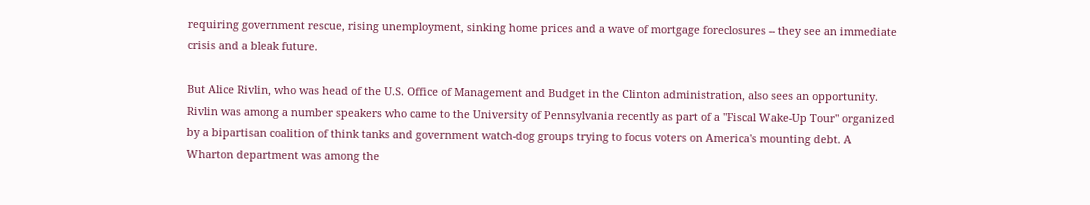requiring government rescue, rising unemployment, sinking home prices and a wave of mortgage foreclosures -- they see an immediate crisis and a bleak future.

But Alice Rivlin, who was head of the U.S. Office of Management and Budget in the Clinton administration, also sees an opportunity. Rivlin was among a number speakers who came to the University of Pennsylvania recently as part of a "Fiscal Wake-Up Tour" organized by a bipartisan coalition of think tanks and government watch-dog groups trying to focus voters on America's mounting debt. A Wharton department was among the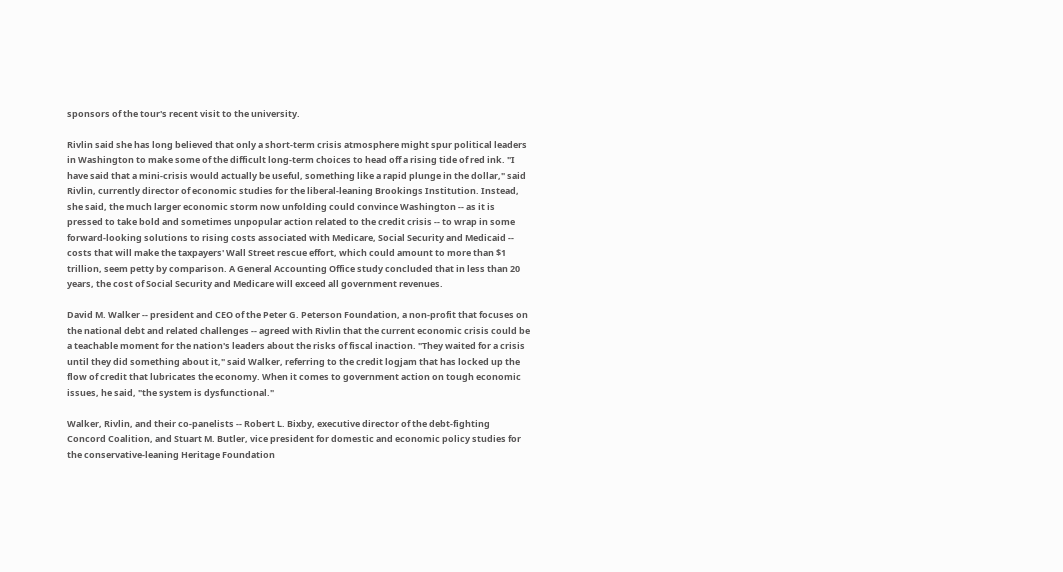sponsors of the tour's recent visit to the university.

Rivlin said she has long believed that only a short-term crisis atmosphere might spur political leaders in Washington to make some of the difficult long-term choices to head off a rising tide of red ink. "I have said that a mini-crisis would actually be useful, something like a rapid plunge in the dollar," said Rivlin, currently director of economic studies for the liberal-leaning Brookings Institution. Instead, she said, the much larger economic storm now unfolding could convince Washington -- as it is pressed to take bold and sometimes unpopular action related to the credit crisis -- to wrap in some forward-looking solutions to rising costs associated with Medicare, Social Security and Medicaid -- costs that will make the taxpayers' Wall Street rescue effort, which could amount to more than $1 trillion, seem petty by comparison. A General Accounting Office study concluded that in less than 20 years, the cost of Social Security and Medicare will exceed all government revenues.

David M. Walker -- president and CEO of the Peter G. Peterson Foundation, a non-profit that focuses on the national debt and related challenges -- agreed with Rivlin that the current economic crisis could be a teachable moment for the nation's leaders about the risks of fiscal inaction. "They waited for a crisis until they did something about it," said Walker, referring to the credit logjam that has locked up the flow of credit that lubricates the economy. When it comes to government action on tough economic issues, he said, "the system is dysfunctional."

Walker, Rivlin, and their co-panelists -- Robert L. Bixby, executive director of the debt-fighting Concord Coalition, and Stuart M. Butler, vice president for domestic and economic policy studies for the conservative-leaning Heritage Foundation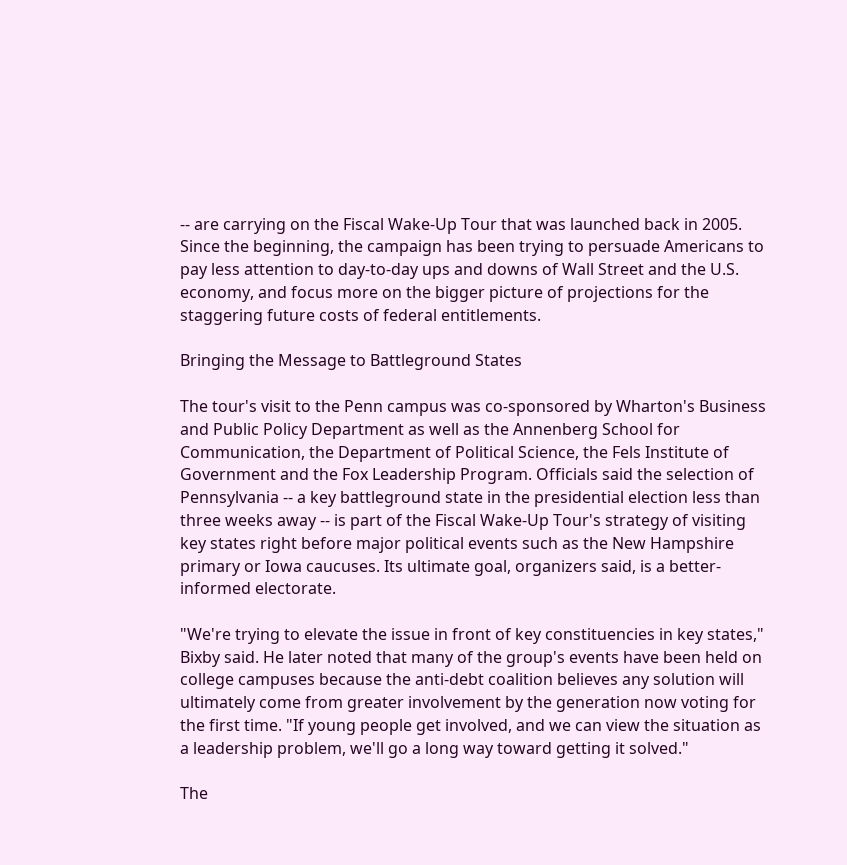-- are carrying on the Fiscal Wake-Up Tour that was launched back in 2005. Since the beginning, the campaign has been trying to persuade Americans to pay less attention to day-to-day ups and downs of Wall Street and the U.S. economy, and focus more on the bigger picture of projections for the staggering future costs of federal entitlements.

Bringing the Message to Battleground States

The tour's visit to the Penn campus was co-sponsored by Wharton's Business and Public Policy Department as well as the Annenberg School for Communication, the Department of Political Science, the Fels Institute of Government and the Fox Leadership Program. Officials said the selection of Pennsylvania -- a key battleground state in the presidential election less than three weeks away -- is part of the Fiscal Wake-Up Tour's strategy of visiting key states right before major political events such as the New Hampshire primary or Iowa caucuses. Its ultimate goal, organizers said, is a better-informed electorate.

"We're trying to elevate the issue in front of key constituencies in key states," Bixby said. He later noted that many of the group's events have been held on college campuses because the anti-debt coalition believes any solution will ultimately come from greater involvement by the generation now voting for the first time. "If young people get involved, and we can view the situation as a leadership problem, we'll go a long way toward getting it solved."

The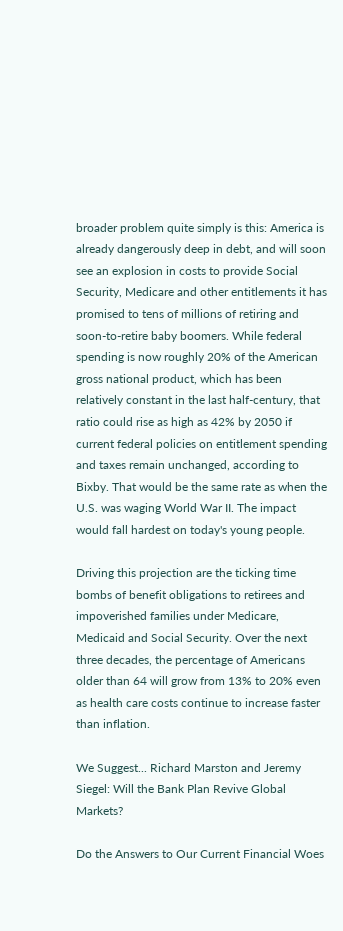broader problem quite simply is this: America is already dangerously deep in debt, and will soon see an explosion in costs to provide Social Security, Medicare and other entitlements it has promised to tens of millions of retiring and soon-to-retire baby boomers. While federal spending is now roughly 20% of the American gross national product, which has been relatively constant in the last half-century, that ratio could rise as high as 42% by 2050 if current federal policies on entitlement spending and taxes remain unchanged, according to Bixby. That would be the same rate as when the U.S. was waging World War II. The impact would fall hardest on today's young people.

Driving this projection are the ticking time bombs of benefit obligations to retirees and impoverished families under Medicare, Medicaid and Social Security. Over the next three decades, the percentage of Americans older than 64 will grow from 13% to 20% even as health care costs continue to increase faster than inflation.

We Suggest... Richard Marston and Jeremy Siegel: Will the Bank Plan Revive Global Markets?

Do the Answers to Our Current Financial Woes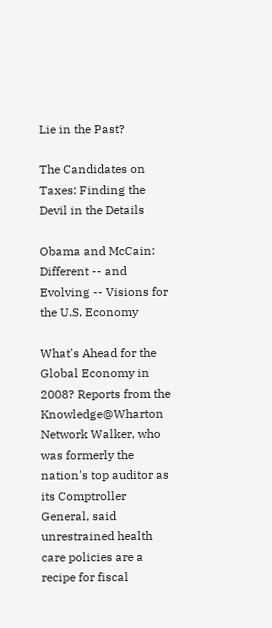Lie in the Past?

The Candidates on Taxes: Finding the Devil in the Details

Obama and McCain: Different -- and Evolving -- Visions for the U.S. Economy

What's Ahead for the Global Economy in 2008? Reports from the Knowledge@Wharton Network Walker, who was formerly the nation's top auditor as its Comptroller General, said unrestrained health care policies are a recipe for fiscal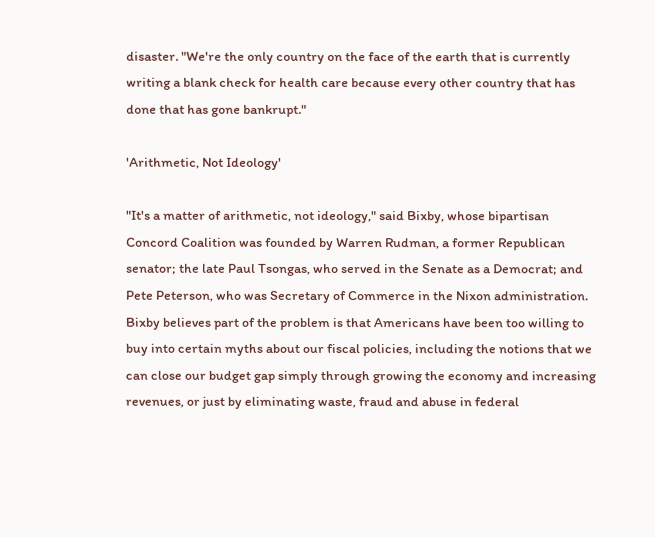disaster. "We're the only country on the face of the earth that is currently writing a blank check for health care because every other country that has done that has gone bankrupt."

'Arithmetic, Not Ideology'

"It's a matter of arithmetic, not ideology," said Bixby, whose bipartisan Concord Coalition was founded by Warren Rudman, a former Republican senator; the late Paul Tsongas, who served in the Senate as a Democrat; and Pete Peterson, who was Secretary of Commerce in the Nixon administration. Bixby believes part of the problem is that Americans have been too willing to buy into certain myths about our fiscal policies, including the notions that we can close our budget gap simply through growing the economy and increasing revenues, or just by eliminating waste, fraud and abuse in federal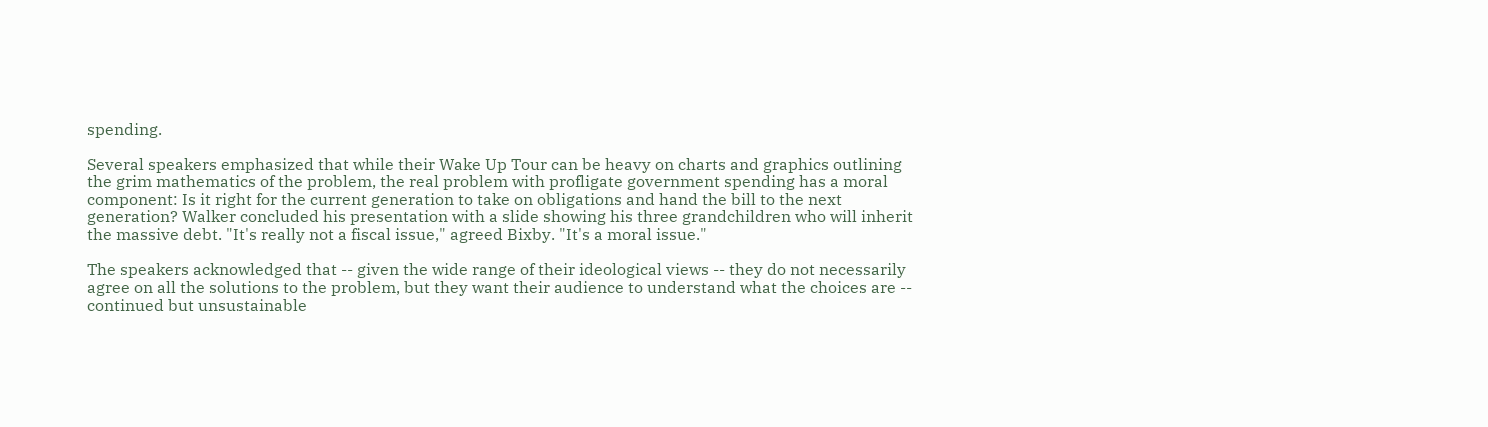spending.

Several speakers emphasized that while their Wake Up Tour can be heavy on charts and graphics outlining the grim mathematics of the problem, the real problem with profligate government spending has a moral component: Is it right for the current generation to take on obligations and hand the bill to the next generation? Walker concluded his presentation with a slide showing his three grandchildren who will inherit the massive debt. "It's really not a fiscal issue," agreed Bixby. "It's a moral issue."

The speakers acknowledged that -- given the wide range of their ideological views -- they do not necessarily agree on all the solutions to the problem, but they want their audience to understand what the choices are -- continued but unsustainable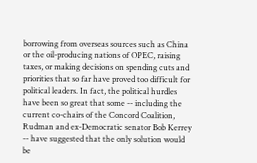borrowing from overseas sources such as China or the oil-producing nations of OPEC, raising taxes, or making decisions on spending cuts and priorities that so far have proved too difficult for political leaders. In fact, the political hurdles have been so great that some -- including the current co-chairs of the Concord Coalition, Rudman and ex-Democratic senator Bob Kerrey -- have suggested that the only solution would be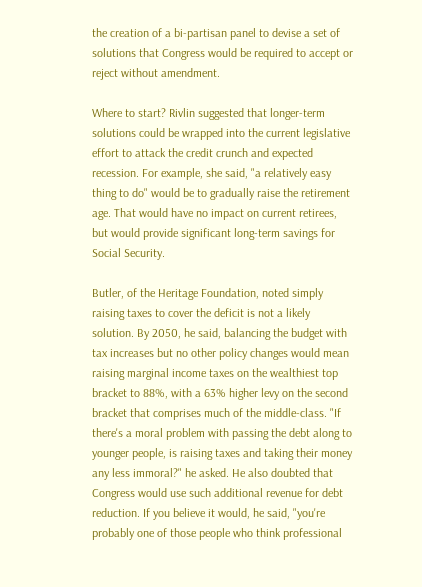the creation of a bi-partisan panel to devise a set of solutions that Congress would be required to accept or reject without amendment.

Where to start? Rivlin suggested that longer-term solutions could be wrapped into the current legislative effort to attack the credit crunch and expected recession. For example, she said, "a relatively easy thing to do" would be to gradually raise the retirement age. That would have no impact on current retirees, but would provide significant long-term savings for Social Security.

Butler, of the Heritage Foundation, noted simply raising taxes to cover the deficit is not a likely solution. By 2050, he said, balancing the budget with tax increases but no other policy changes would mean raising marginal income taxes on the wealthiest top bracket to 88%, with a 63% higher levy on the second bracket that comprises much of the middle-class. "If there's a moral problem with passing the debt along to younger people, is raising taxes and taking their money any less immoral?" he asked. He also doubted that Congress would use such additional revenue for debt reduction. If you believe it would, he said, "you're probably one of those people who think professional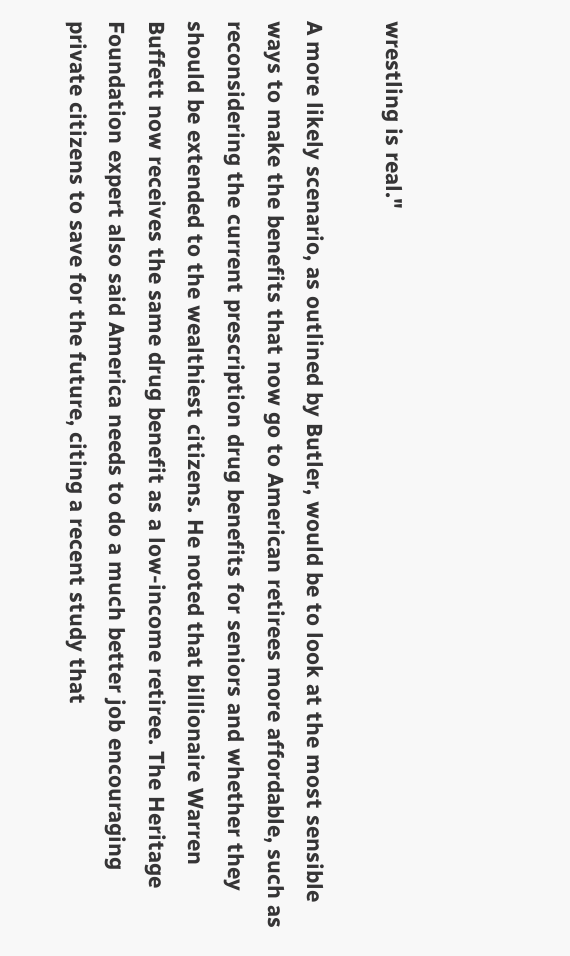wrestling is real."

A more likely scenario, as outlined by Butler, would be to look at the most sensible ways to make the benefits that now go to American retirees more affordable, such as reconsidering the current prescription drug benefits for seniors and whether they should be extended to the wealthiest citizens. He noted that billionaire Warren Buffett now receives the same drug benefit as a low-income retiree. The Heritage Foundation expert also said America needs to do a much better job encouraging private citizens to save for the future, citing a recent study that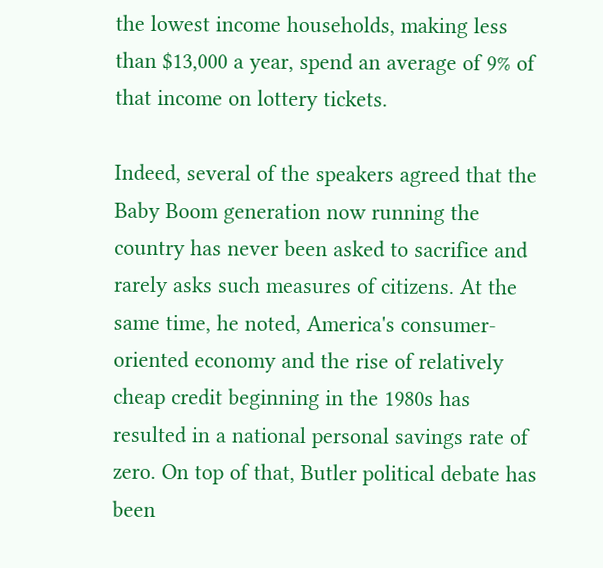the lowest income households, making less than $13,000 a year, spend an average of 9% of that income on lottery tickets.

Indeed, several of the speakers agreed that the Baby Boom generation now running the country has never been asked to sacrifice and rarely asks such measures of citizens. At the same time, he noted, America's consumer-oriented economy and the rise of relatively cheap credit beginning in the 1980s has resulted in a national personal savings rate of zero. On top of that, Butler political debate has been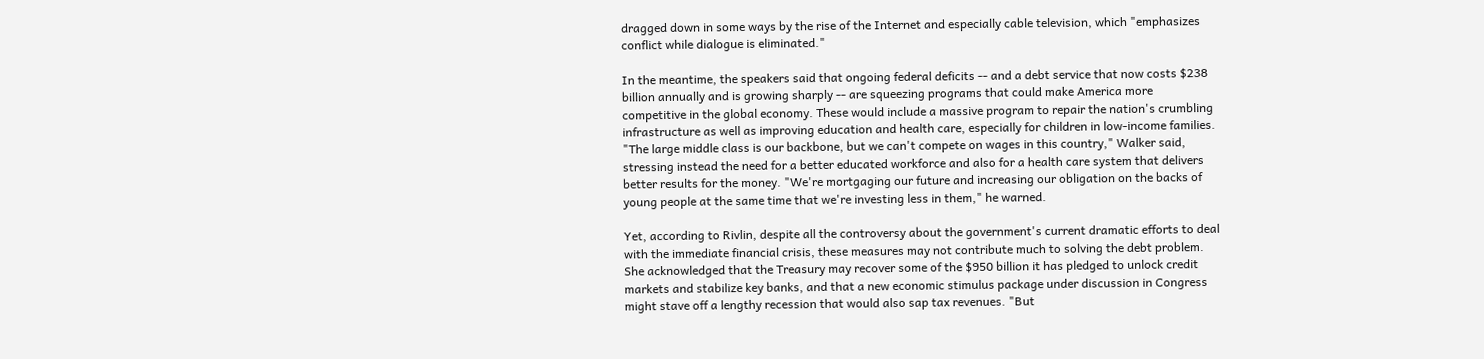dragged down in some ways by the rise of the Internet and especially cable television, which "emphasizes conflict while dialogue is eliminated."

In the meantime, the speakers said that ongoing federal deficits -- and a debt service that now costs $238 billion annually and is growing sharply -- are squeezing programs that could make America more competitive in the global economy. These would include a massive program to repair the nation's crumbling infrastructure as well as improving education and health care, especially for children in low-income families. "The large middle class is our backbone, but we can't compete on wages in this country," Walker said, stressing instead the need for a better educated workforce and also for a health care system that delivers better results for the money. "We're mortgaging our future and increasing our obligation on the backs of young people at the same time that we're investing less in them," he warned.

Yet, according to Rivlin, despite all the controversy about the government's current dramatic efforts to deal with the immediate financial crisis, these measures may not contribute much to solving the debt problem. She acknowledged that the Treasury may recover some of the $950 billion it has pledged to unlock credit markets and stabilize key banks, and that a new economic stimulus package under discussion in Congress might stave off a lengthy recession that would also sap tax revenues. "But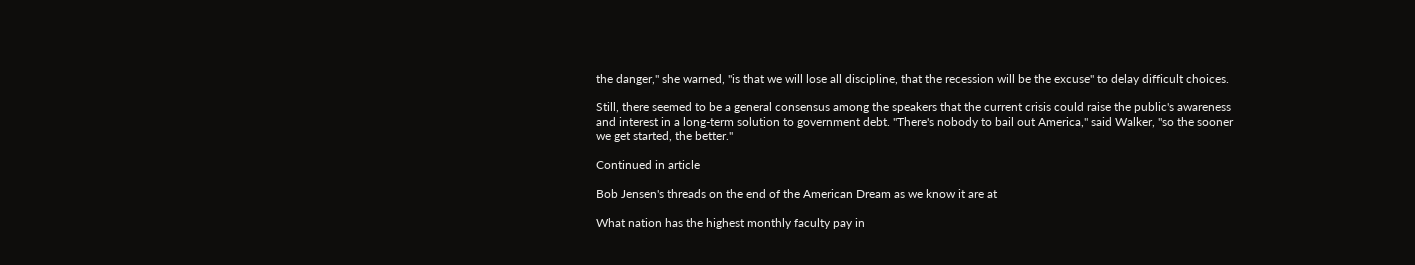the danger," she warned, "is that we will lose all discipline, that the recession will be the excuse" to delay difficult choices.

Still, there seemed to be a general consensus among the speakers that the current crisis could raise the public's awareness and interest in a long-term solution to government debt. "There's nobody to bail out America," said Walker, "so the sooner we get started, the better."

Continued in article

Bob Jensen's threads on the end of the American Dream as we know it are at

What nation has the highest monthly faculty pay in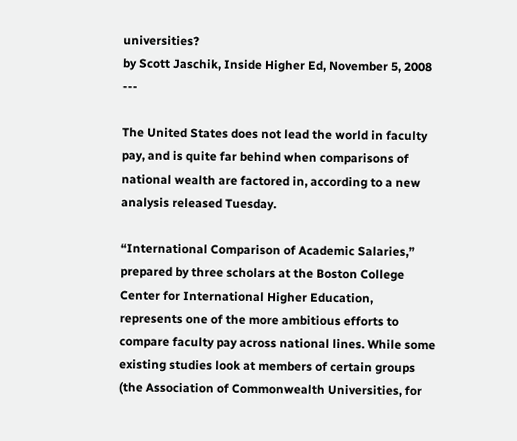universities?
by Scott Jaschik, Inside Higher Ed, November 5, 2008 ---

The United States does not lead the world in faculty pay, and is quite far behind when comparisons of national wealth are factored in, according to a new analysis released Tuesday.

“International Comparison of Academic Salaries,” prepared by three scholars at the Boston College Center for International Higher Education, represents one of the more ambitious efforts to compare faculty pay across national lines. While some existing studies look at members of certain groups (the Association of Commonwealth Universities, for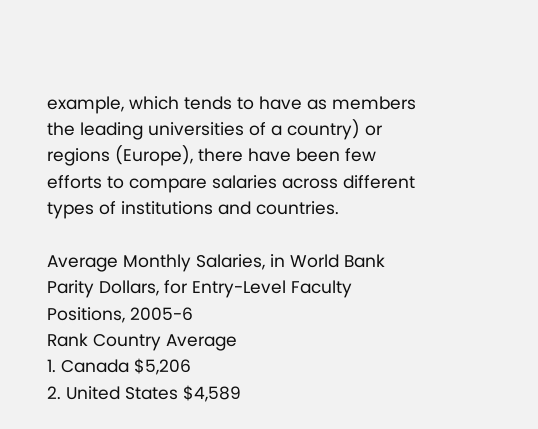example, which tends to have as members the leading universities of a country) or regions (Europe), there have been few efforts to compare salaries across different types of institutions and countries.

Average Monthly Salaries, in World Bank Parity Dollars, for Entry-Level Faculty Positions, 2005-6
Rank Country Average
1. Canada $5,206
2. United States $4,589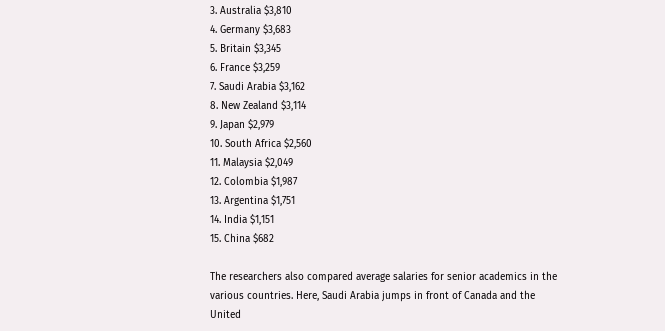3. Australia $3,810
4. Germany $3,683
5. Britain $3,345
6. France $3,259
7. Saudi Arabia $3,162
8. New Zealand $3,114
9. Japan $2,979
10. South Africa $2,560
11. Malaysia $2,049
12. Colombia $1,987
13. Argentina $1,751
14. India $1,151
15. China $682

The researchers also compared average salaries for senior academics in the various countries. Here, Saudi Arabia jumps in front of Canada and the United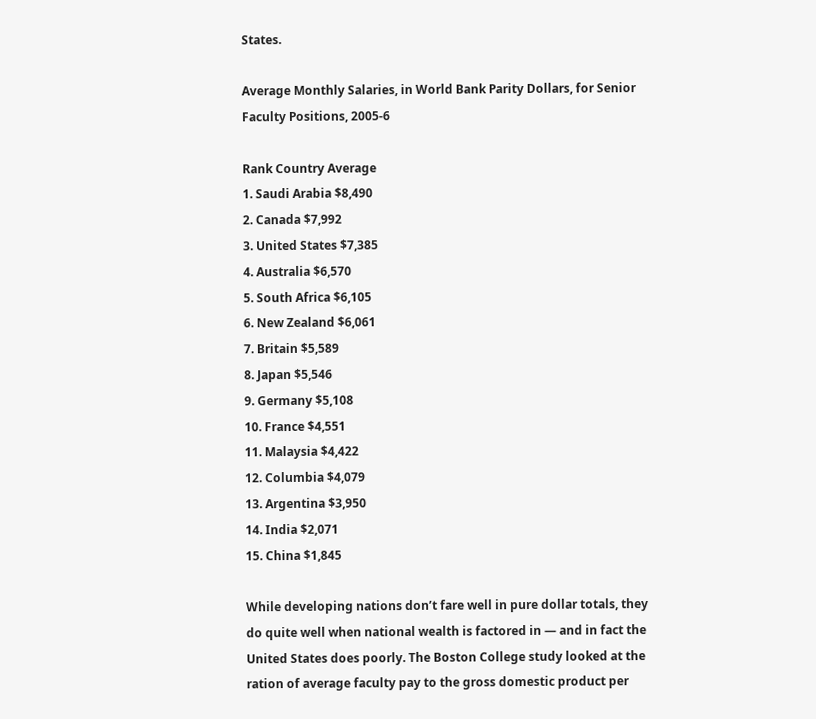States.

Average Monthly Salaries, in World Bank Parity Dollars, for Senior Faculty Positions, 2005-6

Rank Country Average
1. Saudi Arabia $8,490
2. Canada $7,992
3. United States $7,385
4. Australia $6,570
5. South Africa $6,105
6. New Zealand $6,061
7. Britain $5,589
8. Japan $5,546
9. Germany $5,108
10. France $4,551
11. Malaysia $4,422
12. Columbia $4,079
13. Argentina $3,950
14. India $2,071
15. China $1,845

While developing nations don’t fare well in pure dollar totals, they do quite well when national wealth is factored in — and in fact the United States does poorly. The Boston College study looked at the ration of average faculty pay to the gross domestic product per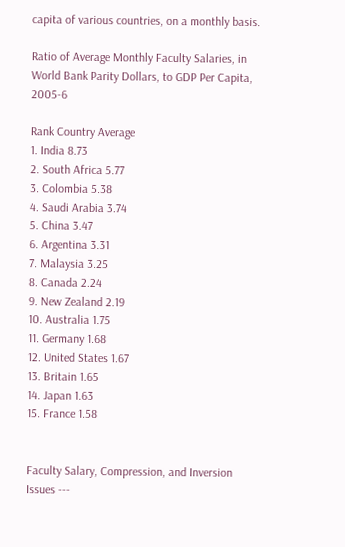capita of various countries, on a monthly basis.

Ratio of Average Monthly Faculty Salaries, in World Bank Parity Dollars, to GDP Per Capita, 2005-6

Rank Country Average
1. India 8.73
2. South Africa 5.77
3. Colombia 5.38
4. Saudi Arabia 3.74
5. China 3.47
6. Argentina 3.31
7. Malaysia 3.25
8. Canada 2.24
9. New Zealand 2.19
10. Australia 1.75
11. Germany 1.68
12. United States 1.67
13. Britain 1.65
14. Japan 1.63
15. France 1.58


Faculty Salary, Compression, and Inversion Issues ---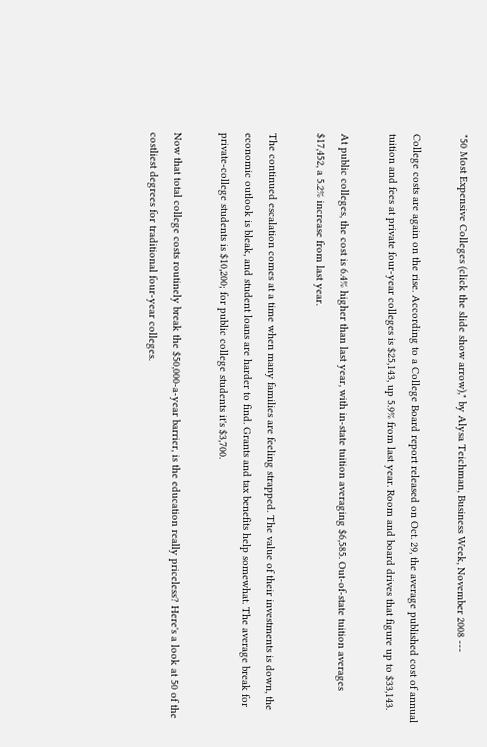"50 Most Expensive Colleges (click the slide show arrow)," by Alysa Teichman, Business Week, November 2008 ---

College costs are again on the rise. According to a College Board report released on Oct. 29, the average published cost of annual tuition and fees at private four-year colleges is $25,143, up 5.9% from last year. Room and board drives that figure up to $33,143.

At public colleges, the cost is 6.4% higher than last year, with in-state tuition averaging $6,585. Out-of-state tuition averages $17,452, a 5.2% increase from last year.

The continued escalation comes at a time when many families are feeling strapped. The value of their investments is down, the economic outlook is bleak, and student loans are harder to find. Grants and tax benefits help somewhat. The average break for private-college students is $10,200; for public college students it's $3,700.

Now that total college costs routinely break the $50,000-a-year barrier, is the education really priceless? Here's a look at 50 of the costliest degrees for traditional four-year colleges.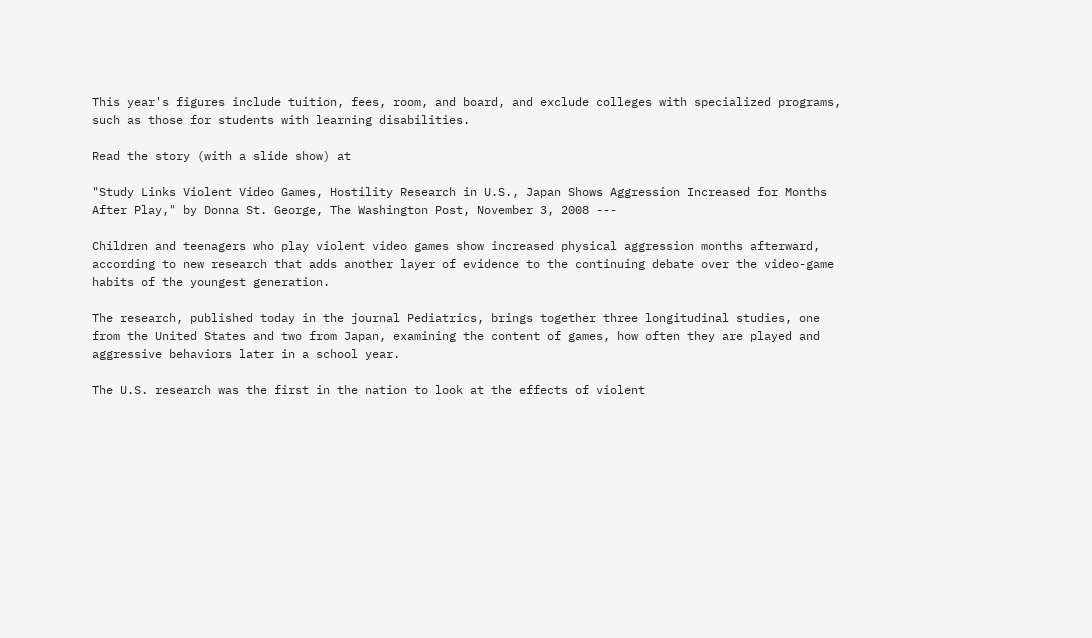This year's figures include tuition, fees, room, and board, and exclude colleges with specialized programs, such as those for students with learning disabilities.

Read the story (with a slide show) at

"Study Links Violent Video Games, Hostility Research in U.S., Japan Shows Aggression Increased for Months After Play," by Donna St. George, The Washington Post, November 3, 2008 ---

Children and teenagers who play violent video games show increased physical aggression months afterward, according to new research that adds another layer of evidence to the continuing debate over the video-game habits of the youngest generation.

The research, published today in the journal Pediatrics, brings together three longitudinal studies, one from the United States and two from Japan, examining the content of games, how often they are played and aggressive behaviors later in a school year.

The U.S. research was the first in the nation to look at the effects of violent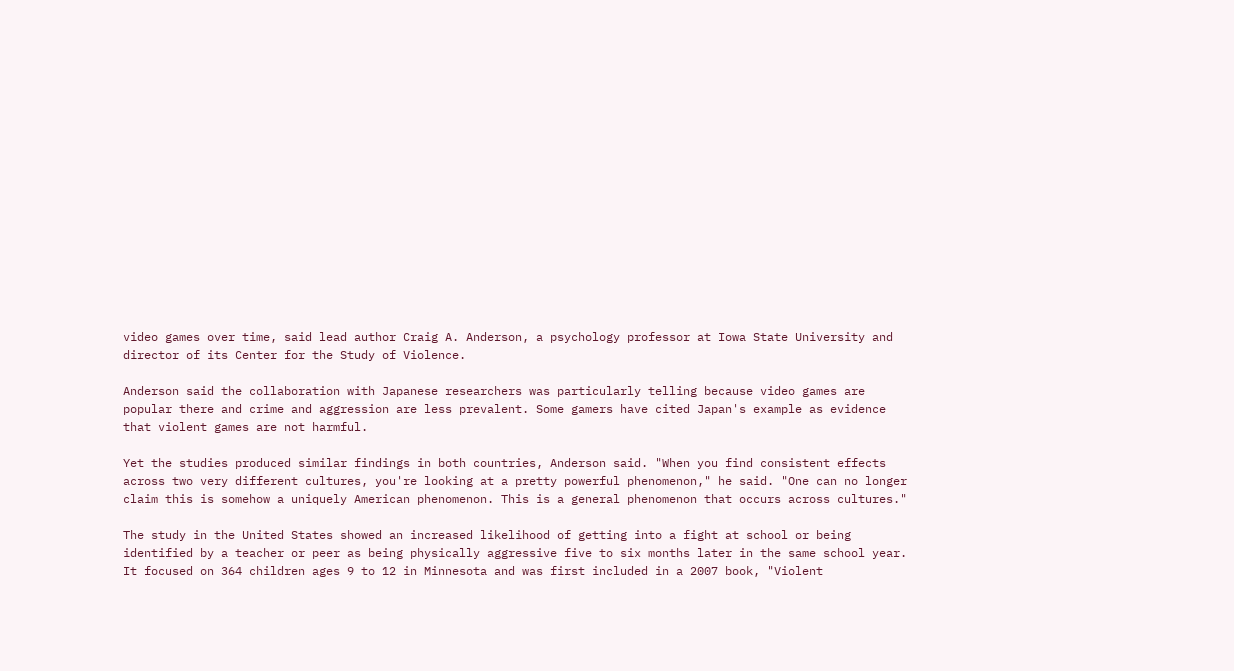video games over time, said lead author Craig A. Anderson, a psychology professor at Iowa State University and director of its Center for the Study of Violence.

Anderson said the collaboration with Japanese researchers was particularly telling because video games are popular there and crime and aggression are less prevalent. Some gamers have cited Japan's example as evidence that violent games are not harmful.

Yet the studies produced similar findings in both countries, Anderson said. "When you find consistent effects across two very different cultures, you're looking at a pretty powerful phenomenon," he said. "One can no longer claim this is somehow a uniquely American phenomenon. This is a general phenomenon that occurs across cultures."

The study in the United States showed an increased likelihood of getting into a fight at school or being identified by a teacher or peer as being physically aggressive five to six months later in the same school year. It focused on 364 children ages 9 to 12 in Minnesota and was first included in a 2007 book, "Violent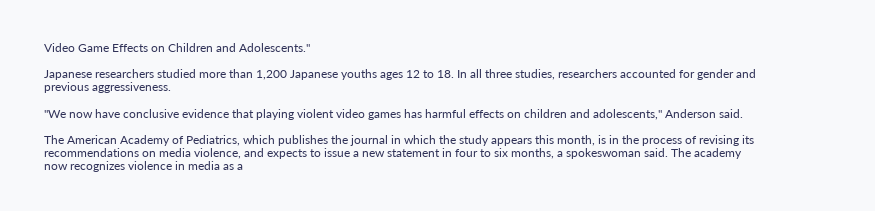Video Game Effects on Children and Adolescents."

Japanese researchers studied more than 1,200 Japanese youths ages 12 to 18. In all three studies, researchers accounted for gender and previous aggressiveness.

"We now have conclusive evidence that playing violent video games has harmful effects on children and adolescents," Anderson said.

The American Academy of Pediatrics, which publishes the journal in which the study appears this month, is in the process of revising its recommendations on media violence, and expects to issue a new statement in four to six months, a spokeswoman said. The academy now recognizes violence in media as a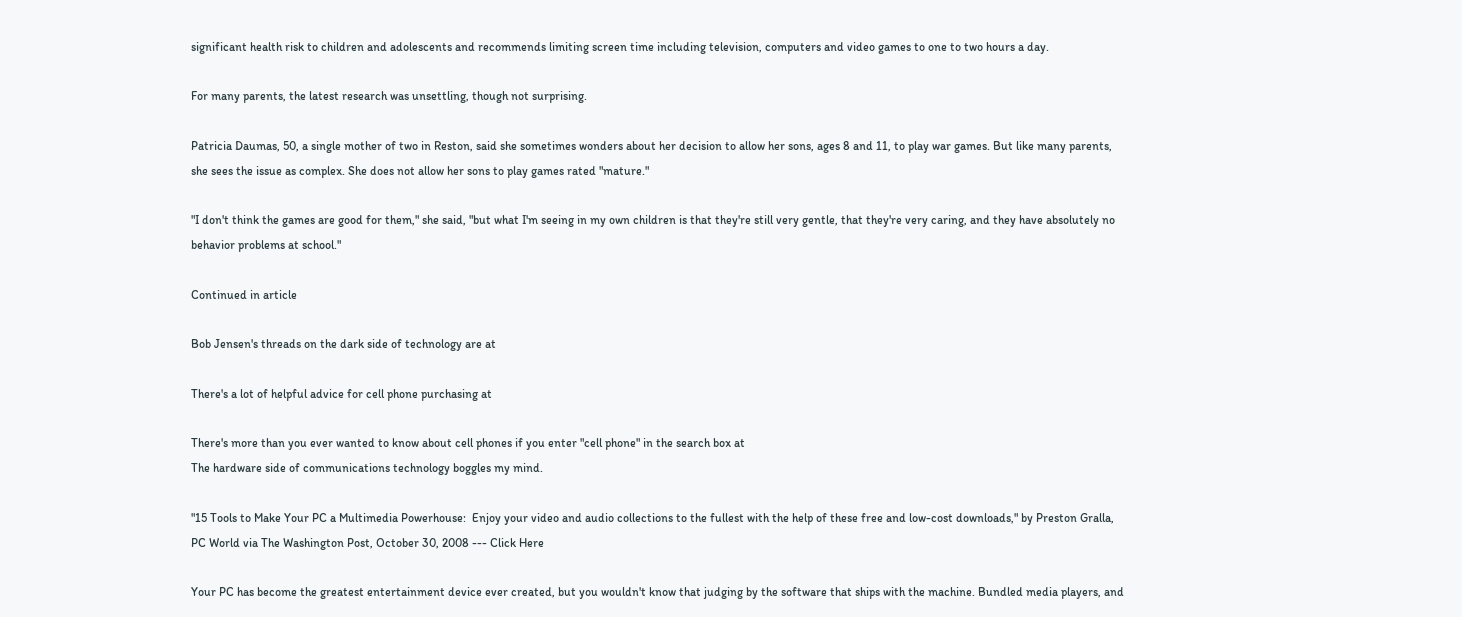significant health risk to children and adolescents and recommends limiting screen time including television, computers and video games to one to two hours a day.

For many parents, the latest research was unsettling, though not surprising.

Patricia Daumas, 50, a single mother of two in Reston, said she sometimes wonders about her decision to allow her sons, ages 8 and 11, to play war games. But like many parents, she sees the issue as complex. She does not allow her sons to play games rated "mature."

"I don't think the games are good for them," she said, "but what I'm seeing in my own children is that they're still very gentle, that they're very caring, and they have absolutely no behavior problems at school."

Continued in article

Bob Jensen's threads on the dark side of technology are at

There's a lot of helpful advice for cell phone purchasing at

There's more than you ever wanted to know about cell phones if you enter "cell phone" in the search box at
The hardware side of communications technology boggles my mind.

"15 Tools to Make Your PC a Multimedia Powerhouse:  Enjoy your video and audio collections to the fullest with the help of these free and low-cost downloads," by Preston Gralla, PC World via The Washington Post, October 30, 2008 --- Click Here

Your PC has become the greatest entertainment device ever created, but you wouldn't know that judging by the software that ships with the machine. Bundled media players, and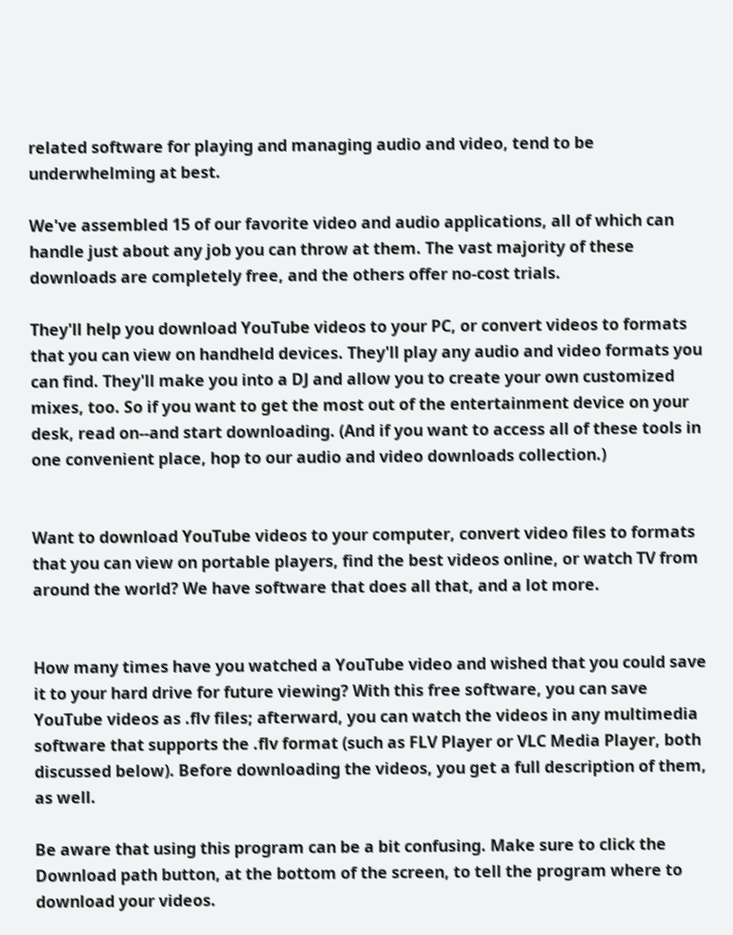related software for playing and managing audio and video, tend to be underwhelming at best.

We've assembled 15 of our favorite video and audio applications, all of which can handle just about any job you can throw at them. The vast majority of these downloads are completely free, and the others offer no-cost trials.

They'll help you download YouTube videos to your PC, or convert videos to formats that you can view on handheld devices. They'll play any audio and video formats you can find. They'll make you into a DJ and allow you to create your own customized mixes, too. So if you want to get the most out of the entertainment device on your desk, read on--and start downloading. (And if you want to access all of these tools in one convenient place, hop to our audio and video downloads collection.)


Want to download YouTube videos to your computer, convert video files to formats that you can view on portable players, find the best videos online, or watch TV from around the world? We have software that does all that, and a lot more.


How many times have you watched a YouTube video and wished that you could save it to your hard drive for future viewing? With this free software, you can save YouTube videos as .flv files; afterward, you can watch the videos in any multimedia software that supports the .flv format (such as FLV Player or VLC Media Player, both discussed below). Before downloading the videos, you get a full description of them, as well.

Be aware that using this program can be a bit confusing. Make sure to click the Download path button, at the bottom of the screen, to tell the program where to download your videos.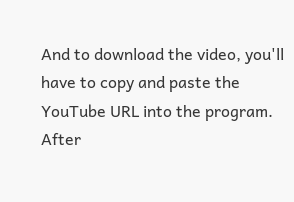And to download the video, you'll have to copy and paste the YouTube URL into the program. After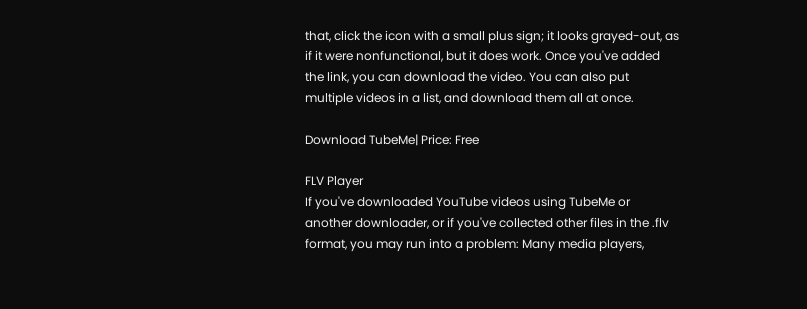that, click the icon with a small plus sign; it looks grayed-out, as if it were nonfunctional, but it does work. Once you've added the link, you can download the video. You can also put multiple videos in a list, and download them all at once.

Download TubeMe| Price: Free

FLV Player
If you've downloaded YouTube videos using TubeMe or another downloader, or if you've collected other files in the .flv format, you may run into a problem: Many media players,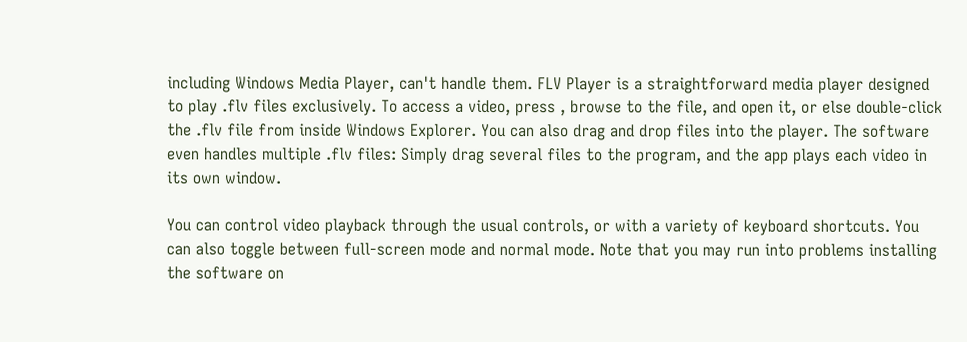including Windows Media Player, can't handle them. FLV Player is a straightforward media player designed to play .flv files exclusively. To access a video, press , browse to the file, and open it, or else double-click the .flv file from inside Windows Explorer. You can also drag and drop files into the player. The software even handles multiple .flv files: Simply drag several files to the program, and the app plays each video in its own window.

You can control video playback through the usual controls, or with a variety of keyboard shortcuts. You can also toggle between full-screen mode and normal mode. Note that you may run into problems installing the software on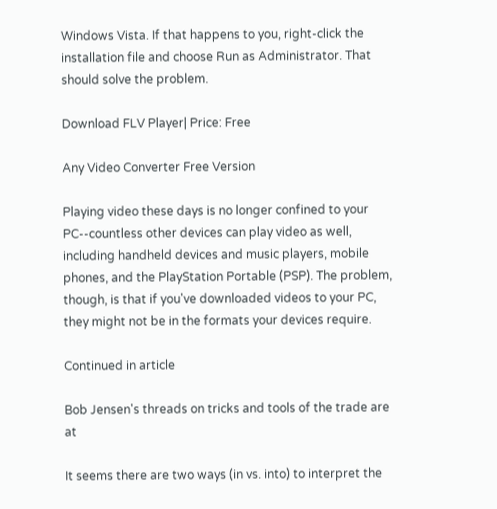Windows Vista. If that happens to you, right-click the installation file and choose Run as Administrator. That should solve the problem.

Download FLV Player| Price: Free

Any Video Converter Free Version

Playing video these days is no longer confined to your PC--countless other devices can play video as well, including handheld devices and music players, mobile phones, and the PlayStation Portable (PSP). The problem, though, is that if you've downloaded videos to your PC, they might not be in the formats your devices require.

Continued in article

Bob Jensen's threads on tricks and tools of the trade are at

It seems there are two ways (in vs. into) to interpret the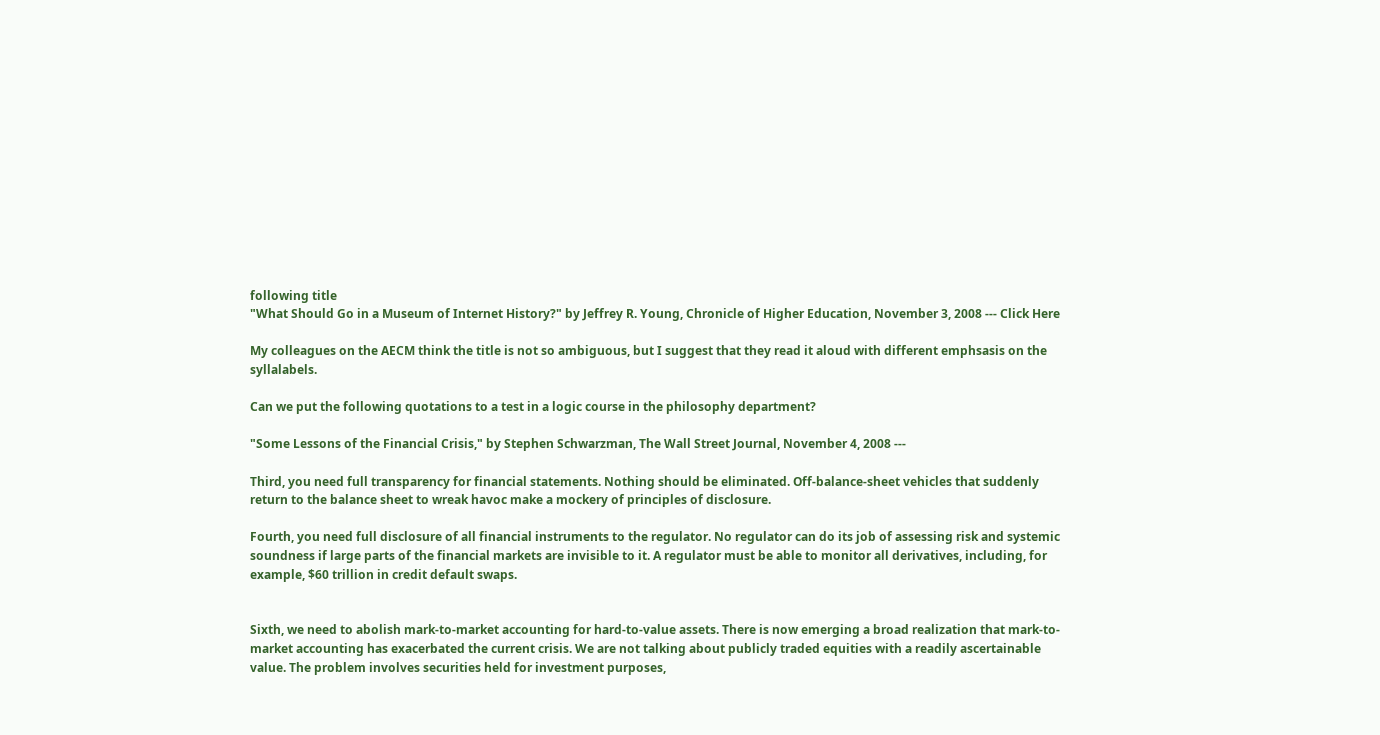following title
"What Should Go in a Museum of Internet History?" by Jeffrey R. Young, Chronicle of Higher Education, November 3, 2008 --- Click Here

My colleagues on the AECM think the title is not so ambiguous, but I suggest that they read it aloud with different emphsasis on the syllalabels.

Can we put the following quotations to a test in a logic course in the philosophy department?

"Some Lessons of the Financial Crisis," by Stephen Schwarzman, The Wall Street Journal, November 4, 2008 ---

Third, you need full transparency for financial statements. Nothing should be eliminated. Off-balance-sheet vehicles that suddenly return to the balance sheet to wreak havoc make a mockery of principles of disclosure.

Fourth, you need full disclosure of all financial instruments to the regulator. No regulator can do its job of assessing risk and systemic soundness if large parts of the financial markets are invisible to it. A regulator must be able to monitor all derivatives, including, for example, $60 trillion in credit default swaps.


Sixth, we need to abolish mark-to-market accounting for hard-to-value assets. There is now emerging a broad realization that mark-to-market accounting has exacerbated the current crisis. We are not talking about publicly traded equities with a readily ascertainable value. The problem involves securities held for investment purposes,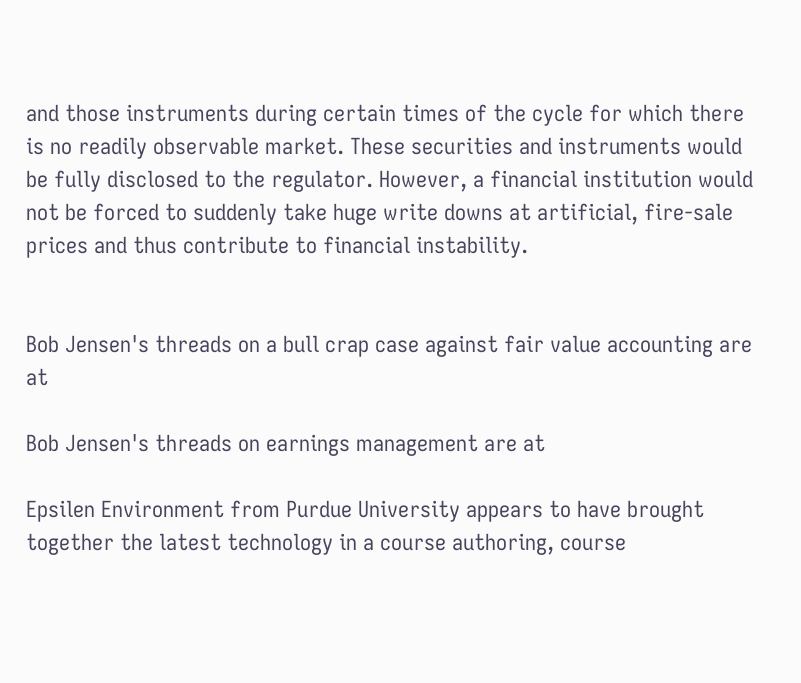and those instruments during certain times of the cycle for which there is no readily observable market. These securities and instruments would be fully disclosed to the regulator. However, a financial institution would not be forced to suddenly take huge write downs at artificial, fire-sale prices and thus contribute to financial instability.


Bob Jensen's threads on a bull crap case against fair value accounting are at

Bob Jensen's threads on earnings management are at

Epsilen Environment from Purdue University appears to have brought together the latest technology in a course authoring, course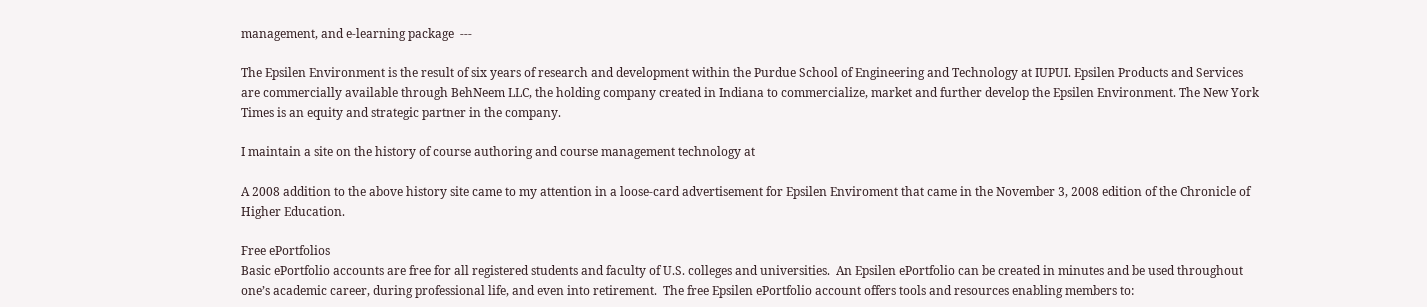management, and e-learning package  ---

The Epsilen Environment is the result of six years of research and development within the Purdue School of Engineering and Technology at IUPUI. Epsilen Products and Services are commercially available through BehNeem LLC, the holding company created in Indiana to commercialize, market and further develop the Epsilen Environment. The New York Times is an equity and strategic partner in the company.

I maintain a site on the history of course authoring and course management technology at

A 2008 addition to the above history site came to my attention in a loose-card advertisement for Epsilen Enviroment that came in the November 3, 2008 edition of the Chronicle of Higher Education.

Free ePortfolios
Basic ePortfolio accounts are free for all registered students and faculty of U.S. colleges and universities.  An Epsilen ePortfolio can be created in minutes and be used throughout one’s academic career, during professional life, and even into retirement.  The free Epsilen ePortfolio account offers tools and resources enabling members to: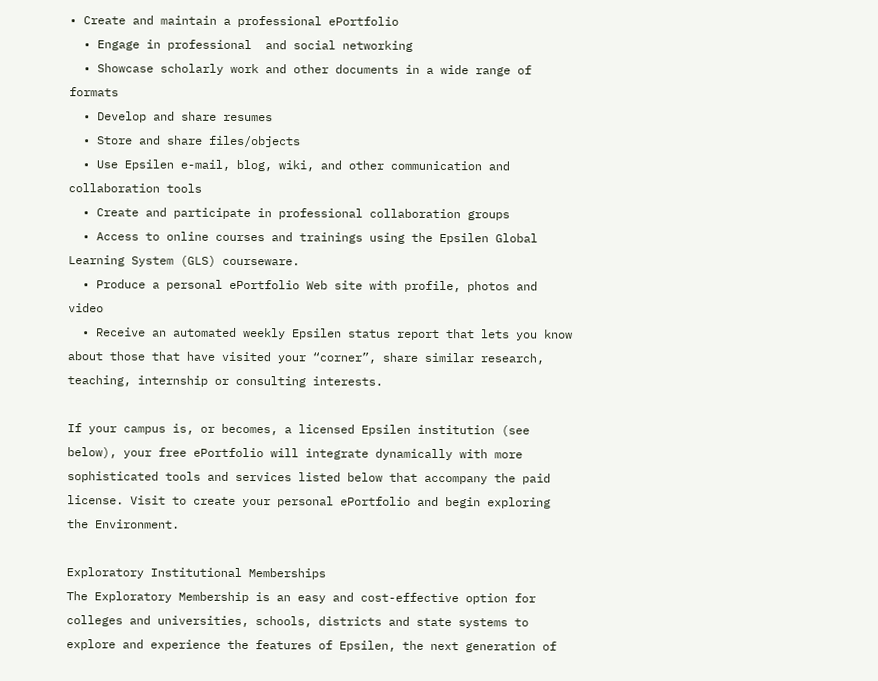• Create and maintain a professional ePortfolio
  • Engage in professional  and social networking
  • Showcase scholarly work and other documents in a wide range of formats
  • Develop and share resumes
  • Store and share files/objects
  • Use Epsilen e-mail, blog, wiki, and other communication and collaboration tools
  • Create and participate in professional collaboration groups
  • Access to online courses and trainings using the Epsilen Global Learning System (GLS) courseware.
  • Produce a personal ePortfolio Web site with profile, photos and video
  • Receive an automated weekly Epsilen status report that lets you know about those that have visited your “corner”, share similar research, teaching, internship or consulting interests.

If your campus is, or becomes, a licensed Epsilen institution (see below), your free ePortfolio will integrate dynamically with more sophisticated tools and services listed below that accompany the paid license. Visit to create your personal ePortfolio and begin exploring the Environment.

Exploratory Institutional Memberships
The Exploratory Membership is an easy and cost-effective option for colleges and universities, schools, districts and state systems to explore and experience the features of Epsilen, the next generation of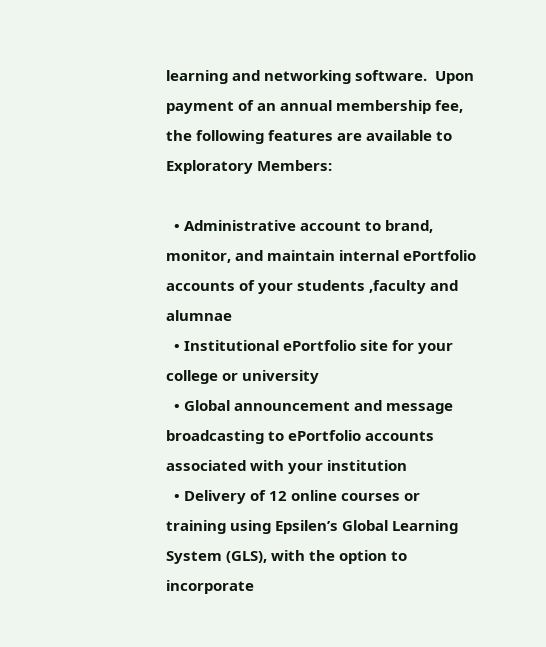learning and networking software.  Upon payment of an annual membership fee, the following features are available to Exploratory Members:

  • Administrative account to brand, monitor, and maintain internal ePortfolio accounts of your students ,faculty and alumnae
  • Institutional ePortfolio site for your college or university
  • Global announcement and message broadcasting to ePortfolio accounts associated with your institution
  • Delivery of 12 online courses or training using Epsilen’s Global Learning System (GLS), with the option to incorporate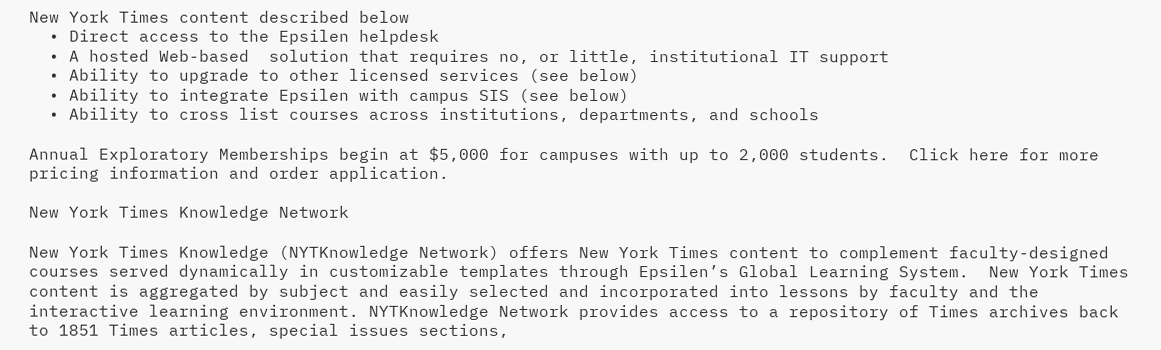New York Times content described below
  • Direct access to the Epsilen helpdesk
  • A hosted Web-based  solution that requires no, or little, institutional IT support
  • Ability to upgrade to other licensed services (see below)
  • Ability to integrate Epsilen with campus SIS (see below)
  • Ability to cross list courses across institutions, departments, and schools

Annual Exploratory Memberships begin at $5,000 for campuses with up to 2,000 students.  Click here for more pricing information and order application.

New York Times Knowledge Network

New York Times Knowledge (NYTKnowledge Network) offers New York Times content to complement faculty-designed courses served dynamically in customizable templates through Epsilen’s Global Learning System.  New York Times content is aggregated by subject and easily selected and incorporated into lessons by faculty and the interactive learning environment. NYTKnowledge Network provides access to a repository of Times archives back to 1851 Times articles, special issues sections,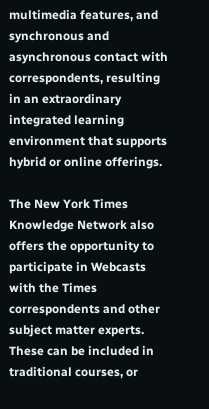multimedia features, and synchronous and asynchronous contact with correspondents, resulting in an extraordinary integrated learning environment that supports hybrid or online offerings.

The New York Times Knowledge Network also offers the opportunity to participate in Webcasts with the Times correspondents and other subject matter experts. These can be included in traditional courses, or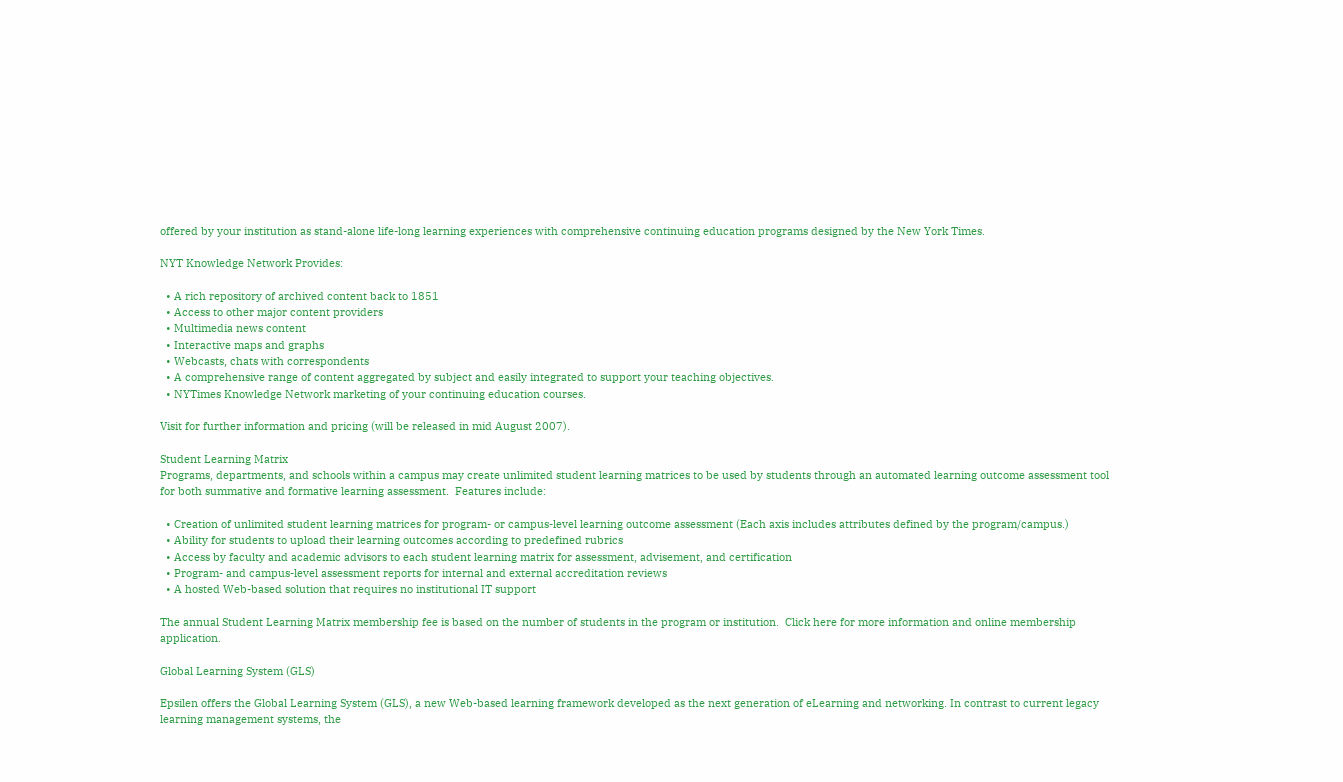offered by your institution as stand-alone life-long learning experiences with comprehensive continuing education programs designed by the New York Times.

NYT Knowledge Network Provides:

  • A rich repository of archived content back to 1851
  • Access to other major content providers
  • Multimedia news content
  • Interactive maps and graphs
  • Webcasts, chats with correspondents
  • A comprehensive range of content aggregated by subject and easily integrated to support your teaching objectives.
  • NYTimes Knowledge Network marketing of your continuing education courses.

Visit for further information and pricing (will be released in mid August 2007).

Student Learning Matrix
Programs, departments, and schools within a campus may create unlimited student learning matrices to be used by students through an automated learning outcome assessment tool for both summative and formative learning assessment.  Features include:

  • Creation of unlimited student learning matrices for program- or campus-level learning outcome assessment (Each axis includes attributes defined by the program/campus.)
  • Ability for students to upload their learning outcomes according to predefined rubrics
  • Access by faculty and academic advisors to each student learning matrix for assessment, advisement, and certification
  • Program- and campus-level assessment reports for internal and external accreditation reviews
  • A hosted Web-based solution that requires no institutional IT support

The annual Student Learning Matrix membership fee is based on the number of students in the program or institution.  Click here for more information and online membership application.

Global Learning System (GLS)

Epsilen offers the Global Learning System (GLS), a new Web-based learning framework developed as the next generation of eLearning and networking. In contrast to current legacy learning management systems, the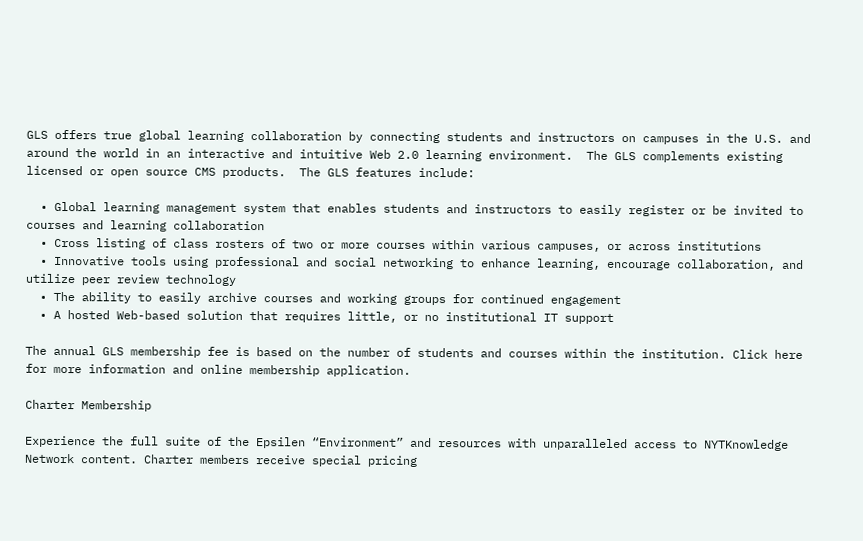GLS offers true global learning collaboration by connecting students and instructors on campuses in the U.S. and around the world in an interactive and intuitive Web 2.0 learning environment.  The GLS complements existing licensed or open source CMS products.  The GLS features include:

  • Global learning management system that enables students and instructors to easily register or be invited to courses and learning collaboration
  • Cross listing of class rosters of two or more courses within various campuses, or across institutions
  • Innovative tools using professional and social networking to enhance learning, encourage collaboration, and utilize peer review technology
  • The ability to easily archive courses and working groups for continued engagement
  • A hosted Web-based solution that requires little, or no institutional IT support

The annual GLS membership fee is based on the number of students and courses within the institution. Click here for more information and online membership application.

Charter Membership

Experience the full suite of the Epsilen “Environment” and resources with unparalleled access to NYTKnowledge Network content. Charter members receive special pricing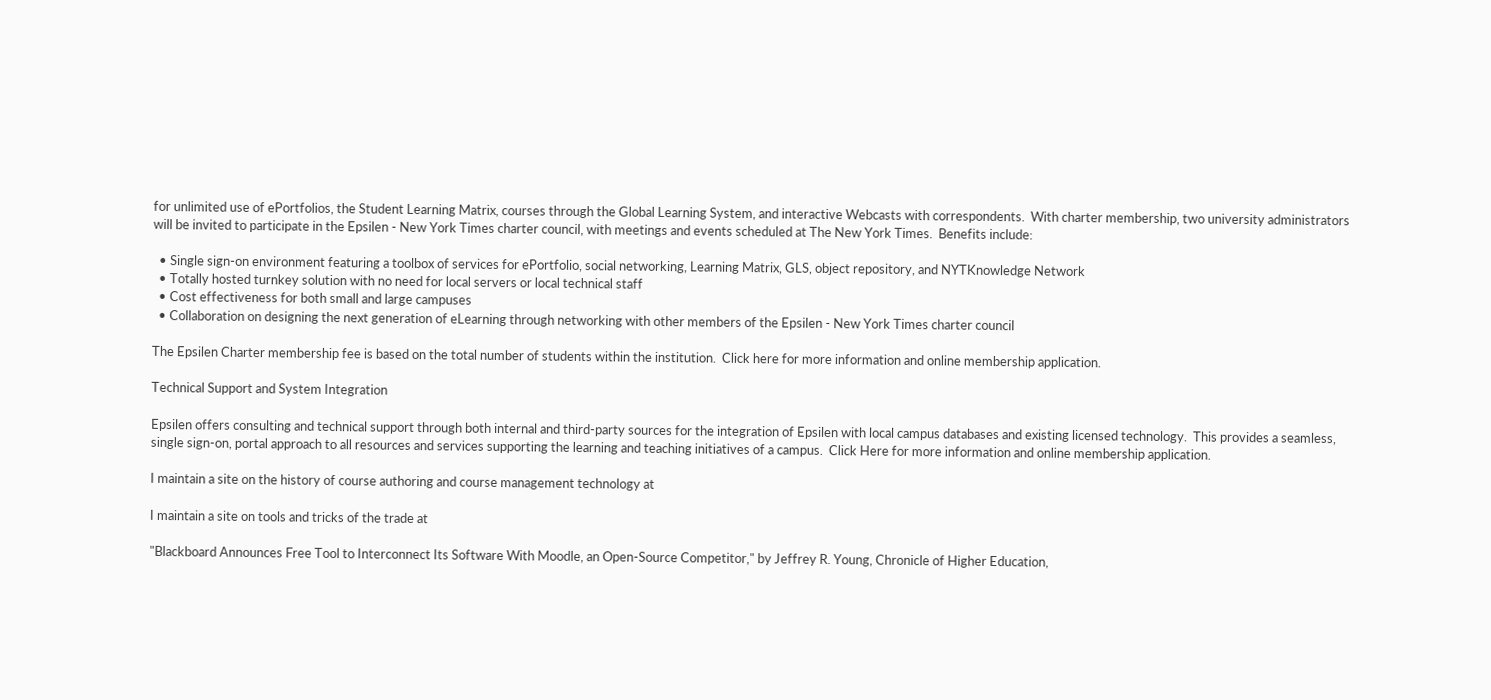for unlimited use of ePortfolios, the Student Learning Matrix, courses through the Global Learning System, and interactive Webcasts with correspondents.  With charter membership, two university administrators will be invited to participate in the Epsilen - New York Times charter council, with meetings and events scheduled at The New York Times.  Benefits include:

  • Single sign-on environment featuring a toolbox of services for ePortfolio, social networking, Learning Matrix, GLS, object repository, and NYTKnowledge Network
  • Totally hosted turnkey solution with no need for local servers or local technical staff
  • Cost effectiveness for both small and large campuses
  • Collaboration on designing the next generation of eLearning through networking with other members of the Epsilen - New York Times charter council

The Epsilen Charter membership fee is based on the total number of students within the institution.  Click here for more information and online membership application.

Technical Support and System Integration

Epsilen offers consulting and technical support through both internal and third-party sources for the integration of Epsilen with local campus databases and existing licensed technology.  This provides a seamless, single sign-on, portal approach to all resources and services supporting the learning and teaching initiatives of a campus.  Click Here for more information and online membership application.

I maintain a site on the history of course authoring and course management technology at

I maintain a site on tools and tricks of the trade at

"Blackboard Announces Free Tool to Interconnect Its Software With Moodle, an Open-Source Competitor," by Jeffrey R. Young, Chronicle of Higher Education,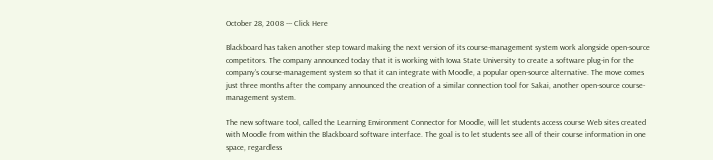October 28, 2008 --- Click Here

Blackboard has taken another step toward making the next version of its course-management system work alongside open-source competitors. The company announced today that it is working with Iowa State University to create a software plug-in for the company’s course-management system so that it can integrate with Moodle, a popular open-source alternative. The move comes just three months after the company announced the creation of a similar connection tool for Sakai, another open-source course-management system.

The new software tool, called the Learning Environment Connector for Moodle, will let students access course Web sites created with Moodle from within the Blackboard software interface. The goal is to let students see all of their course information in one space, regardless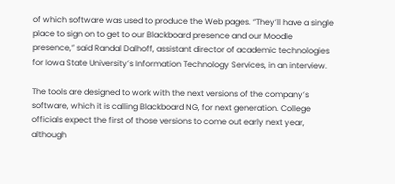of which software was used to produce the Web pages. “They’ll have a single place to sign on to get to our Blackboard presence and our Moodle presence,” said Randal Dalhoff, assistant director of academic technologies for Iowa State University’s Information Technology Services, in an interview.

The tools are designed to work with the next versions of the company’s software, which it is calling Blackboard NG, for next generation. College officials expect the first of those versions to come out early next year, although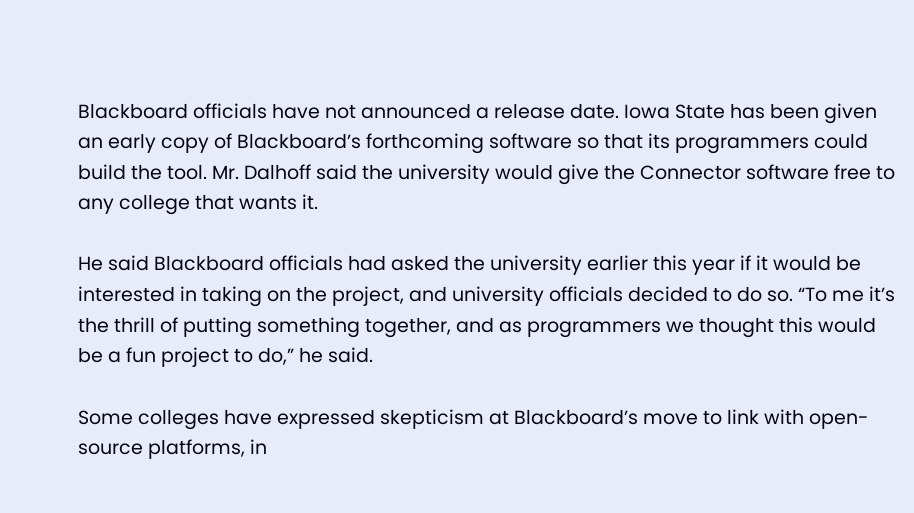Blackboard officials have not announced a release date. Iowa State has been given an early copy of Blackboard’s forthcoming software so that its programmers could build the tool. Mr. Dalhoff said the university would give the Connector software free to any college that wants it.

He said Blackboard officials had asked the university earlier this year if it would be interested in taking on the project, and university officials decided to do so. “To me it’s the thrill of putting something together, and as programmers we thought this would be a fun project to do,” he said.

Some colleges have expressed skepticism at Blackboard’s move to link with open-source platforms, in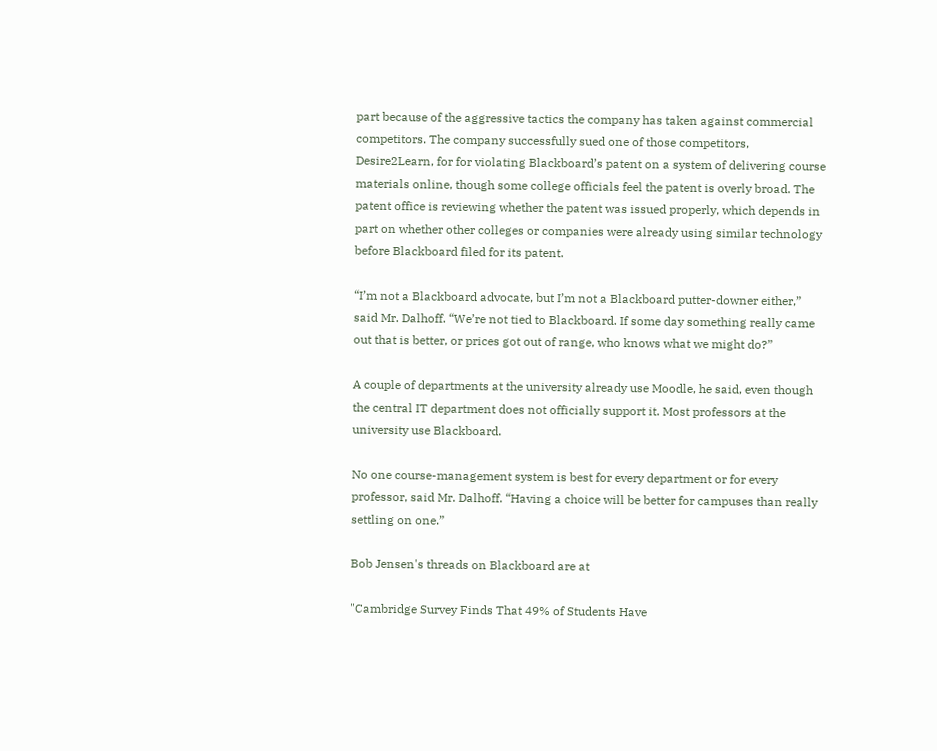part because of the aggressive tactics the company has taken against commercial competitors. The company successfully sued one of those competitors, Desire2Learn, for for violating Blackboard’s patent on a system of delivering course materials online, though some college officials feel the patent is overly broad. The patent office is reviewing whether the patent was issued properly, which depends in part on whether other colleges or companies were already using similar technology before Blackboard filed for its patent.

“I’m not a Blackboard advocate, but I’m not a Blackboard putter-downer either,” said Mr. Dalhoff. “We’re not tied to Blackboard. If some day something really came out that is better, or prices got out of range, who knows what we might do?”

A couple of departments at the university already use Moodle, he said, even though the central IT department does not officially support it. Most professors at the university use Blackboard.

No one course-management system is best for every department or for every professor, said Mr. Dalhoff. “Having a choice will be better for campuses than really settling on one.”

Bob Jensen's threads on Blackboard are at

"Cambridge Survey Finds That 49% of Students Have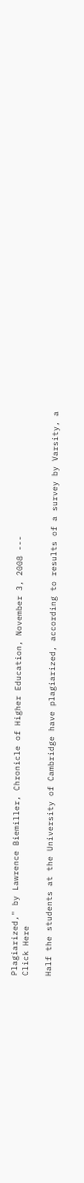Plagiarized," by Lawrence Biemiller, Chronicle of Higher Education, November 3, 2008 ---
Click Here

Half the students at the University of Cambridge have plagiarized, according to results of a survey by Varsity, a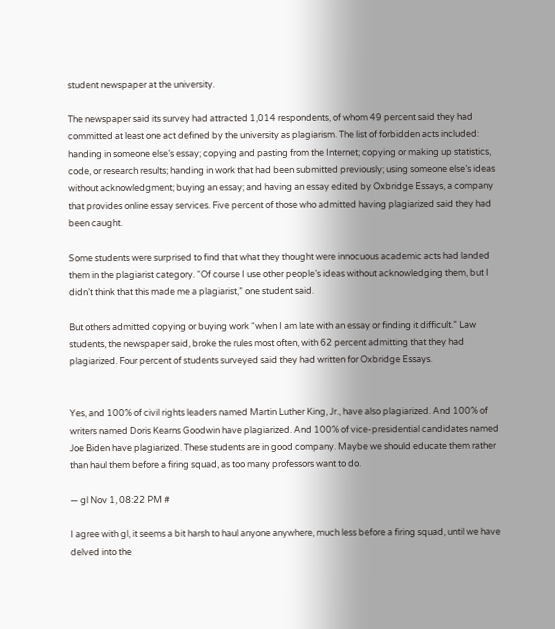student newspaper at the university.

The newspaper said its survey had attracted 1,014 respondents, of whom 49 percent said they had committed at least one act defined by the university as plagiarism. The list of forbidden acts included: handing in someone else’s essay; copying and pasting from the Internet; copying or making up statistics, code, or research results; handing in work that had been submitted previously; using someone else’s ideas without acknowledgment; buying an essay; and having an essay edited by Oxbridge Essays, a company that provides online essay services. Five percent of those who admitted having plagiarized said they had been caught.

Some students were surprised to find that what they thought were innocuous academic acts had landed them in the plagiarist category. “Of course I use other people’s ideas without acknowledging them, but I didn’t think that this made me a plagiarist,” one student said.

But others admitted copying or buying work “when I am late with an essay or finding it difficult.” Law students, the newspaper said, broke the rules most often, with 62 percent admitting that they had plagiarized. Four percent of students surveyed said they had written for Oxbridge Essays.


Yes, and 100% of civil rights leaders named Martin Luther King, Jr., have also plagiarized. And 100% of writers named Doris Kearns Goodwin have plagiarized. And 100% of vice-presidential candidates named Joe Biden have plagiarized. These students are in good company. Maybe we should educate them rather than haul them before a firing squad, as too many professors want to do.

— gl Nov 1, 08:22 PM #

I agree with gl, it seems a bit harsh to haul anyone anywhere, much less before a firing squad, until we have delved into the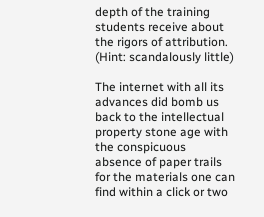depth of the training students receive about the rigors of attribution. (Hint: scandalously little)

The internet with all its advances did bomb us back to the intellectual property stone age with the conspicuous absence of paper trails for the materials one can find within a click or two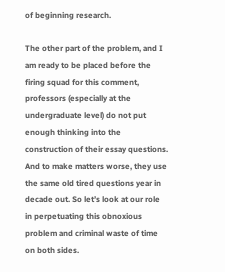of beginning research.

The other part of the problem, and I am ready to be placed before the firing squad for this comment, professors (especially at the undergraduate level) do not put enough thinking into the construction of their essay questions. And to make matters worse, they use the same old tired questions year in decade out. So let’s look at our role in perpetuating this obnoxious problem and criminal waste of time on both sides.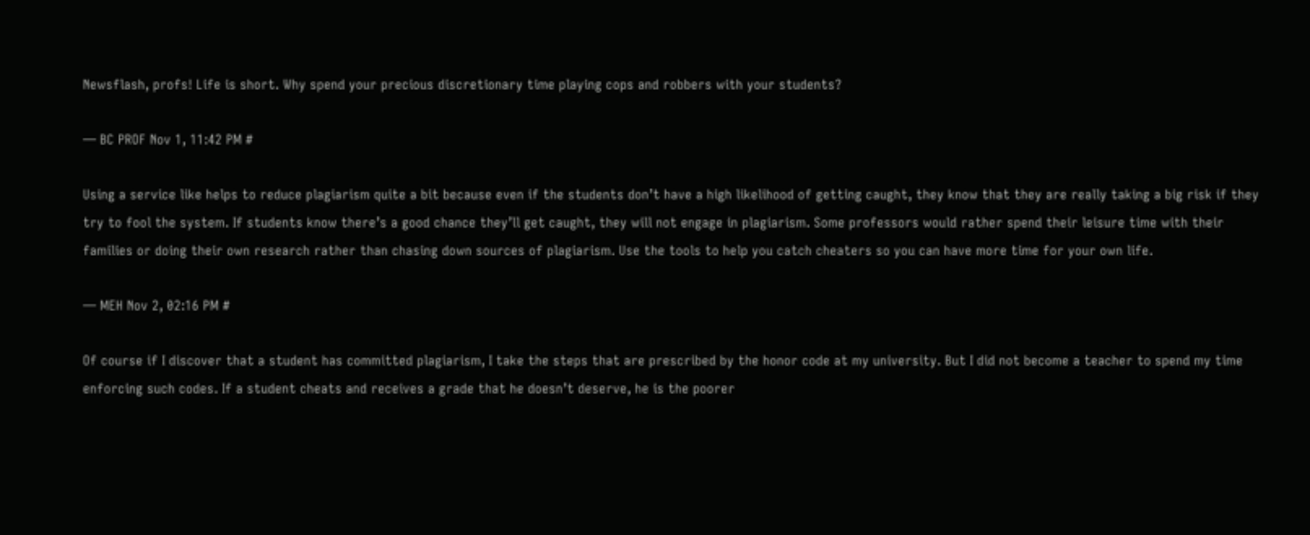Newsflash, profs! Life is short. Why spend your precious discretionary time playing cops and robbers with your students?

— BC PROF Nov 1, 11:42 PM #

Using a service like helps to reduce plagiarism quite a bit because even if the students don’t have a high likelihood of getting caught, they know that they are really taking a big risk if they try to fool the system. If students know there’s a good chance they’ll get caught, they will not engage in plagiarism. Some professors would rather spend their leisure time with their families or doing their own research rather than chasing down sources of plagiarism. Use the tools to help you catch cheaters so you can have more time for your own life.

— MEH Nov 2, 02:16 PM #

Of course if I discover that a student has committed plagiarism, I take the steps that are prescribed by the honor code at my university. But I did not become a teacher to spend my time enforcing such codes. If a student cheats and receives a grade that he doesn’t deserve, he is the poorer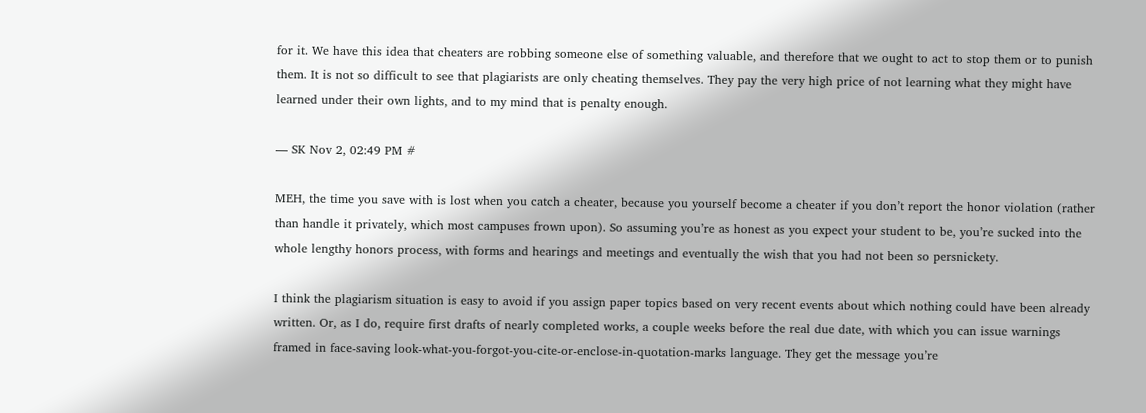for it. We have this idea that cheaters are robbing someone else of something valuable, and therefore that we ought to act to stop them or to punish them. It is not so difficult to see that plagiarists are only cheating themselves. They pay the very high price of not learning what they might have learned under their own lights, and to my mind that is penalty enough.

— SK Nov 2, 02:49 PM #

MEH, the time you save with is lost when you catch a cheater, because you yourself become a cheater if you don’t report the honor violation (rather than handle it privately, which most campuses frown upon). So assuming you’re as honest as you expect your student to be, you’re sucked into the whole lengthy honors process, with forms and hearings and meetings and eventually the wish that you had not been so persnickety.

I think the plagiarism situation is easy to avoid if you assign paper topics based on very recent events about which nothing could have been already written. Or, as I do, require first drafts of nearly completed works, a couple weeks before the real due date, with which you can issue warnings framed in face-saving look-what-you-forgot-you-cite-or-enclose-in-quotation-marks language. They get the message you’re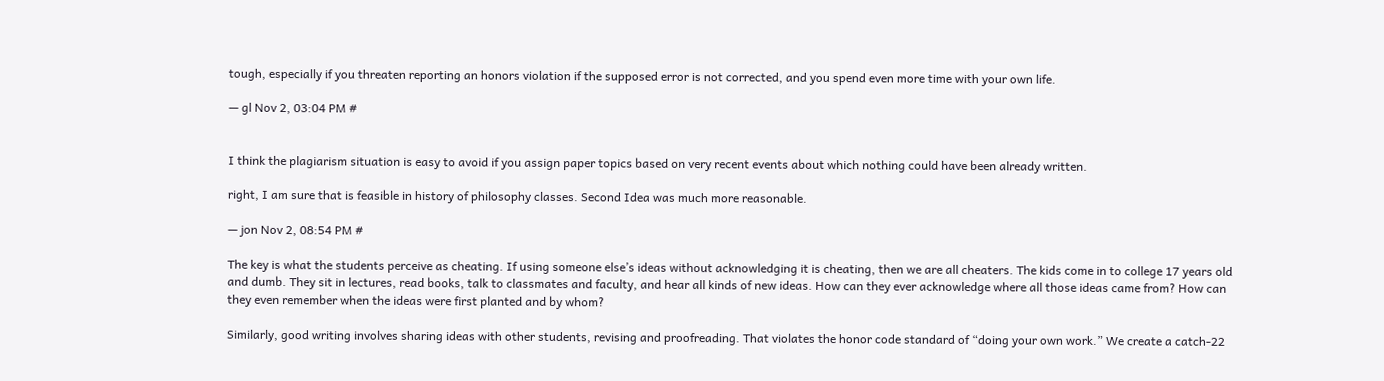tough, especially if you threaten reporting an honors violation if the supposed error is not corrected, and you spend even more time with your own life.

— gl Nov 2, 03:04 PM #


I think the plagiarism situation is easy to avoid if you assign paper topics based on very recent events about which nothing could have been already written.

right, I am sure that is feasible in history of philosophy classes. Second Idea was much more reasonable.

— jon Nov 2, 08:54 PM #

The key is what the students perceive as cheating. If using someone else’s ideas without acknowledging it is cheating, then we are all cheaters. The kids come in to college 17 years old and dumb. They sit in lectures, read books, talk to classmates and faculty, and hear all kinds of new ideas. How can they ever acknowledge where all those ideas came from? How can they even remember when the ideas were first planted and by whom?

Similarly, good writing involves sharing ideas with other students, revising and proofreading. That violates the honor code standard of “doing your own work.” We create a catch-22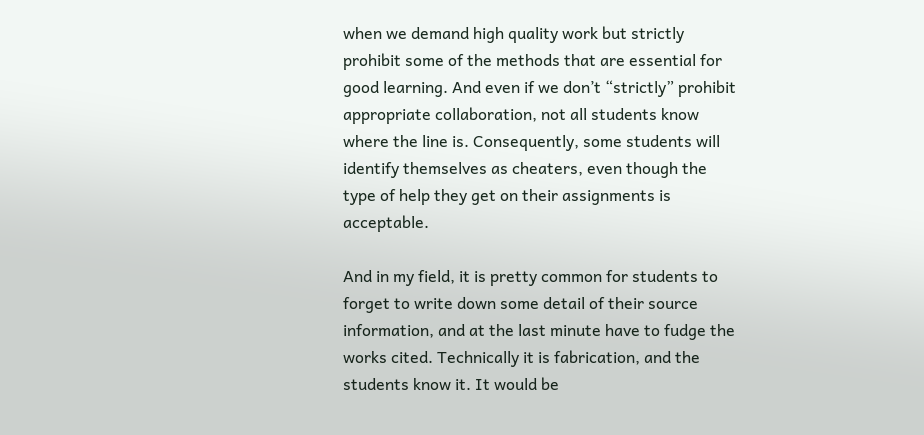when we demand high quality work but strictly prohibit some of the methods that are essential for good learning. And even if we don’t “strictly” prohibit appropriate collaboration, not all students know where the line is. Consequently, some students will identify themselves as cheaters, even though the type of help they get on their assignments is acceptable.

And in my field, it is pretty common for students to forget to write down some detail of their source information, and at the last minute have to fudge the works cited. Technically it is fabrication, and the students know it. It would be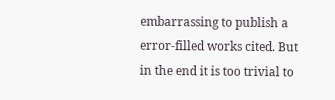embarrassing to publish a error-filled works cited. But in the end it is too trivial to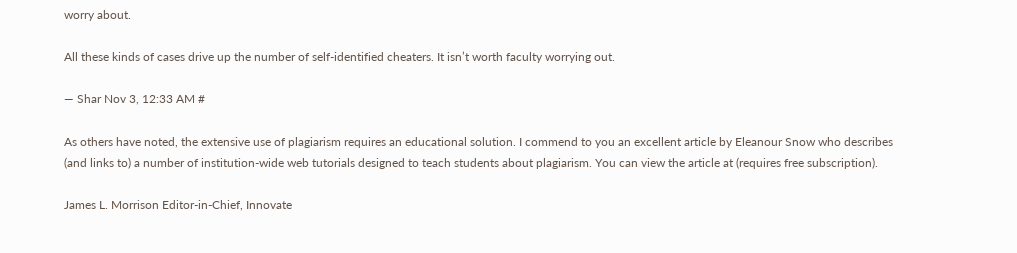worry about.

All these kinds of cases drive up the number of self-identified cheaters. It isn’t worth faculty worrying out.

— Shar Nov 3, 12:33 AM #

As others have noted, the extensive use of plagiarism requires an educational solution. I commend to you an excellent article by Eleanour Snow who describes (and links to) a number of institution-wide web tutorials designed to teach students about plagiarism. You can view the article at (requires free subscription).

James L. Morrison Editor-in-Chief, Innovate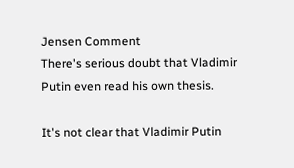Jensen Comment
There's serious doubt that Vladimir Putin even read his own thesis.

It's not clear that Vladimir Putin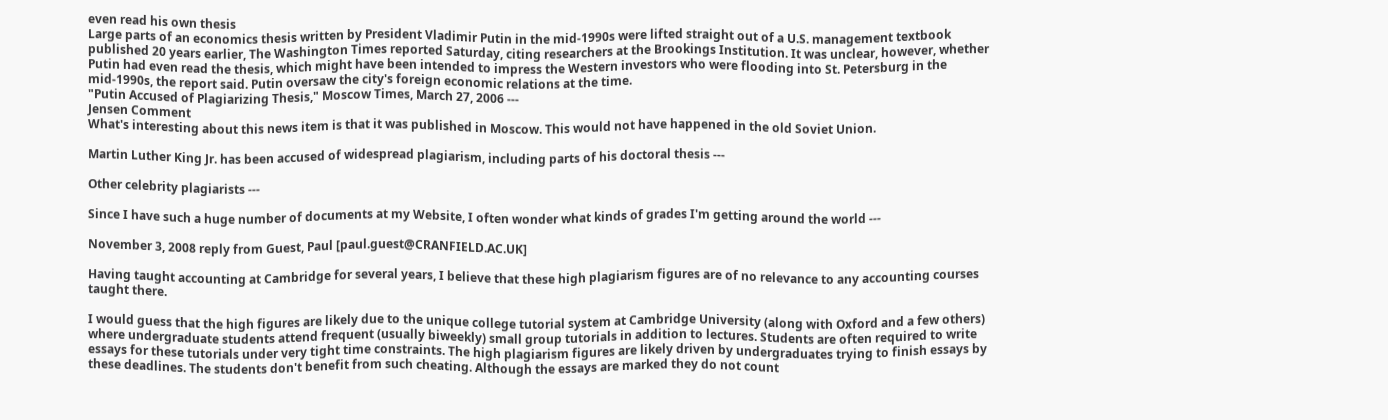even read his own thesis
Large parts of an economics thesis written by President Vladimir Putin in the mid-1990s were lifted straight out of a U.S. management textbook published 20 years earlier, The Washington Times reported Saturday, citing researchers at the Brookings Institution. It was unclear, however, whether Putin had even read the thesis, which might have been intended to impress the Western investors who were flooding into St. Petersburg in the mid-1990s, the report said. Putin oversaw the city's foreign economic relations at the time.
"Putin Accused of Plagiarizing Thesis," Moscow Times, March 27, 2006 ---
Jensen Comment
What's interesting about this news item is that it was published in Moscow. This would not have happened in the old Soviet Union.

Martin Luther King Jr. has been accused of widespread plagiarism, including parts of his doctoral thesis ---

Other celebrity plagiarists ---

Since I have such a huge number of documents at my Website, I often wonder what kinds of grades I'm getting around the world ---

November 3, 2008 reply from Guest, Paul [paul.guest@CRANFIELD.AC.UK]

Having taught accounting at Cambridge for several years, I believe that these high plagiarism figures are of no relevance to any accounting courses taught there.

I would guess that the high figures are likely due to the unique college tutorial system at Cambridge University (along with Oxford and a few others) where undergraduate students attend frequent (usually biweekly) small group tutorials in addition to lectures. Students are often required to write essays for these tutorials under very tight time constraints. The high plagiarism figures are likely driven by undergraduates trying to finish essays by these deadlines. The students don't benefit from such cheating. Although the essays are marked they do not count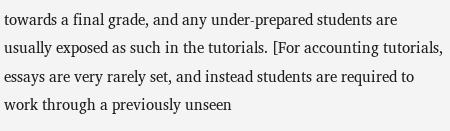towards a final grade, and any under-prepared students are usually exposed as such in the tutorials. [For accounting tutorials, essays are very rarely set, and instead students are required to work through a previously unseen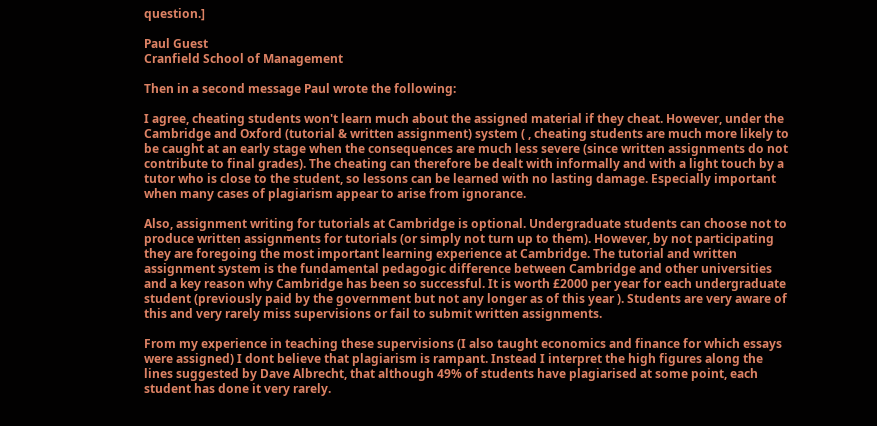question.]

Paul Guest
Cranfield School of Management

Then in a second message Paul wrote the following:

I agree, cheating students won't learn much about the assigned material if they cheat. However, under the Cambridge and Oxford (tutorial & written assignment) system ( , cheating students are much more likely to be caught at an early stage when the consequences are much less severe (since written assignments do not contribute to final grades). The cheating can therefore be dealt with informally and with a light touch by a tutor who is close to the student, so lessons can be learned with no lasting damage. Especially important when many cases of plagiarism appear to arise from ignorance.

Also, assignment writing for tutorials at Cambridge is optional. Undergraduate students can choose not to produce written assignments for tutorials (or simply not turn up to them). However, by not participating they are foregoing the most important learning experience at Cambridge. The tutorial and written assignment system is the fundamental pedagogic difference between Cambridge and other universities and a key reason why Cambridge has been so successful. It is worth £2000 per year for each undergraduate student (previously paid by the government but not any longer as of this year ). Students are very aware of this and very rarely miss supervisions or fail to submit written assignments.

From my experience in teaching these supervisions (I also taught economics and finance for which essays were assigned) I dont believe that plagiarism is rampant. Instead I interpret the high figures along the lines suggested by Dave Albrecht, that although 49% of students have plagiarised at some point, each student has done it very rarely.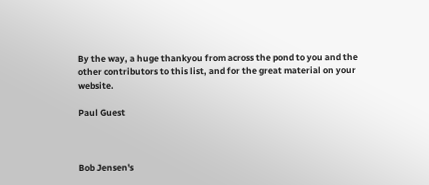By the way, a huge thankyou from across the pond to you and the other contributors to this list, and for the great material on your website.

Paul Guest



Bob Jensen's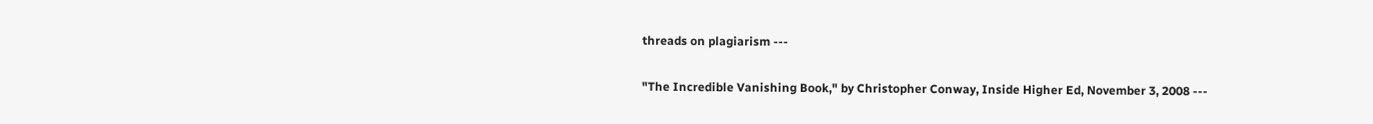threads on plagiarism ---

"The Incredible Vanishing Book," by Christopher Conway, Inside Higher Ed, November 3, 2008 ---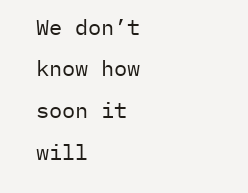We don’t know how soon it will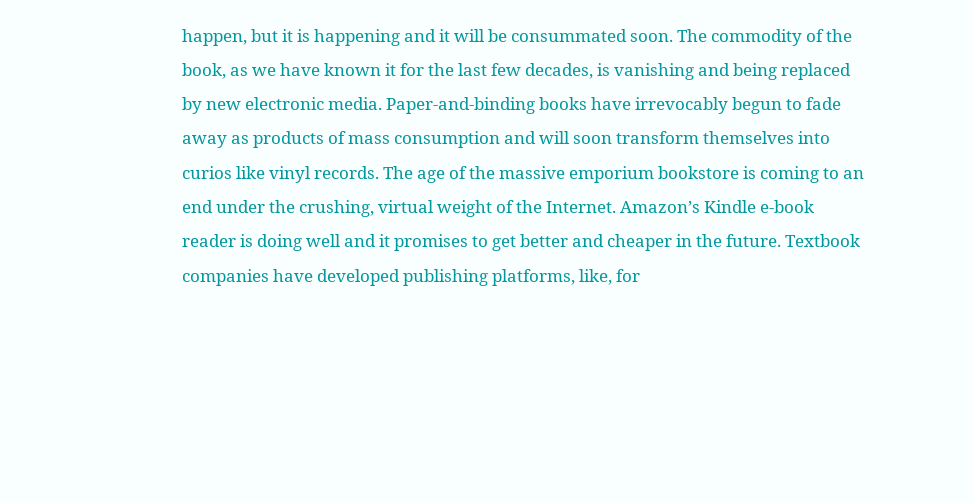happen, but it is happening and it will be consummated soon. The commodity of the book, as we have known it for the last few decades, is vanishing and being replaced by new electronic media. Paper-and-binding books have irrevocably begun to fade away as products of mass consumption and will soon transform themselves into curios like vinyl records. The age of the massive emporium bookstore is coming to an end under the crushing, virtual weight of the Internet. Amazon’s Kindle e-book reader is doing well and it promises to get better and cheaper in the future. Textbook companies have developed publishing platforms, like, for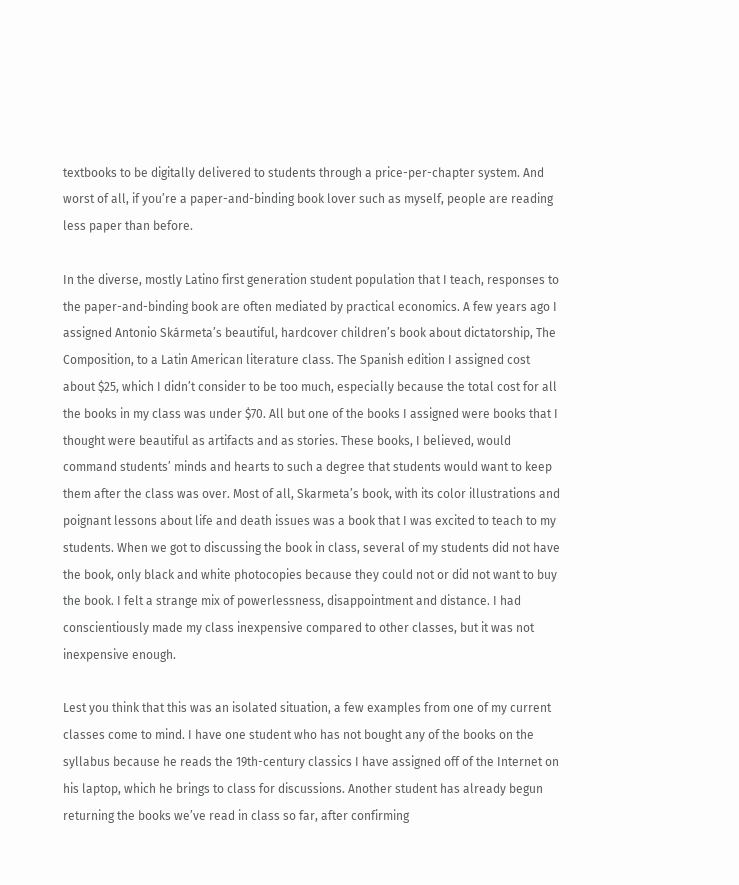textbooks to be digitally delivered to students through a price-per-chapter system. And worst of all, if you’re a paper-and-binding book lover such as myself, people are reading less paper than before.

In the diverse, mostly Latino first generation student population that I teach, responses to the paper-and-binding book are often mediated by practical economics. A few years ago I assigned Antonio Skármeta’s beautiful, hardcover children’s book about dictatorship, The Composition, to a Latin American literature class. The Spanish edition I assigned cost about $25, which I didn’t consider to be too much, especially because the total cost for all the books in my class was under $70. All but one of the books I assigned were books that I thought were beautiful as artifacts and as stories. These books, I believed, would command students’ minds and hearts to such a degree that students would want to keep them after the class was over. Most of all, Skarmeta’s book, with its color illustrations and poignant lessons about life and death issues was a book that I was excited to teach to my students. When we got to discussing the book in class, several of my students did not have the book, only black and white photocopies because they could not or did not want to buy the book. I felt a strange mix of powerlessness, disappointment and distance. I had conscientiously made my class inexpensive compared to other classes, but it was not inexpensive enough.

Lest you think that this was an isolated situation, a few examples from one of my current classes come to mind. I have one student who has not bought any of the books on the syllabus because he reads the 19th-century classics I have assigned off of the Internet on his laptop, which he brings to class for discussions. Another student has already begun returning the books we’ve read in class so far, after confirming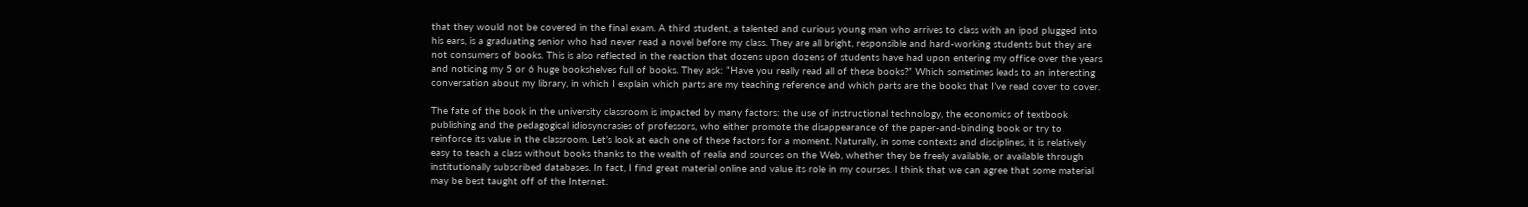that they would not be covered in the final exam. A third student, a talented and curious young man who arrives to class with an ipod plugged into his ears, is a graduating senior who had never read a novel before my class. They are all bright, responsible and hard-working students but they are not consumers of books. This is also reflected in the reaction that dozens upon dozens of students have had upon entering my office over the years and noticing my 5 or 6 huge bookshelves full of books. They ask: “Have you really read all of these books?” Which sometimes leads to an interesting conversation about my library, in which I explain which parts are my teaching reference and which parts are the books that I’ve read cover to cover.

The fate of the book in the university classroom is impacted by many factors: the use of instructional technology, the economics of textbook publishing and the pedagogical idiosyncrasies of professors, who either promote the disappearance of the paper-and-binding book or try to reinforce its value in the classroom. Let’s look at each one of these factors for a moment. Naturally, in some contexts and disciplines, it is relatively easy to teach a class without books thanks to the wealth of realia and sources on the Web, whether they be freely available, or available through institutionally subscribed databases. In fact, I find great material online and value its role in my courses. I think that we can agree that some material may be best taught off of the Internet.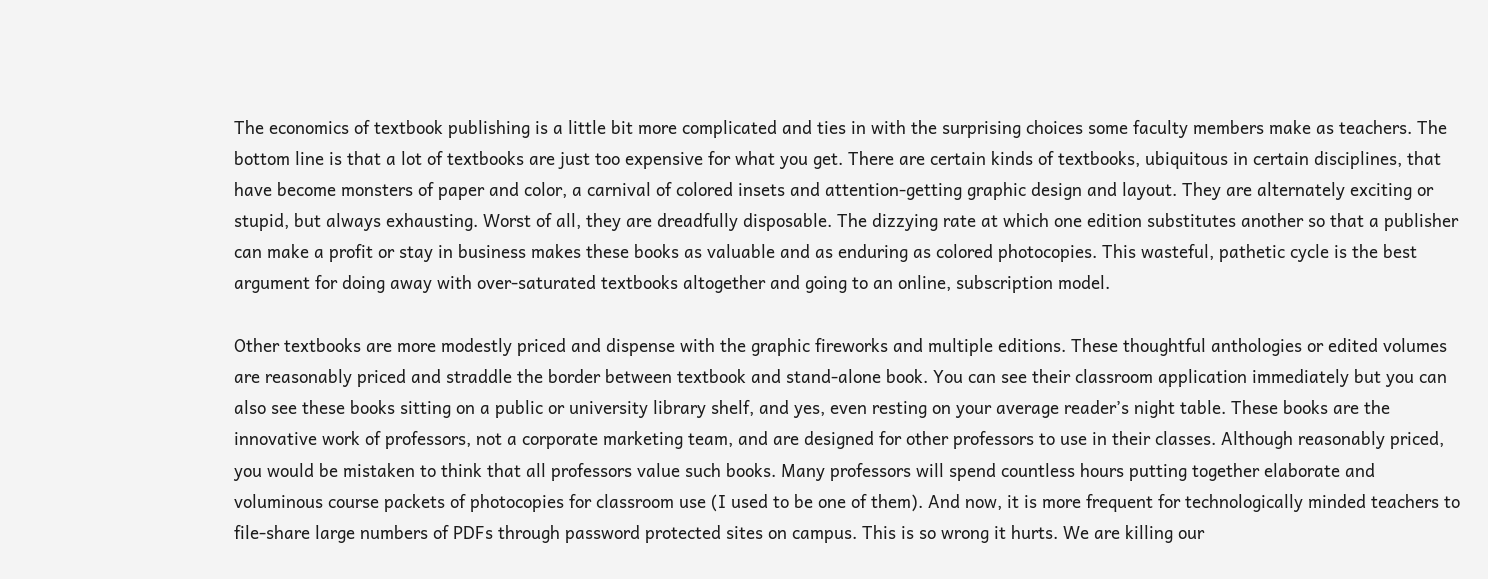The economics of textbook publishing is a little bit more complicated and ties in with the surprising choices some faculty members make as teachers. The bottom line is that a lot of textbooks are just too expensive for what you get. There are certain kinds of textbooks, ubiquitous in certain disciplines, that have become monsters of paper and color, a carnival of colored insets and attention-getting graphic design and layout. They are alternately exciting or stupid, but always exhausting. Worst of all, they are dreadfully disposable. The dizzying rate at which one edition substitutes another so that a publisher can make a profit or stay in business makes these books as valuable and as enduring as colored photocopies. This wasteful, pathetic cycle is the best argument for doing away with over-saturated textbooks altogether and going to an online, subscription model.

Other textbooks are more modestly priced and dispense with the graphic fireworks and multiple editions. These thoughtful anthologies or edited volumes are reasonably priced and straddle the border between textbook and stand-alone book. You can see their classroom application immediately but you can also see these books sitting on a public or university library shelf, and yes, even resting on your average reader’s night table. These books are the innovative work of professors, not a corporate marketing team, and are designed for other professors to use in their classes. Although reasonably priced, you would be mistaken to think that all professors value such books. Many professors will spend countless hours putting together elaborate and voluminous course packets of photocopies for classroom use (I used to be one of them). And now, it is more frequent for technologically minded teachers to file-share large numbers of PDFs through password protected sites on campus. This is so wrong it hurts. We are killing our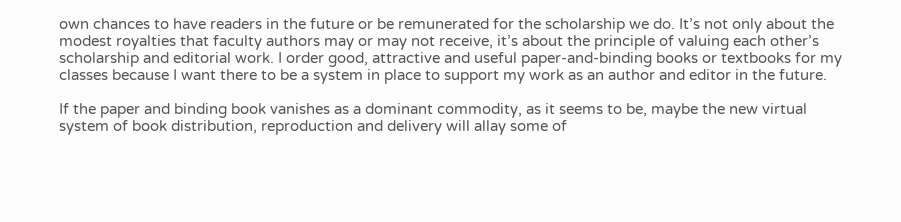own chances to have readers in the future or be remunerated for the scholarship we do. It’s not only about the modest royalties that faculty authors may or may not receive, it’s about the principle of valuing each other’s scholarship and editorial work. I order good, attractive and useful paper-and-binding books or textbooks for my classes because I want there to be a system in place to support my work as an author and editor in the future.

If the paper and binding book vanishes as a dominant commodity, as it seems to be, maybe the new virtual system of book distribution, reproduction and delivery will allay some of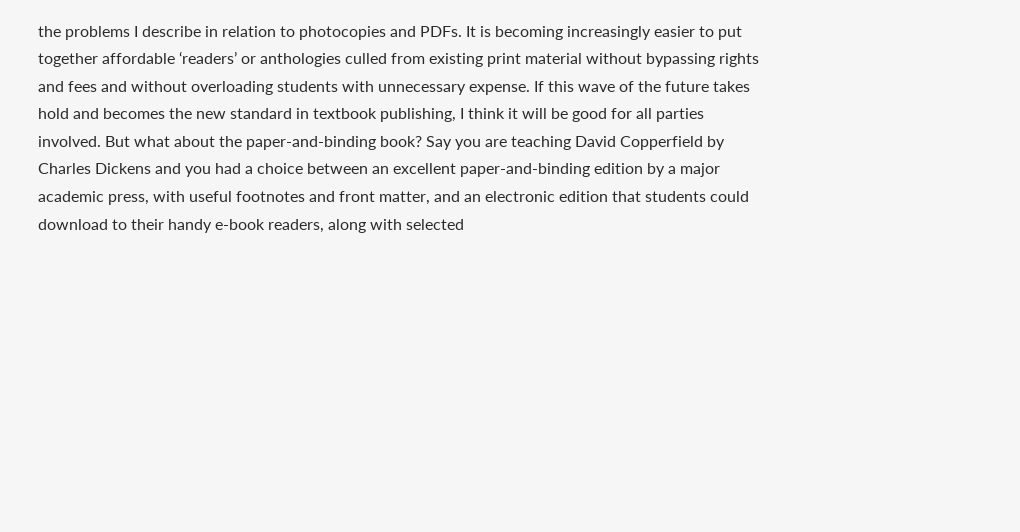the problems I describe in relation to photocopies and PDFs. It is becoming increasingly easier to put together affordable ‘readers’ or anthologies culled from existing print material without bypassing rights and fees and without overloading students with unnecessary expense. If this wave of the future takes hold and becomes the new standard in textbook publishing, I think it will be good for all parties involved. But what about the paper-and-binding book? Say you are teaching David Copperfield by Charles Dickens and you had a choice between an excellent paper-and-binding edition by a major academic press, with useful footnotes and front matter, and an electronic edition that students could download to their handy e-book readers, along with selected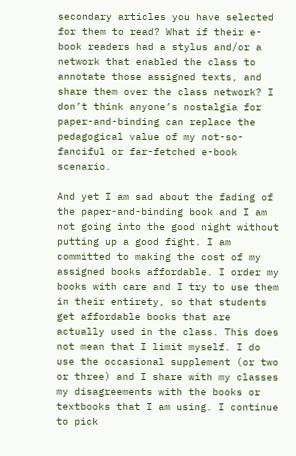secondary articles you have selected for them to read? What if their e-book readers had a stylus and/or a network that enabled the class to annotate those assigned texts, and share them over the class network? I don’t think anyone’s nostalgia for paper-and-binding can replace the pedagogical value of my not-so-fanciful or far-fetched e-book scenario.

And yet I am sad about the fading of the paper-and-binding book and I am not going into the good night without putting up a good fight. I am committed to making the cost of my assigned books affordable. I order my books with care and I try to use them in their entirety, so that students get affordable books that are actually used in the class. This does not mean that I limit myself. I do use the occasional supplement (or two or three) and I share with my classes my disagreements with the books or textbooks that I am using. I continue to pick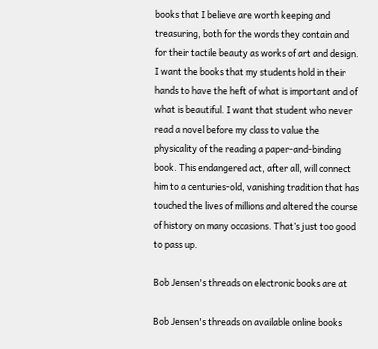books that I believe are worth keeping and treasuring, both for the words they contain and for their tactile beauty as works of art and design. I want the books that my students hold in their hands to have the heft of what is important and of what is beautiful. I want that student who never read a novel before my class to value the physicality of the reading a paper-and-binding book. This endangered act, after all, will connect him to a centuries-old, vanishing tradition that has touched the lives of millions and altered the course of history on many occasions. That’s just too good to pass up.

Bob Jensen's threads on electronic books are at

Bob Jensen's threads on available online books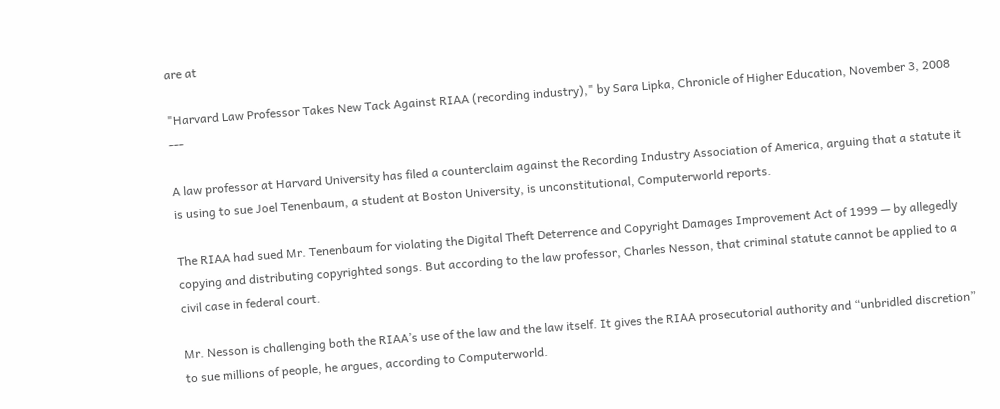are at

"Harvard Law Professor Takes New Tack Against RIAA (recording industry)," by Sara Lipka, Chronicle of Higher Education, November 3, 2008 ---

A law professor at Harvard University has filed a counterclaim against the Recording Industry Association of America, arguing that a statute it is using to sue Joel Tenenbaum, a student at Boston University, is unconstitutional, Computerworld reports.

The RIAA had sued Mr. Tenenbaum for violating the Digital Theft Deterrence and Copyright Damages Improvement Act of 1999 — by allegedly copying and distributing copyrighted songs. But according to the law professor, Charles Nesson, that criminal statute cannot be applied to a civil case in federal court.

Mr. Nesson is challenging both the RIAA’s use of the law and the law itself. It gives the RIAA prosecutorial authority and “unbridled discretion” to sue millions of people, he argues, according to Computerworld.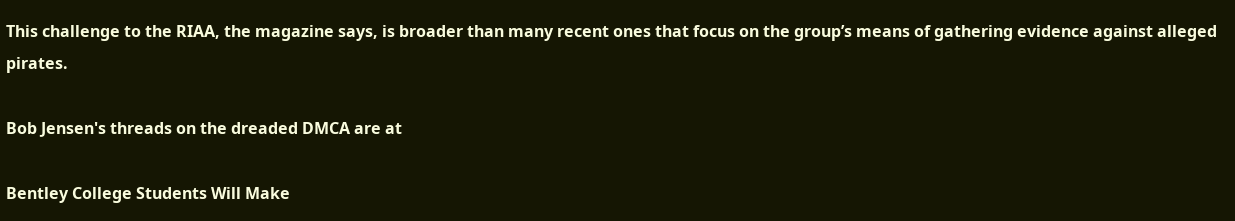This challenge to the RIAA, the magazine says, is broader than many recent ones that focus on the group’s means of gathering evidence against alleged pirates.

Bob Jensen's threads on the dreaded DMCA are at

Bentley College Students Will Make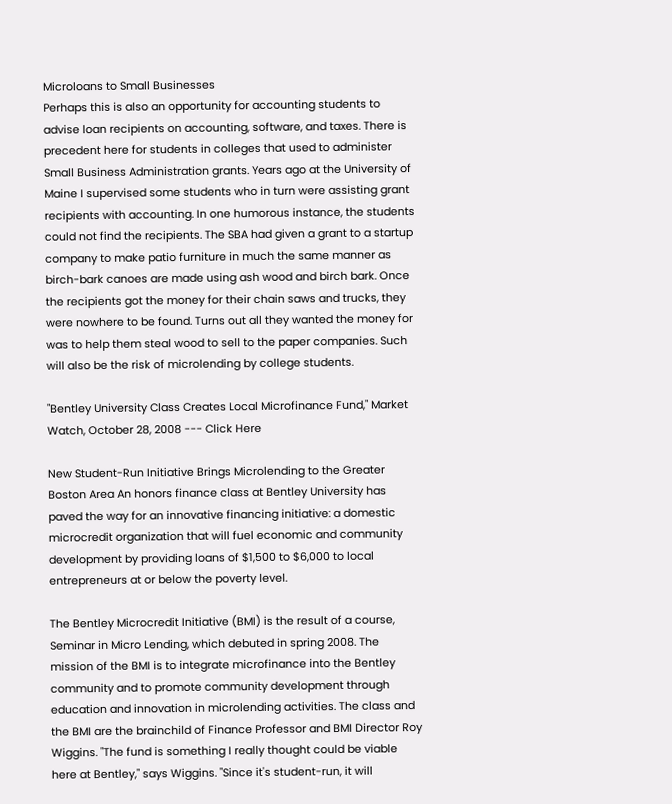Microloans to Small Businesses
Perhaps this is also an opportunity for accounting students to advise loan recipients on accounting, software, and taxes. There is precedent here for students in colleges that used to administer Small Business Administration grants. Years ago at the University of Maine I supervised some students who in turn were assisting grant recipients with accounting. In one humorous instance, the students could not find the recipients. The SBA had given a grant to a startup company to make patio furniture in much the same manner as birch-bark canoes are made using ash wood and birch bark. Once the recipients got the money for their chain saws and trucks, they were nowhere to be found. Turns out all they wanted the money for was to help them steal wood to sell to the paper companies. Such will also be the risk of microlending by college students.

"Bentley University Class Creates Local Microfinance Fund," Market Watch, October 28, 2008 --- Click Here

New Student-Run Initiative Brings Microlending to the Greater Boston Area An honors finance class at Bentley University has paved the way for an innovative financing initiative: a domestic microcredit organization that will fuel economic and community development by providing loans of $1,500 to $6,000 to local entrepreneurs at or below the poverty level.

The Bentley Microcredit Initiative (BMI) is the result of a course, Seminar in Micro Lending, which debuted in spring 2008. The mission of the BMI is to integrate microfinance into the Bentley community and to promote community development through education and innovation in microlending activities. The class and the BMI are the brainchild of Finance Professor and BMI Director Roy Wiggins. "The fund is something I really thought could be viable here at Bentley," says Wiggins. "Since it's student-run, it will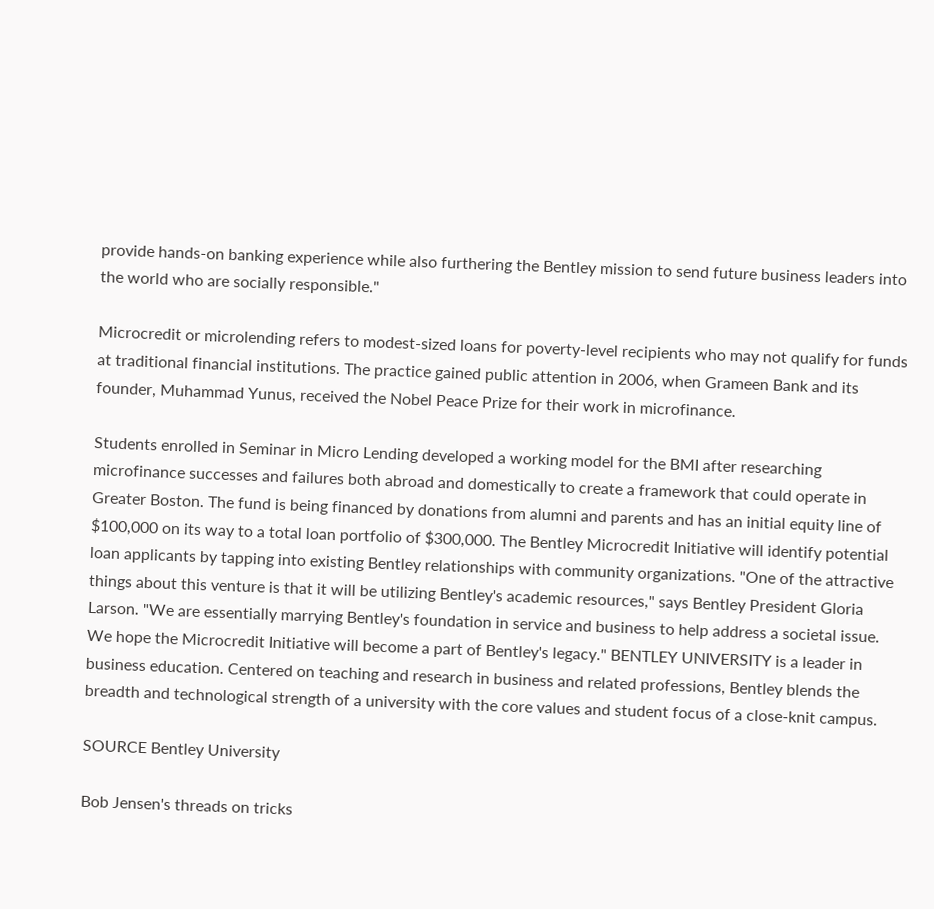provide hands-on banking experience while also furthering the Bentley mission to send future business leaders into the world who are socially responsible."

Microcredit or microlending refers to modest-sized loans for poverty-level recipients who may not qualify for funds at traditional financial institutions. The practice gained public attention in 2006, when Grameen Bank and its founder, Muhammad Yunus, received the Nobel Peace Prize for their work in microfinance.

Students enrolled in Seminar in Micro Lending developed a working model for the BMI after researching microfinance successes and failures both abroad and domestically to create a framework that could operate in Greater Boston. The fund is being financed by donations from alumni and parents and has an initial equity line of $100,000 on its way to a total loan portfolio of $300,000. The Bentley Microcredit Initiative will identify potential loan applicants by tapping into existing Bentley relationships with community organizations. "One of the attractive things about this venture is that it will be utilizing Bentley's academic resources," says Bentley President Gloria Larson. "We are essentially marrying Bentley's foundation in service and business to help address a societal issue. We hope the Microcredit Initiative will become a part of Bentley's legacy." BENTLEY UNIVERSITY is a leader in business education. Centered on teaching and research in business and related professions, Bentley blends the breadth and technological strength of a university with the core values and student focus of a close-knit campus.

SOURCE Bentley University

Bob Jensen's threads on tricks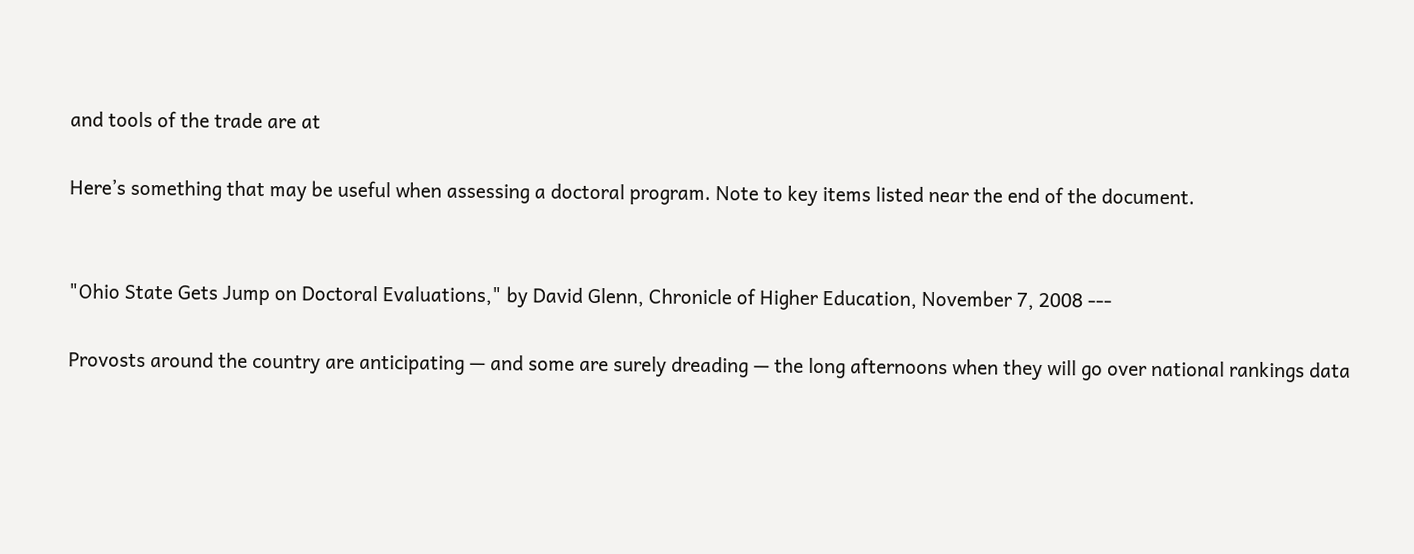and tools of the trade are at

Here’s something that may be useful when assessing a doctoral program. Note to key items listed near the end of the document.


"Ohio State Gets Jump on Doctoral Evaluations," by David Glenn, Chronicle of Higher Education, November 7, 2008 ---

Provosts around the country are anticipating — and some are surely dreading — the long afternoons when they will go over national rankings data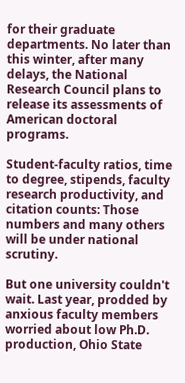for their graduate departments. No later than this winter, after many delays, the National Research Council plans to release its assessments of American doctoral programs.

Student-faculty ratios, time to degree, stipends, faculty research productivity, and citation counts: Those numbers and many others will be under national scrutiny.

But one university couldn't wait. Last year, prodded by anxious faculty members worried about low Ph.D. production, Ohio State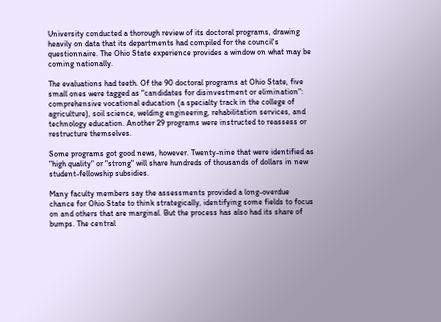University conducted a thorough review of its doctoral programs, drawing heavily on data that its departments had compiled for the council's questionnaire. The Ohio State experience provides a window on what may be coming nationally.

The evaluations had teeth. Of the 90 doctoral programs at Ohio State, five small ones were tagged as "candidates for disinvestment or elimination": comprehensive vocational education (a specialty track in the college of agriculture), soil science, welding engineering, rehabilitation services, and technology education. Another 29 programs were instructed to reassess or restructure themselves.

Some programs got good news, however. Twenty-nine that were identified as "high quality" or "strong" will share hundreds of thousands of dollars in new student-fellowship subsidies.

Many faculty members say the assessments provided a long-overdue chance for Ohio State to think strategically, identifying some fields to focus on and others that are marginal. But the process has also had its share of bumps. The central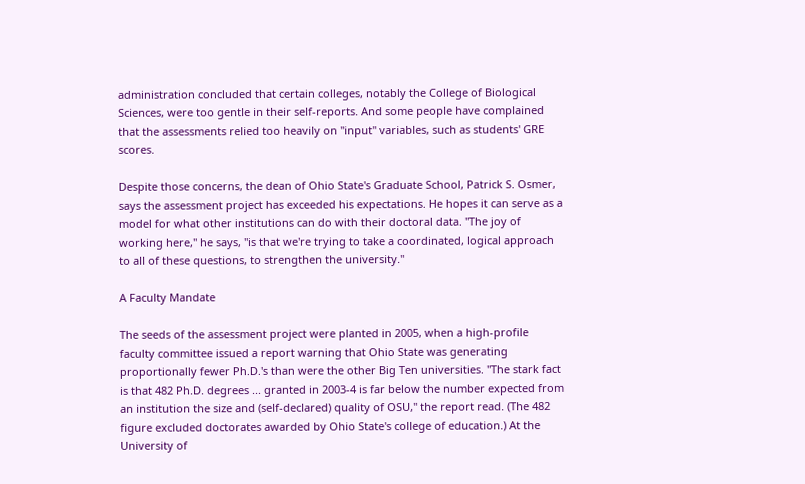administration concluded that certain colleges, notably the College of Biological Sciences, were too gentle in their self-reports. And some people have complained that the assessments relied too heavily on "input" variables, such as students' GRE scores.

Despite those concerns, the dean of Ohio State's Graduate School, Patrick S. Osmer, says the assessment project has exceeded his expectations. He hopes it can serve as a model for what other institutions can do with their doctoral data. "The joy of working here," he says, "is that we're trying to take a coordinated, logical approach to all of these questions, to strengthen the university."

A Faculty Mandate

The seeds of the assessment project were planted in 2005, when a high-profile faculty committee issued a report warning that Ohio State was generating proportionally fewer Ph.D.'s than were the other Big Ten universities. "The stark fact is that 482 Ph.D. degrees ... granted in 2003-4 is far below the number expected from an institution the size and (self-declared) quality of OSU," the report read. (The 482 figure excluded doctorates awarded by Ohio State's college of education.) At the University of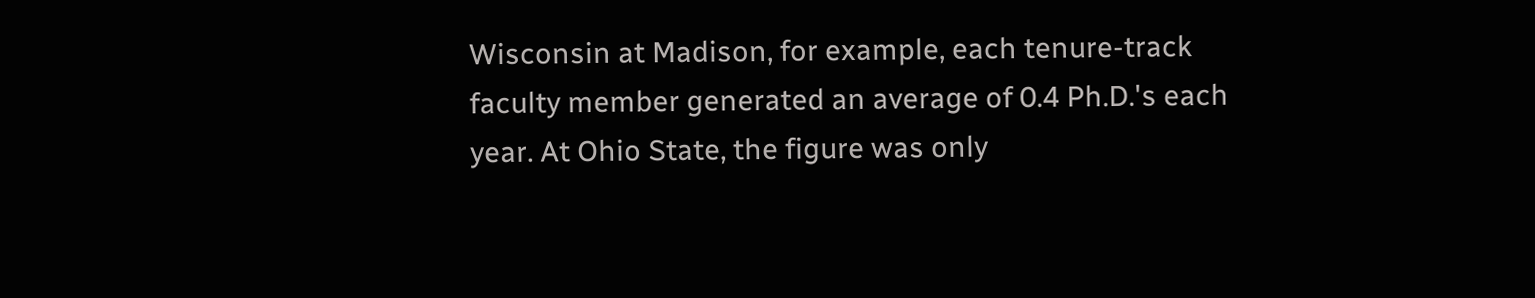Wisconsin at Madison, for example, each tenure-track faculty member generated an average of 0.4 Ph.D.'s each year. At Ohio State, the figure was only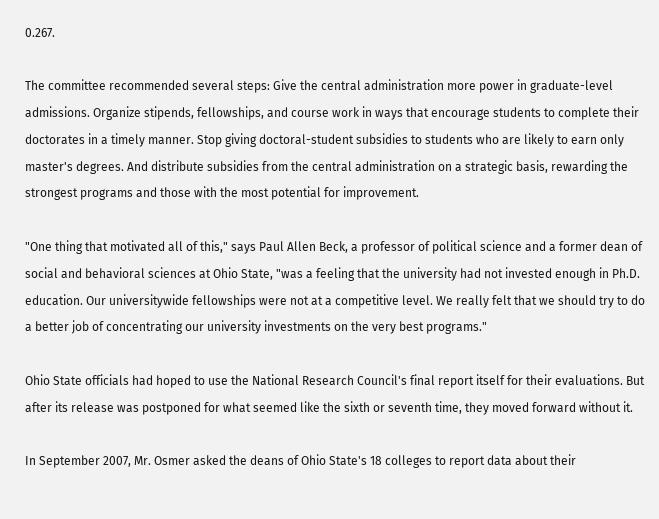0.267.

The committee recommended several steps: Give the central administration more power in graduate-level admissions. Organize stipends, fellowships, and course work in ways that encourage students to complete their doctorates in a timely manner. Stop giving doctoral-student subsidies to students who are likely to earn only master's degrees. And distribute subsidies from the central administration on a strategic basis, rewarding the strongest programs and those with the most potential for improvement.

"One thing that motivated all of this," says Paul Allen Beck, a professor of political science and a former dean of social and behavioral sciences at Ohio State, "was a feeling that the university had not invested enough in Ph.D. education. Our universitywide fellowships were not at a competitive level. We really felt that we should try to do a better job of concentrating our university investments on the very best programs."

Ohio State officials had hoped to use the National Research Council's final report itself for their evaluations. But after its release was postponed for what seemed like the sixth or seventh time, they moved forward without it.

In September 2007, Mr. Osmer asked the deans of Ohio State's 18 colleges to report data about their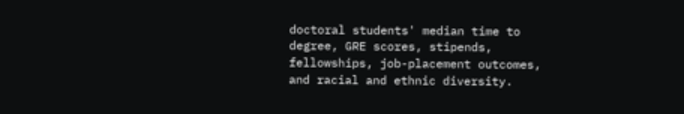doctoral students' median time to degree, GRE scores, stipends, fellowships, job-placement outcomes, and racial and ethnic diversity.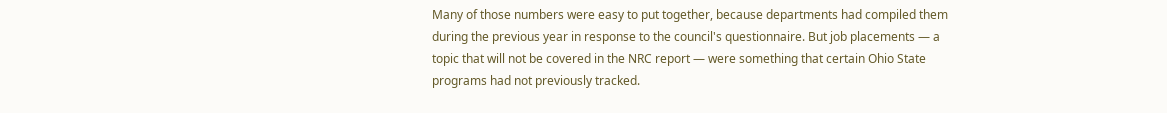Many of those numbers were easy to put together, because departments had compiled them during the previous year in response to the council's questionnaire. But job placements — a topic that will not be covered in the NRC report — were something that certain Ohio State programs had not previously tracked.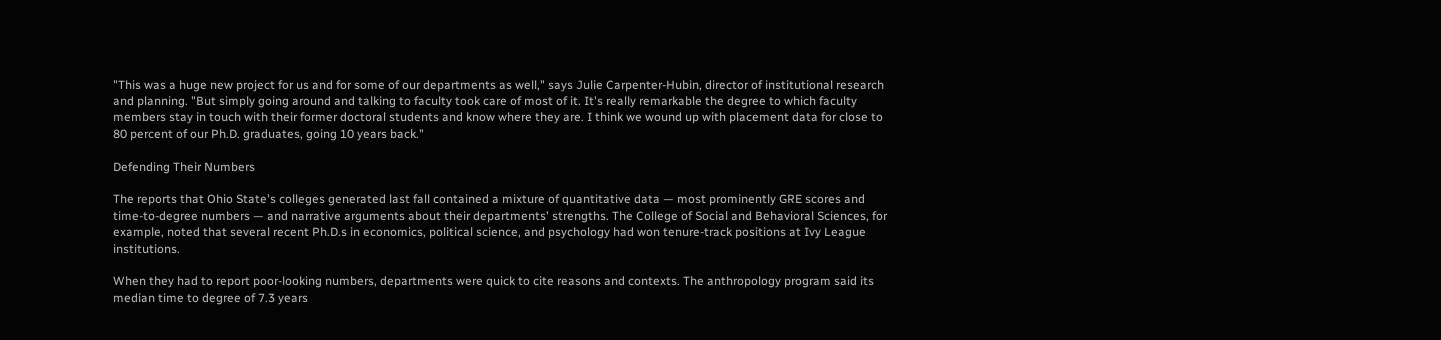"This was a huge new project for us and for some of our departments as well," says Julie Carpenter-Hubin, director of institutional research and planning. "But simply going around and talking to faculty took care of most of it. It's really remarkable the degree to which faculty members stay in touch with their former doctoral students and know where they are. I think we wound up with placement data for close to 80 percent of our Ph.D. graduates, going 10 years back."

Defending Their Numbers

The reports that Ohio State's colleges generated last fall contained a mixture of quantitative data — most prominently GRE scores and time-to-degree numbers — and narrative arguments about their departments' strengths. The College of Social and Behavioral Sciences, for example, noted that several recent Ph.D.s in economics, political science, and psychology had won tenure-track positions at Ivy League institutions.

When they had to report poor-looking numbers, departments were quick to cite reasons and contexts. The anthropology program said its median time to degree of 7.3 years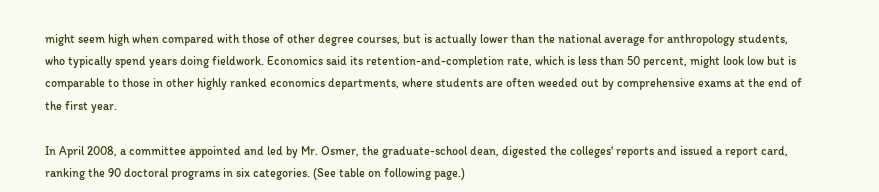might seem high when compared with those of other degree courses, but is actually lower than the national average for anthropology students, who typically spend years doing fieldwork. Economics said its retention-and-completion rate, which is less than 50 percent, might look low but is comparable to those in other highly ranked economics departments, where students are often weeded out by comprehensive exams at the end of the first year.

In April 2008, a committee appointed and led by Mr. Osmer, the graduate-school dean, digested the colleges' reports and issued a report card, ranking the 90 doctoral programs in six categories. (See table on following page.)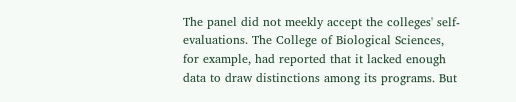The panel did not meekly accept the colleges' self-evaluations. The College of Biological Sciences, for example, had reported that it lacked enough data to draw distinctions among its programs. But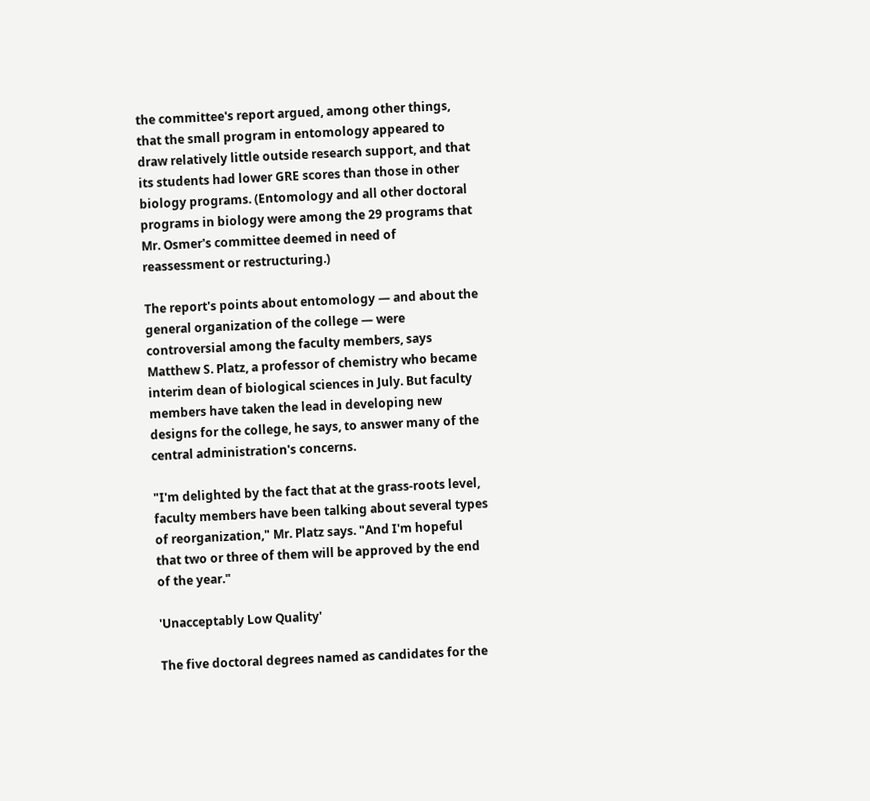the committee's report argued, among other things, that the small program in entomology appeared to draw relatively little outside research support, and that its students had lower GRE scores than those in other biology programs. (Entomology and all other doctoral programs in biology were among the 29 programs that Mr. Osmer's committee deemed in need of reassessment or restructuring.)

The report's points about entomology — and about the general organization of the college — were controversial among the faculty members, says Matthew S. Platz, a professor of chemistry who became interim dean of biological sciences in July. But faculty members have taken the lead in developing new designs for the college, he says, to answer many of the central administration's concerns.

"I'm delighted by the fact that at the grass-roots level, faculty members have been talking about several types of reorganization," Mr. Platz says. "And I'm hopeful that two or three of them will be approved by the end of the year."

'Unacceptably Low Quality'

The five doctoral degrees named as candidates for the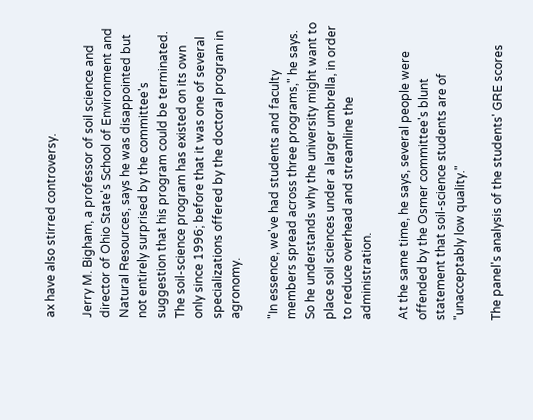ax have also stirred controversy.

Jerry M. Bigham, a professor of soil science and director of Ohio State's School of Environment and Natural Resources, says he was disappointed but not entirely surprised by the committee's suggestion that his program could be terminated. The soil-science program has existed on its own only since 1996; before that it was one of several specializations offered by the doctoral program in agronomy.

"In essence, we've had students and faculty members spread across three programs," he says. So he understands why the university might want to place soil sciences under a larger umbrella, in order to reduce overhead and streamline the administration.

At the same time, he says, several people were offended by the Osmer committee's blunt statement that soil-science students are of "unacceptably low quality."

The panel's analysis of the students' GRE scores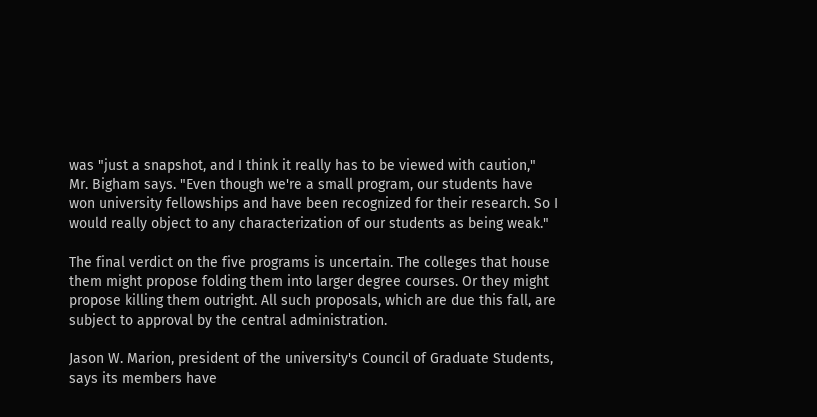was "just a snapshot, and I think it really has to be viewed with caution," Mr. Bigham says. "Even though we're a small program, our students have won university fellowships and have been recognized for their research. So I would really object to any characterization of our students as being weak."

The final verdict on the five programs is uncertain. The colleges that house them might propose folding them into larger degree courses. Or they might propose killing them outright. All such proposals, which are due this fall, are subject to approval by the central administration.

Jason W. Marion, president of the university's Council of Graduate Students, says its members have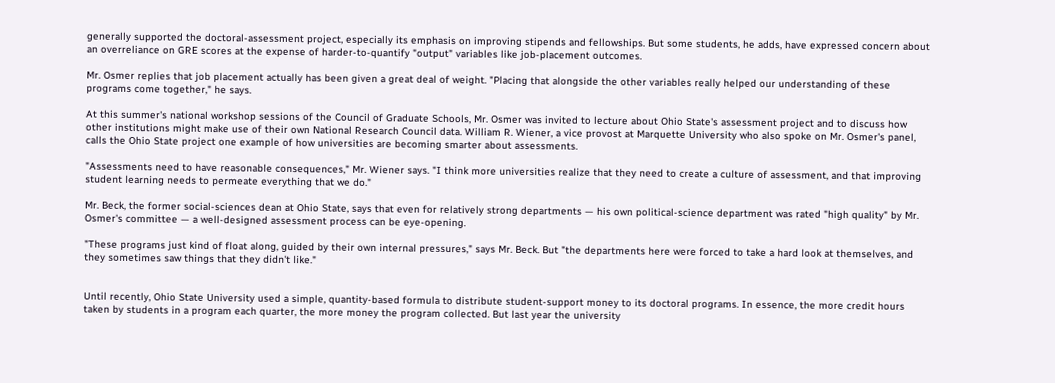generally supported the doctoral-assessment project, especially its emphasis on improving stipends and fellowships. But some students, he adds, have expressed concern about an overreliance on GRE scores at the expense of harder-to-quantify "output" variables like job-placement outcomes.

Mr. Osmer replies that job placement actually has been given a great deal of weight. "Placing that alongside the other variables really helped our understanding of these programs come together," he says.

At this summer's national workshop sessions of the Council of Graduate Schools, Mr. Osmer was invited to lecture about Ohio State's assessment project and to discuss how other institutions might make use of their own National Research Council data. William R. Wiener, a vice provost at Marquette University who also spoke on Mr. Osmer's panel, calls the Ohio State project one example of how universities are becoming smarter about assessments.

"Assessments need to have reasonable consequences," Mr. Wiener says. "I think more universities realize that they need to create a culture of assessment, and that improving student learning needs to permeate everything that we do."

Mr. Beck, the former social-sciences dean at Ohio State, says that even for relatively strong departments — his own political-science department was rated "high quality" by Mr. Osmer's committee — a well-designed assessment process can be eye-opening.

"These programs just kind of float along, guided by their own internal pressures," says Mr. Beck. But "the departments here were forced to take a hard look at themselves, and they sometimes saw things that they didn't like."


Until recently, Ohio State University used a simple, quantity-based formula to distribute student-support money to its doctoral programs. In essence, the more credit hours taken by students in a program each quarter, the more money the program collected. But last year the university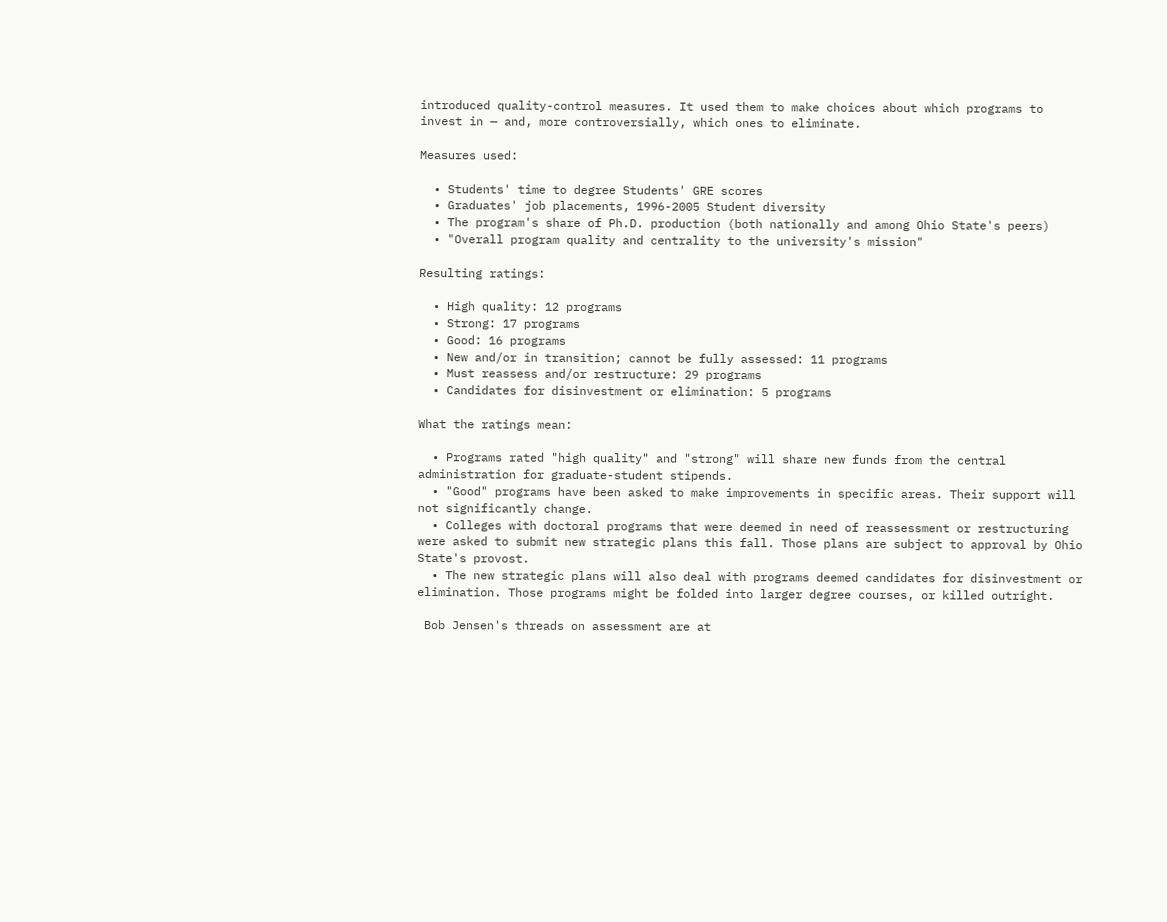introduced quality-control measures. It used them to make choices about which programs to invest in — and, more controversially, which ones to eliminate.

Measures used:

  • Students' time to degree Students' GRE scores
  • Graduates' job placements, 1996-2005 Student diversity
  • The program's share of Ph.D. production (both nationally and among Ohio State's peers)
  • "Overall program quality and centrality to the university's mission"

Resulting ratings:

  • High quality: 12 programs
  • Strong: 17 programs
  • Good: 16 programs
  • New and/or in transition; cannot be fully assessed: 11 programs
  • Must reassess and/or restructure: 29 programs
  • Candidates for disinvestment or elimination: 5 programs

What the ratings mean:

  • Programs rated "high quality" and "strong" will share new funds from the central administration for graduate-student stipends.
  • "Good" programs have been asked to make improvements in specific areas. Their support will not significantly change.
  • Colleges with doctoral programs that were deemed in need of reassessment or restructuring were asked to submit new strategic plans this fall. Those plans are subject to approval by Ohio State's provost.
  • The new strategic plans will also deal with programs deemed candidates for disinvestment or elimination. Those programs might be folded into larger degree courses, or killed outright.

 Bob Jensen's threads on assessment are at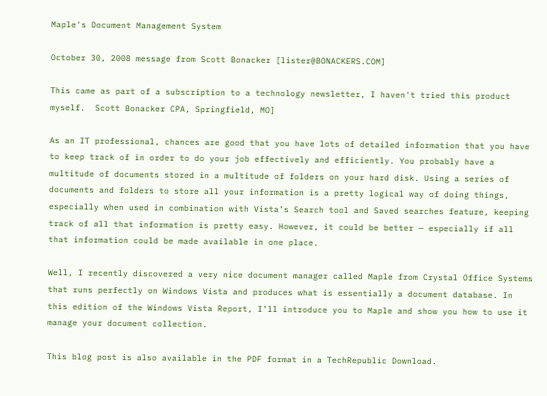Maple's Document Management System

October 30, 2008 message from Scott Bonacker [lister@BONACKERS.COM]

This came as part of a subscription to a technology newsletter, I haven't tried this product myself.  Scott Bonacker CPA, Springfield, MO]

As an IT professional, chances are good that you have lots of detailed information that you have to keep track of in order to do your job effectively and efficiently. You probably have a multitude of documents stored in a multitude of folders on your hard disk. Using a series of documents and folders to store all your information is a pretty logical way of doing things, especially when used in combination with Vista’s Search tool and Saved searches feature, keeping track of all that information is pretty easy. However, it could be better — especially if all that information could be made available in one place.

Well, I recently discovered a very nice document manager called Maple from Crystal Office Systems that runs perfectly on Windows Vista and produces what is essentially a document database. In this edition of the Windows Vista Report, I’ll introduce you to Maple and show you how to use it manage your document collection.

This blog post is also available in the PDF format in a TechRepublic Download.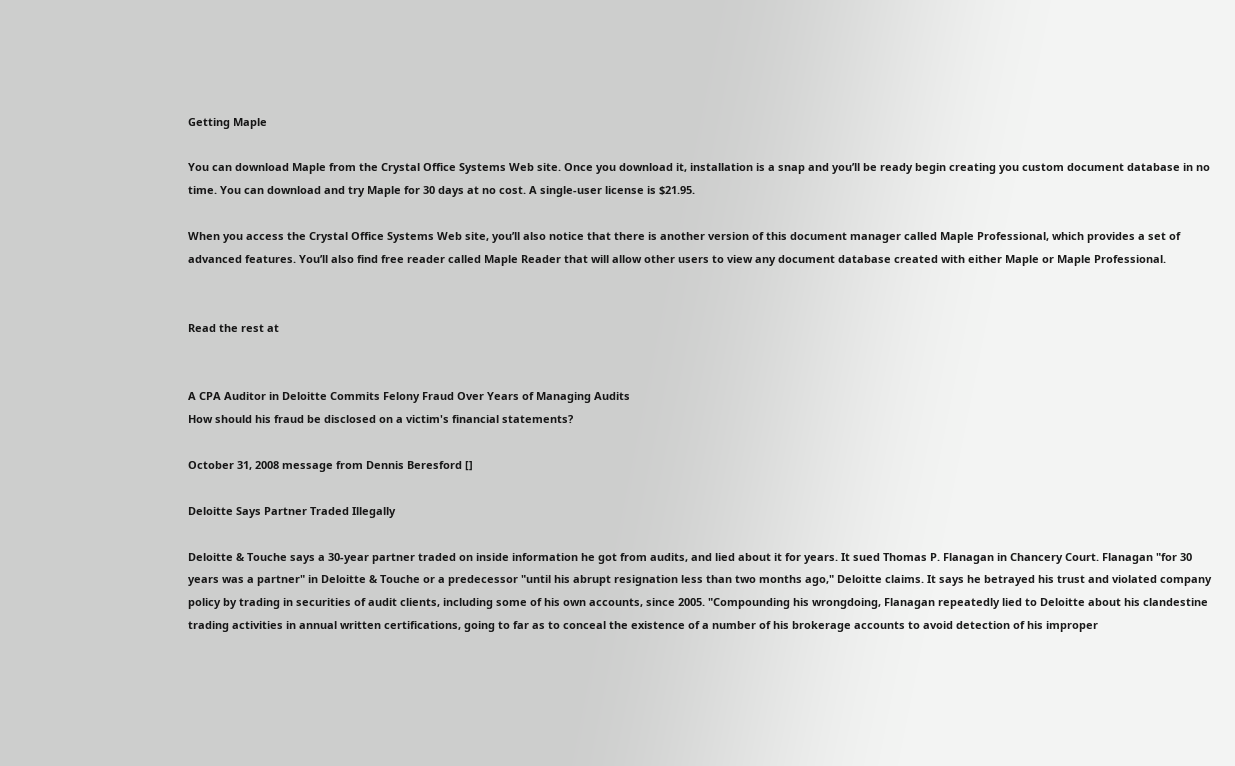Getting Maple

You can download Maple from the Crystal Office Systems Web site. Once you download it, installation is a snap and you’ll be ready begin creating you custom document database in no time. You can download and try Maple for 30 days at no cost. A single-user license is $21.95.

When you access the Crystal Office Systems Web site, you’ll also notice that there is another version of this document manager called Maple Professional, which provides a set of advanced features. You’ll also find free reader called Maple Reader that will allow other users to view any document database created with either Maple or Maple Professional.


Read the rest at


A CPA Auditor in Deloitte Commits Felony Fraud Over Years of Managing Audits
How should his fraud be disclosed on a victim's financial statements?

October 31, 2008 message from Dennis Beresford []

Deloitte Says Partner Traded Illegally

Deloitte & Touche says a 30-year partner traded on inside information he got from audits, and lied about it for years. It sued Thomas P. Flanagan in Chancery Court. Flanagan "for 30 years was a partner" in Deloitte & Touche or a predecessor "until his abrupt resignation less than two months ago," Deloitte claims. It says he betrayed his trust and violated company policy by trading in securities of audit clients, including some of his own accounts, since 2005. "Compounding his wrongdoing, Flanagan repeatedly lied to Deloitte about his clandestine trading activities in annual written certifications, going to far as to conceal the existence of a number of his brokerage accounts to avoid detection of his improper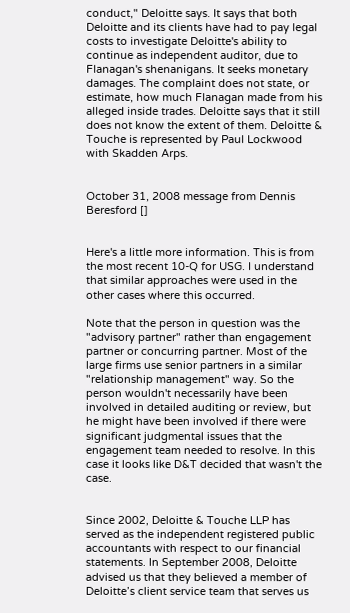conduct," Deloitte says. It says that both Deloitte and its clients have had to pay legal costs to investigate Deloitte's ability to continue as independent auditor, due to Flanagan's shenanigans. It seeks monetary damages. The complaint does not state, or estimate, how much Flanagan made from his alleged inside trades. Deloitte says that it still does not know the extent of them. Deloitte & Touche is represented by Paul Lockwood with Skadden Arps.


October 31, 2008 message from Dennis Beresford []


Here's a little more information. This is from the most recent 10-Q for USG. I understand that similar approaches were used in the other cases where this occurred.

Note that the person in question was the "advisory partner" rather than engagement partner or concurring partner. Most of the large firms use senior partners in a similar "relationship management" way. So the person wouldn't necessarily have been involved in detailed auditing or review, but he might have been involved if there were significant judgmental issues that the engagement team needed to resolve. In this case it looks like D&T decided that wasn't the case.


Since 2002, Deloitte & Touche LLP has served as the independent registered public accountants with respect to our financial statements. In September 2008, Deloitte advised us that they believed a member of Deloitte’s client service team that serves us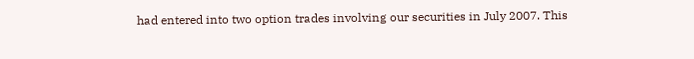had entered into two option trades involving our securities in July 2007. This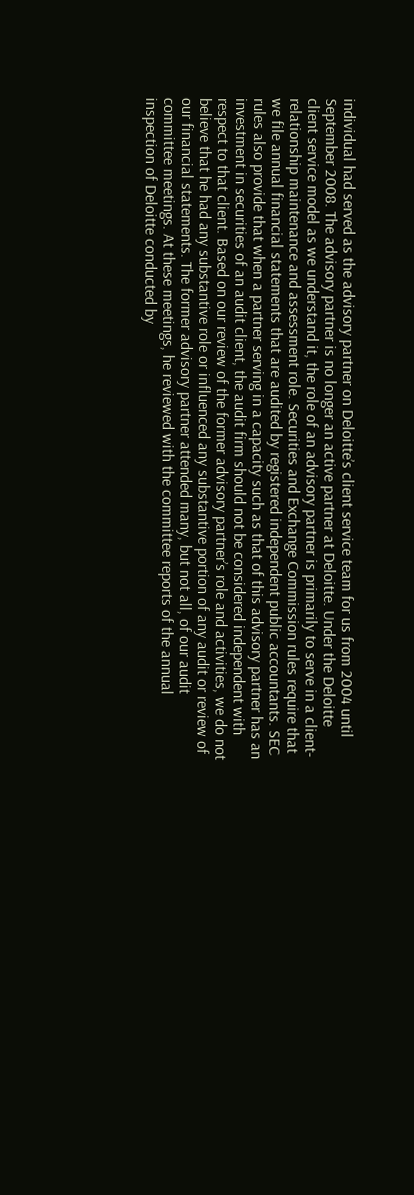individual had served as the advisory partner on Deloitte’s client service team for us from 2004 until September 2008. The advisory partner is no longer an active partner at Deloitte. Under the Deloitte client service model as we understand it, the role of an advisory partner is primarily to serve in a client-relationship maintenance and assessment role. Securities and Exchange Commission rules require that we file annual financial statements that are audited by registered independent public accountants. SEC rules also provide that when a partner serving in a capacity such as that of this advisory partner has an investment in securities of an audit client, the audit firm should not be considered independent with respect to that client. Based on our review of the former advisory partner’s role and activities, we do not believe that he had any substantive role or influenced any substantive portion of any audit or review of our financial statements. The former advisory partner attended many, but not all, of our audit committee meetings. At these meetings, he reviewed with the committee reports of the annual inspection of Deloitte conducted by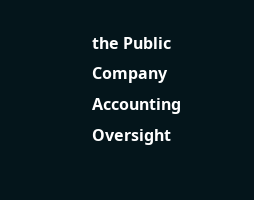the Public Company Accounting Oversight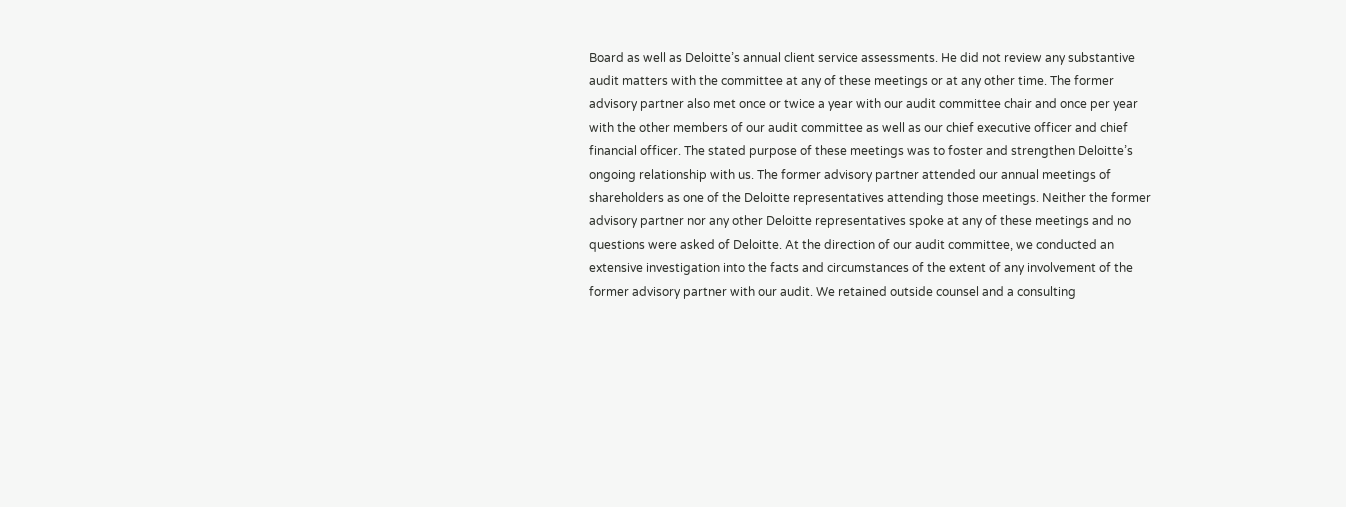Board as well as Deloitte’s annual client service assessments. He did not review any substantive audit matters with the committee at any of these meetings or at any other time. The former advisory partner also met once or twice a year with our audit committee chair and once per year with the other members of our audit committee as well as our chief executive officer and chief financial officer. The stated purpose of these meetings was to foster and strengthen Deloitte’s ongoing relationship with us. The former advisory partner attended our annual meetings of shareholders as one of the Deloitte representatives attending those meetings. Neither the former advisory partner nor any other Deloitte representatives spoke at any of these meetings and no questions were asked of Deloitte. At the direction of our audit committee, we conducted an extensive investigation into the facts and circumstances of the extent of any involvement of the former advisory partner with our audit. We retained outside counsel and a consulting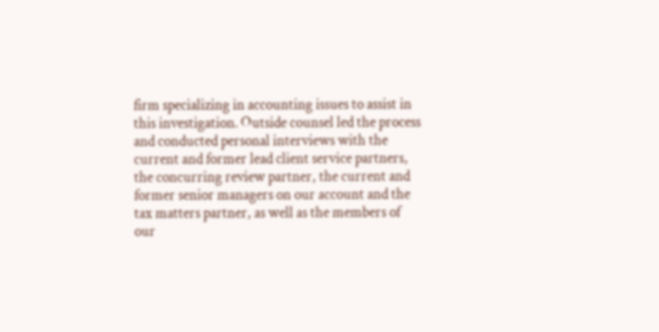firm specializing in accounting issues to assist in this investigation. Outside counsel led the process and conducted personal interviews with the current and former lead client service partners, the concurring review partner, the current and former senior managers on our account and the tax matters partner, as well as the members of our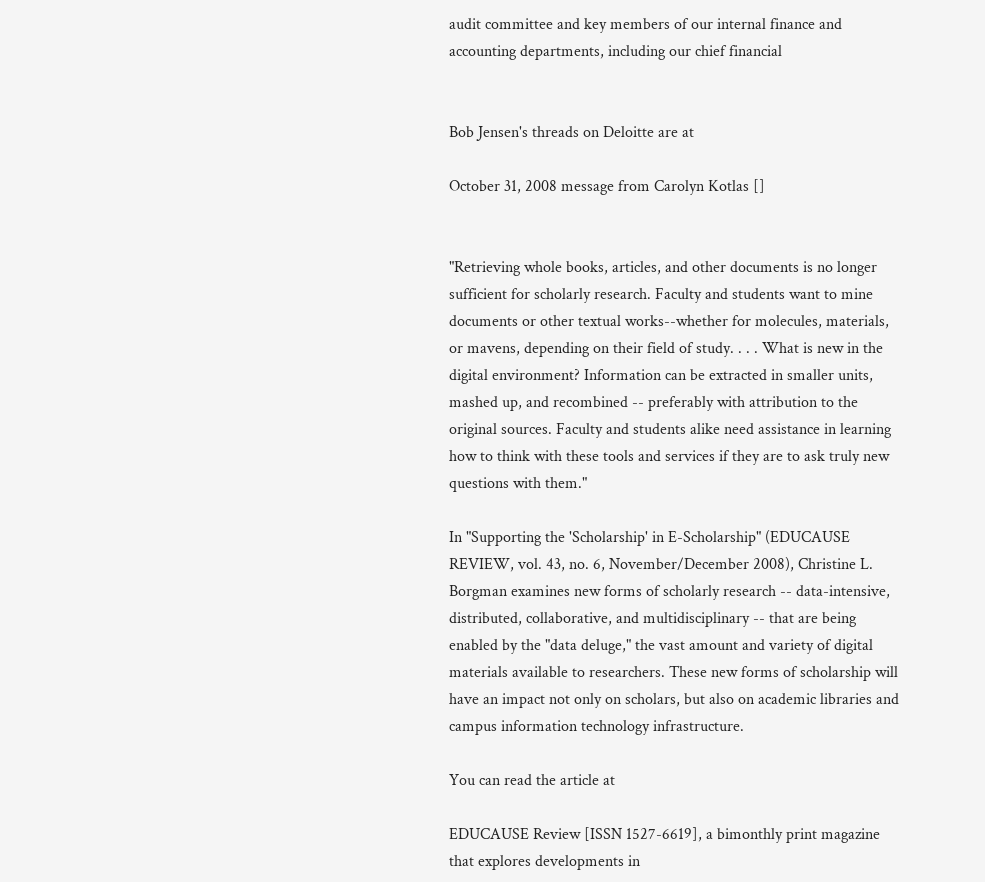audit committee and key members of our internal finance and accounting departments, including our chief financial


Bob Jensen's threads on Deloitte are at

October 31, 2008 message from Carolyn Kotlas []


"Retrieving whole books, articles, and other documents is no longer sufficient for scholarly research. Faculty and students want to mine documents or other textual works--whether for molecules, materials, or mavens, depending on their field of study. . . . What is new in the digital environment? Information can be extracted in smaller units, mashed up, and recombined -- preferably with attribution to the original sources. Faculty and students alike need assistance in learning how to think with these tools and services if they are to ask truly new questions with them."

In "Supporting the 'Scholarship' in E-Scholarship" (EDUCAUSE REVIEW, vol. 43, no. 6, November/December 2008), Christine L. Borgman examines new forms of scholarly research -- data-intensive, distributed, collaborative, and multidisciplinary -- that are being enabled by the "data deluge," the vast amount and variety of digital materials available to researchers. These new forms of scholarship will have an impact not only on scholars, but also on academic libraries and campus information technology infrastructure.

You can read the article at

EDUCAUSE Review [ISSN 1527-6619], a bimonthly print magazine that explores developments in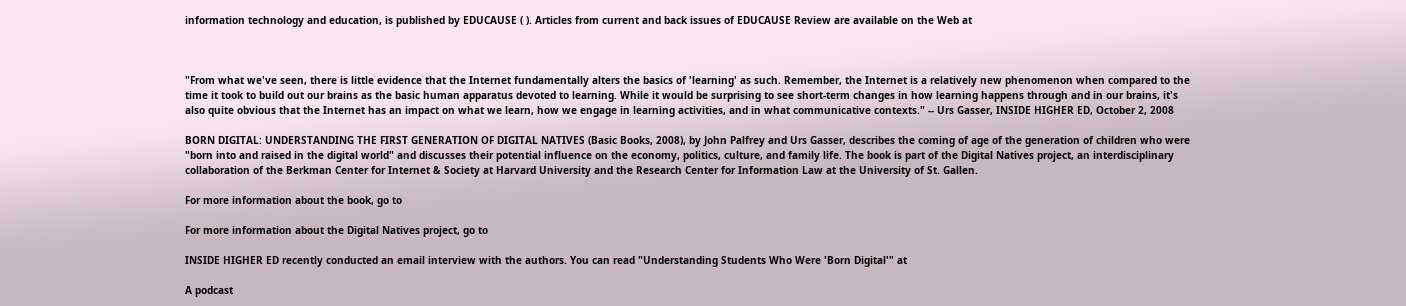information technology and education, is published by EDUCAUSE ( ). Articles from current and back issues of EDUCAUSE Review are available on the Web at



"From what we've seen, there is little evidence that the Internet fundamentally alters the basics of 'learning' as such. Remember, the Internet is a relatively new phenomenon when compared to the time it took to build out our brains as the basic human apparatus devoted to learning. While it would be surprising to see short-term changes in how learning happens through and in our brains, it's also quite obvious that the Internet has an impact on what we learn, how we engage in learning activities, and in what communicative contexts." -- Urs Gasser, INSIDE HIGHER ED, October 2, 2008

BORN DIGITAL: UNDERSTANDING THE FIRST GENERATION OF DIGITAL NATIVES (Basic Books, 2008), by John Palfrey and Urs Gasser, describes the coming of age of the generation of children who were "born into and raised in the digital world" and discusses their potential influence on the economy, politics, culture, and family life. The book is part of the Digital Natives project, an interdisciplinary collaboration of the Berkman Center for Internet & Society at Harvard University and the Research Center for Information Law at the University of St. Gallen.

For more information about the book, go to

For more information about the Digital Natives project, go to

INSIDE HIGHER ED recently conducted an email interview with the authors. You can read "Understanding Students Who Were 'Born Digital'" at

A podcast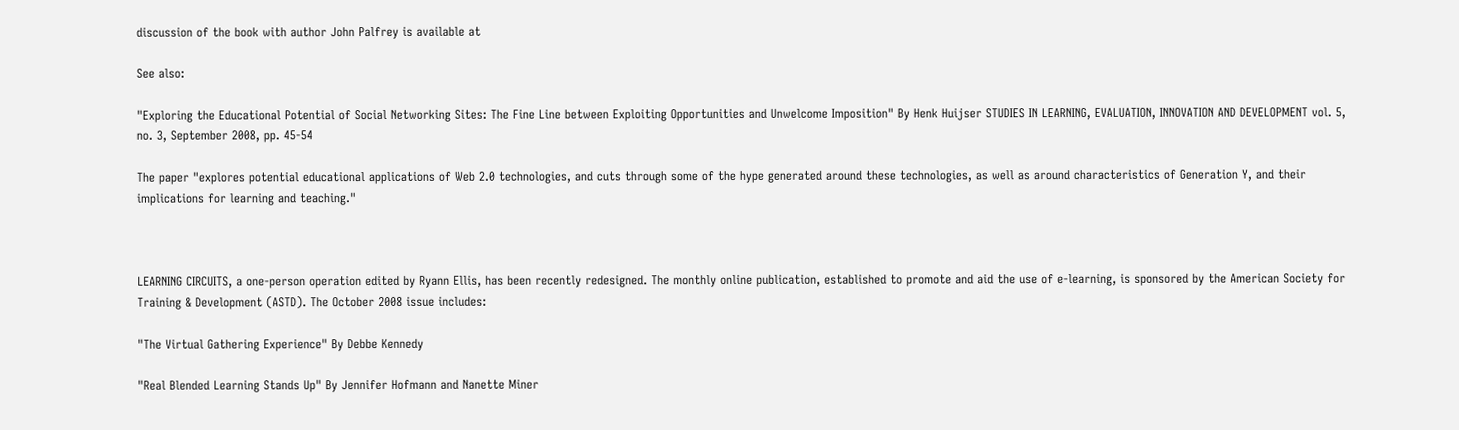discussion of the book with author John Palfrey is available at

See also:

"Exploring the Educational Potential of Social Networking Sites: The Fine Line between Exploiting Opportunities and Unwelcome Imposition" By Henk Huijser STUDIES IN LEARNING, EVALUATION, INNOVATION AND DEVELOPMENT vol. 5, no. 3, September 2008, pp. 45-54

The paper "explores potential educational applications of Web 2.0 technologies, and cuts through some of the hype generated around these technologies, as well as around characteristics of Generation Y, and their implications for learning and teaching."



LEARNING CIRCUITS, a one-person operation edited by Ryann Ellis, has been recently redesigned. The monthly online publication, established to promote and aid the use of e-learning, is sponsored by the American Society for Training & Development (ASTD). The October 2008 issue includes:

"The Virtual Gathering Experience" By Debbe Kennedy

"Real Blended Learning Stands Up" By Jennifer Hofmann and Nanette Miner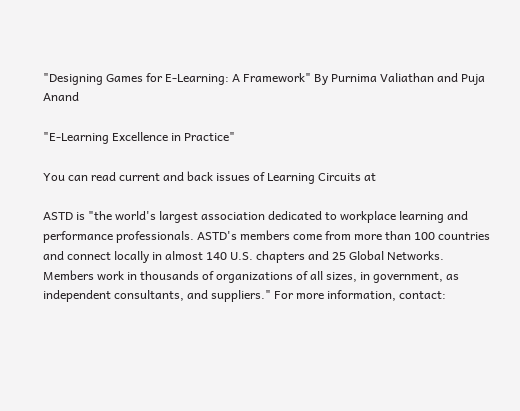"Designing Games for E-Learning: A Framework" By Purnima Valiathan and Puja Anand

"E-Learning Excellence in Practice"

You can read current and back issues of Learning Circuits at

ASTD is "the world's largest association dedicated to workplace learning and performance professionals. ASTD's members come from more than 100 countries and connect locally in almost 140 U.S. chapters and 25 Global Networks. Members work in thousands of organizations of all sizes, in government, as independent consultants, and suppliers." For more information, contact: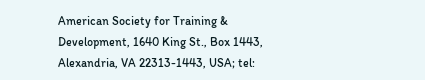American Society for Training & Development, 1640 King St., Box 1443, Alexandria, VA 22313-1443, USA; tel: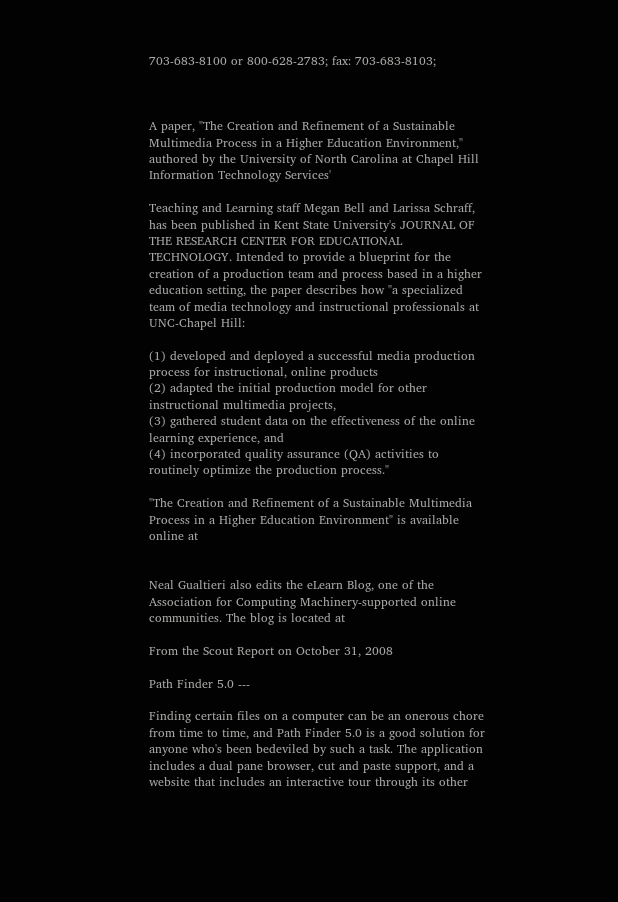703-683-8100 or 800-628-2783; fax: 703-683-8103;



A paper, "The Creation and Refinement of a Sustainable Multimedia Process in a Higher Education Environment," authored by the University of North Carolina at Chapel Hill Information Technology Services'

Teaching and Learning staff Megan Bell and Larissa Schraff, has been published in Kent State University's JOURNAL OF THE RESEARCH CENTER FOR EDUCATIONAL TECHNOLOGY. Intended to provide a blueprint for the creation of a production team and process based in a higher education setting, the paper describes how "a specialized team of media technology and instructional professionals at UNC-Chapel Hill:

(1) developed and deployed a successful media production process for instructional, online products
(2) adapted the initial production model for other instructional multimedia projects,
(3) gathered student data on the effectiveness of the online learning experience, and
(4) incorporated quality assurance (QA) activities to routinely optimize the production process."

"The Creation and Refinement of a Sustainable Multimedia Process in a Higher Education Environment" is available online at


Neal Gualtieri also edits the eLearn Blog, one of the Association for Computing Machinery-supported online communities. The blog is located at

From the Scout Report on October 31, 2008

Path Finder 5.0 ---

Finding certain files on a computer can be an onerous chore from time to time, and Path Finder 5.0 is a good solution for anyone who's been bedeviled by such a task. The application includes a dual pane browser, cut and paste support, and a website that includes an interactive tour through its other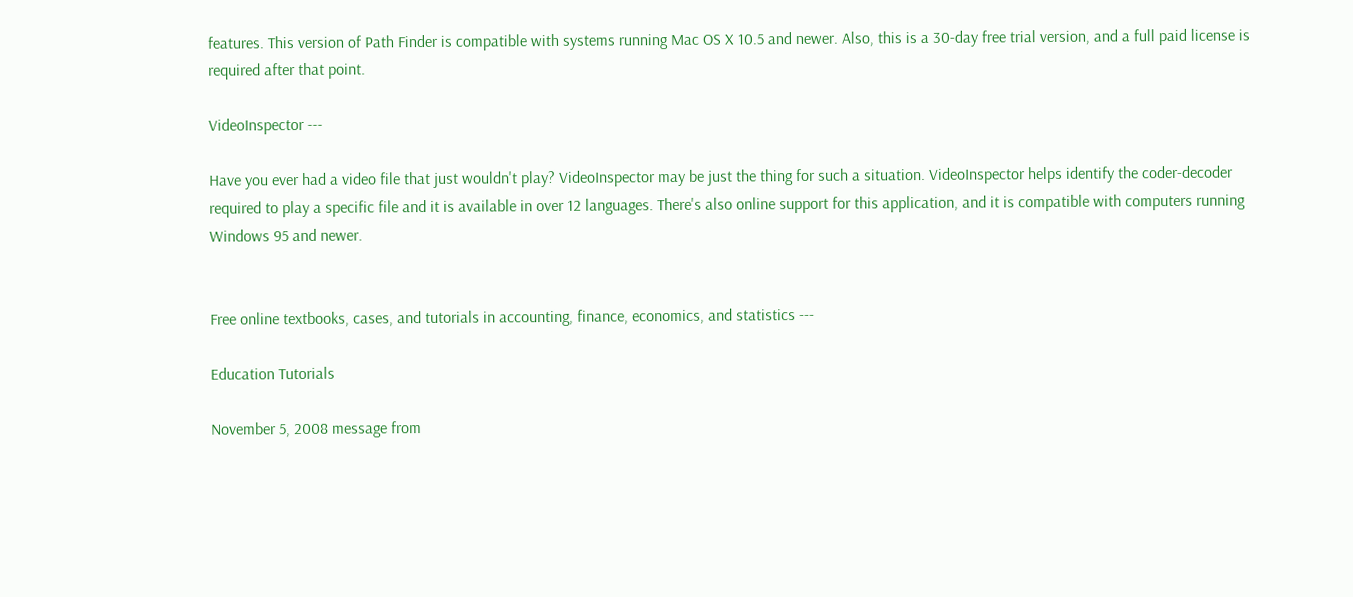features. This version of Path Finder is compatible with systems running Mac OS X 10.5 and newer. Also, this is a 30-day free trial version, and a full paid license is required after that point.

VideoInspector ---

Have you ever had a video file that just wouldn't play? VideoInspector may be just the thing for such a situation. VideoInspector helps identify the coder-decoder required to play a specific file and it is available in over 12 languages. There's also online support for this application, and it is compatible with computers running Windows 95 and newer.


Free online textbooks, cases, and tutorials in accounting, finance, economics, and statistics ---

Education Tutorials

November 5, 2008 message from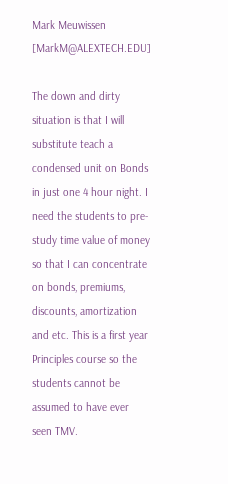Mark Meuwissen [MarkM@ALEXTECH.EDU]

The down and dirty situation is that I will substitute teach a condensed unit on Bonds in just one 4 hour night. I need the students to pre-study time value of money so that I can concentrate on bonds, premiums, discounts, amortization and etc. This is a first year Principles course so the students cannot be assumed to have ever seen TMV.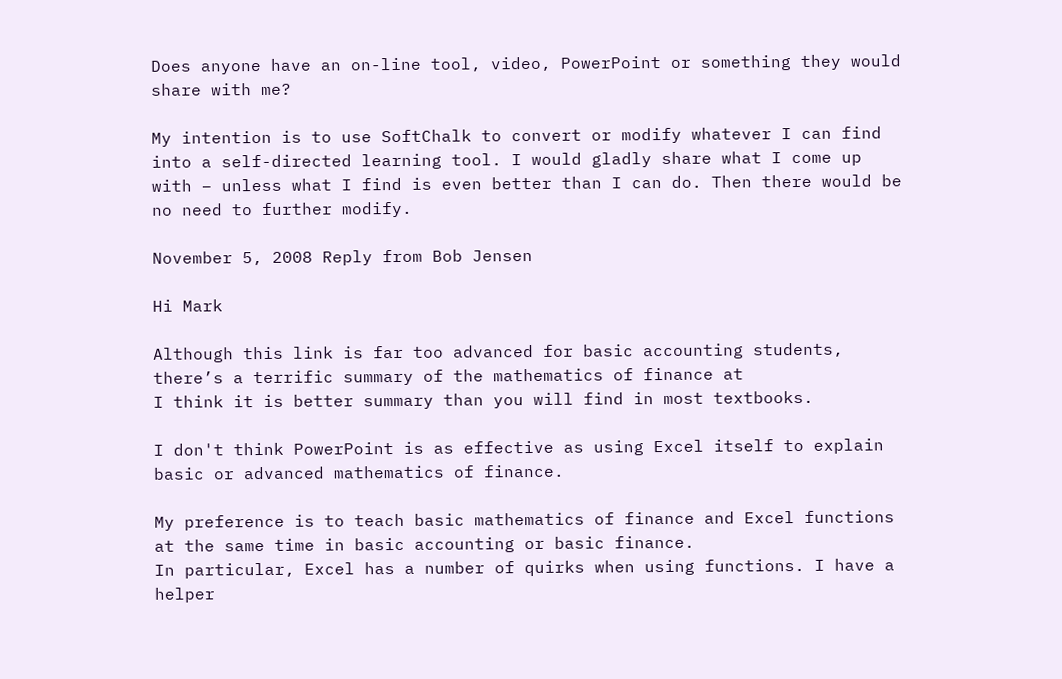Does anyone have an on-line tool, video, PowerPoint or something they would share with me?

My intention is to use SoftChalk to convert or modify whatever I can find into a self-directed learning tool. I would gladly share what I come up with – unless what I find is even better than I can do. Then there would be no need to further modify.

November 5, 2008 Reply from Bob Jensen

Hi Mark

Although this link is far too advanced for basic accounting students, there’s a terrific summary of the mathematics of finance at
I think it is better summary than you will find in most textbooks.

I don't think PowerPoint is as effective as using Excel itself to explain basic or advanced mathematics of finance.

My preference is to teach basic mathematics of finance and Excel functions at the same time in basic accounting or basic finance.
In particular, Excel has a number of quirks when using functions. I have a helper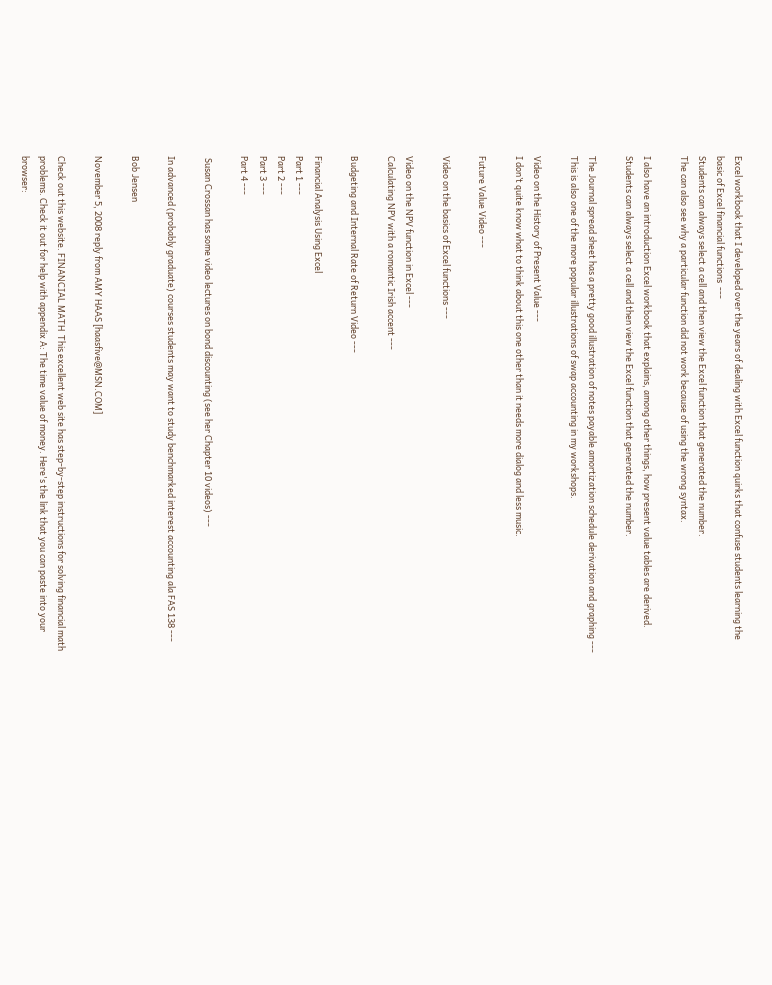Excel workbook that I developed over the years of dealing with Excel function quirks that confuse students learning the basic of Excel financial functions  ---
Students can always select a cell and then view the Excel function that generated the number.
The can also see why a particular function did not work because of using the wrong syntax.

I also have an introduction Excel workbook that explains, among other things, how present value tables are derived.
Students can always select a cell and then view the Excel function that generated the number.

The Journal spread sheet has a pretty good illustration of notes payable amortization schedule derivation and graphing ---
This is also one of the more popular illustrations of swap accounting in my workshops.

Video on the History of Present Value ---
I don’t quite know what to think about this one other than it needs more dialog and less music.

Future Value Video ---

Video on the basics of Excel functions ---

Video on the NPV function in Excel ---
Calculating NPV with a romantic Irish accent ---

Budgeting and Internal Rate of Return Video ---

Financial Analysis Using Excel
Part 1 ---
Part 2 ---
Part 3 ---
Part 4 ---

 Susan Crossan has some video lectures on bond discounting (see her Chapter 10 videos) ---

In advanced (probably graduate) courses students may want to study benchmarked interest accounting ala FAS 138 ---

Bob Jensen

November 5, 2008 reply from AMY HAAS [haasfive@MSN.COM]

Check out this website. FINANCIAL MATH  This excellent web site has step-by-step instructions for solving financial math problems. Check it out for help with appendix A: The time value of money. Here's the link that you can paste into your browser: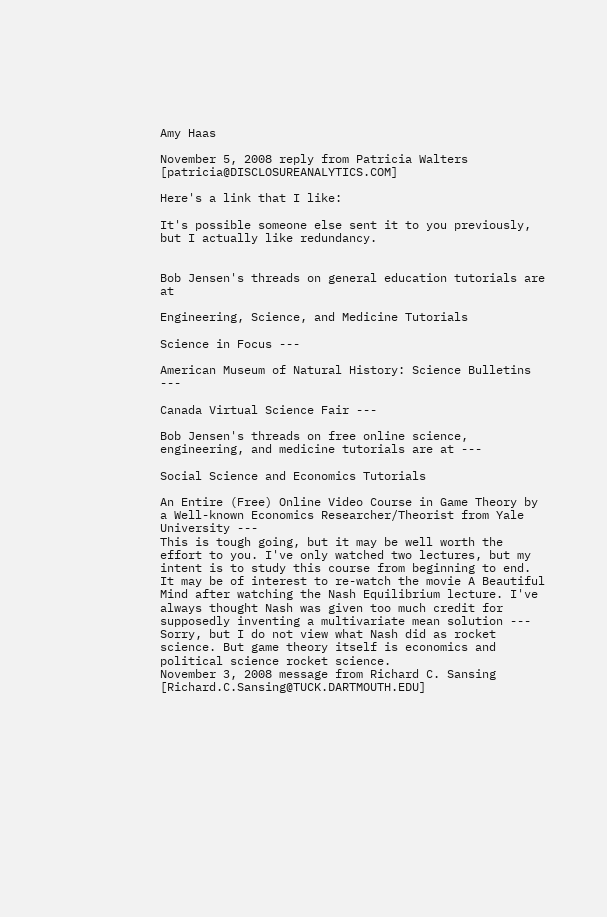Amy Haas

November 5, 2008 reply from Patricia Walters [patricia@DISCLOSUREANALYTICS.COM]

Here's a link that I like:

It's possible someone else sent it to you previously, but I actually like redundancy.


Bob Jensen's threads on general education tutorials are at

Engineering, Science, and Medicine Tutorials

Science in Focus ---

American Museum of Natural History: Science Bulletins ---

Canada Virtual Science Fair ---

Bob Jensen's threads on free online science, engineering, and medicine tutorials are at ---

Social Science and Economics Tutorials

An Entire (Free) Online Video Course in Game Theory by a Well-known Economics Researcher/Theorist from Yale University ---
This is tough going, but it may be well worth the effort to you. I've only watched two lectures, but my intent is to study this course from beginning to end.
It may be of interest to re-watch the movie A Beautiful Mind after watching the Nash Equilibrium lecture. I've always thought Nash was given too much credit for supposedly inventing a multivariate mean solution ---
Sorry, but I do not view what Nash did as rocket science. But game theory itself is economics and political science rocket science.
November 3, 2008 message from Richard C. Sansing [Richard.C.Sansing@TUCK.DARTMOUTH.EDU]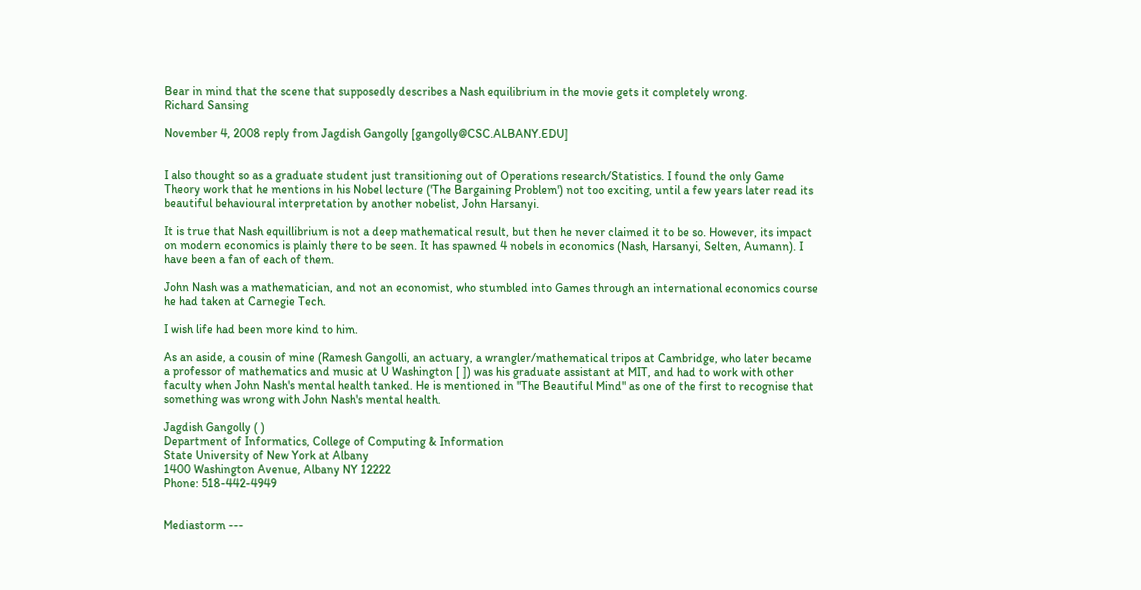Bear in mind that the scene that supposedly describes a Nash equilibrium in the movie gets it completely wrong.
Richard Sansing

November 4, 2008 reply from Jagdish Gangolly [gangolly@CSC.ALBANY.EDU]


I also thought so as a graduate student just transitioning out of Operations research/Statistics. I found the only Game Theory work that he mentions in his Nobel lecture ('The Bargaining Problem') not too exciting, until a few years later read its beautiful behavioural interpretation by another nobelist, John Harsanyi.

It is true that Nash equillibrium is not a deep mathematical result, but then he never claimed it to be so. However, its impact on modern economics is plainly there to be seen. It has spawned 4 nobels in economics (Nash, Harsanyi, Selten, Aumann). I have been a fan of each of them.

John Nash was a mathematician, and not an economist, who stumbled into Games through an international economics course he had taken at Carnegie Tech.

I wish life had been more kind to him.

As an aside, a cousin of mine (Ramesh Gangolli, an actuary, a wrangler/mathematical tripos at Cambridge, who later became a professor of mathematics and music at U Washington [ ]) was his graduate assistant at MIT, and had to work with other faculty when John Nash's mental health tanked. He is mentioned in "The Beautiful Mind" as one of the first to recognise that something was wrong with John Nash's mental health.

Jagdish Gangolly ( )
Department of Informatics, College of Computing & Information
State University of New York at Albany
1400 Washington Avenue, Albany NY 12222
Phone: 518-442-4949


Mediastorm ---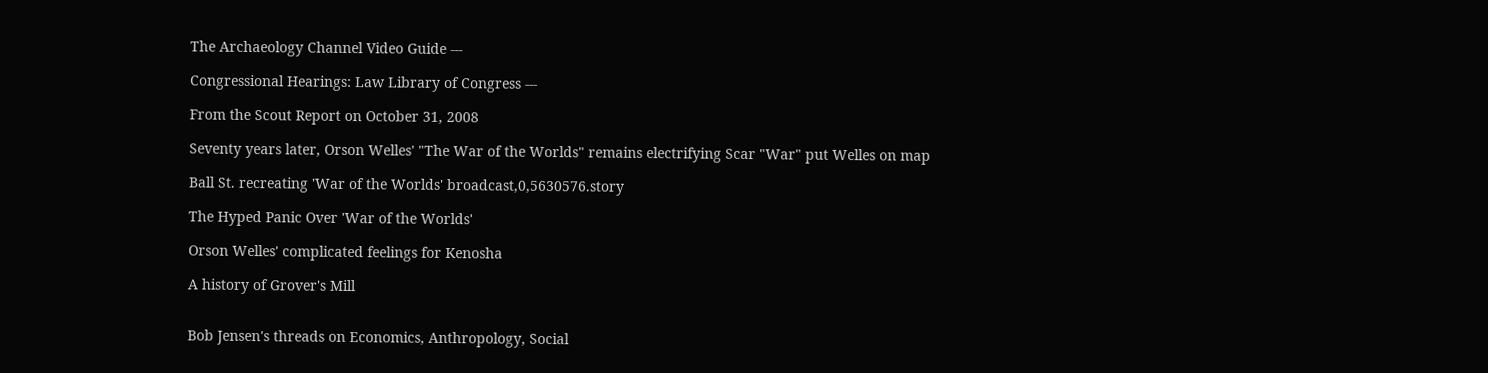The Archaeology Channel Video Guide ---

Congressional Hearings: Law Library of Congress ---

From the Scout Report on October 31, 2008

Seventy years later, Orson Welles' "The War of the Worlds" remains electrifying Scar "War" put Welles on map

Ball St. recreating 'War of the Worlds' broadcast,0,5630576.story

The Hyped Panic Over 'War of the Worlds'

Orson Welles' complicated feelings for Kenosha

A history of Grover's Mill


Bob Jensen's threads on Economics, Anthropology, Social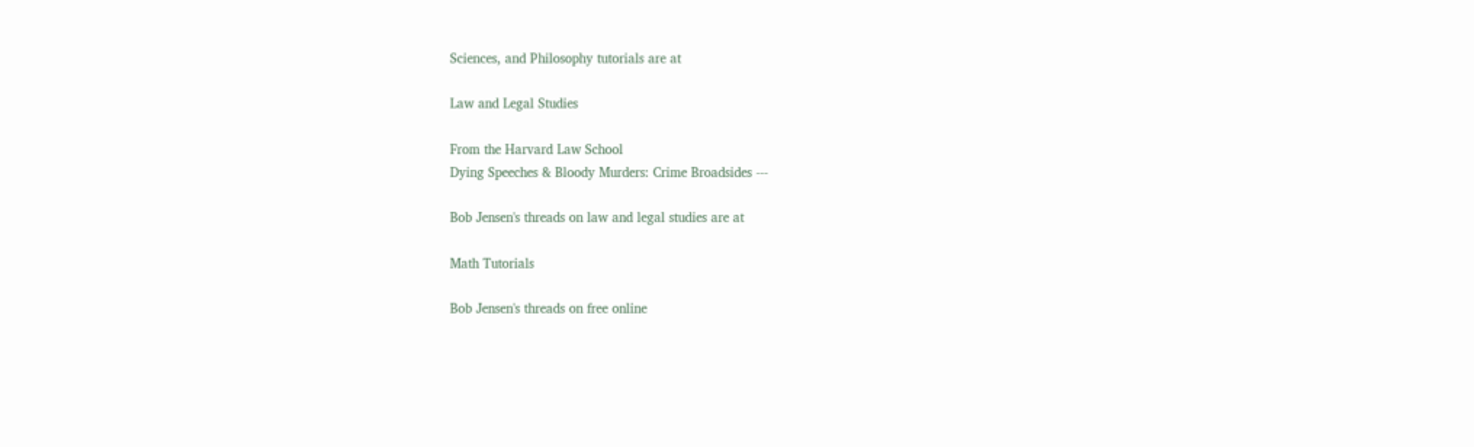Sciences, and Philosophy tutorials are at

Law and Legal Studies

From the Harvard Law School
Dying Speeches & Bloody Murders: Crime Broadsides ---

Bob Jensen's threads on law and legal studies are at

Math Tutorials

Bob Jensen's threads on free online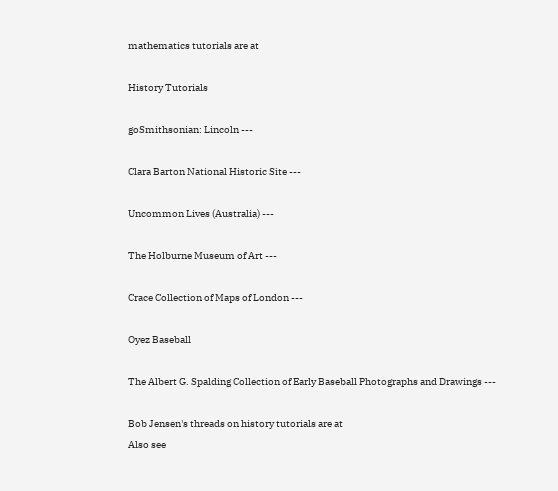mathematics tutorials are at

History Tutorials

goSmithsonian: Lincoln ---

Clara Barton National Historic Site ---

Uncommon Lives (Australia) ---

The Holburne Museum of Art ---

Crace Collection of Maps of London ---

Oyez Baseball

The Albert G. Spalding Collection of Early Baseball Photographs and Drawings ---

Bob Jensen's threads on history tutorials are at
Also see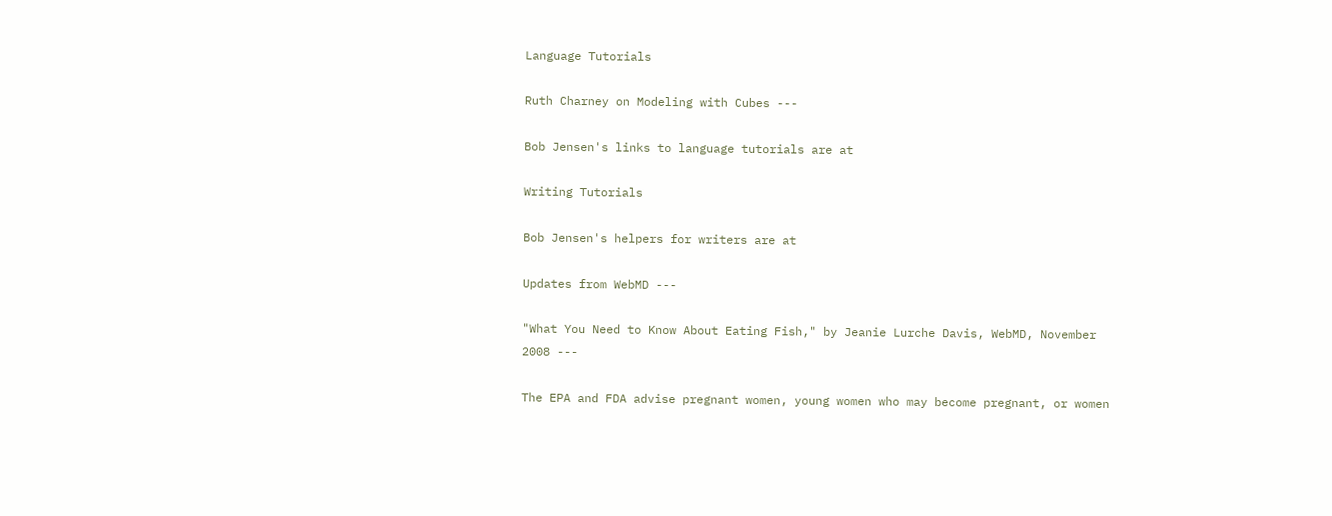Language Tutorials

Ruth Charney on Modeling with Cubes ---

Bob Jensen's links to language tutorials are at

Writing Tutorials

Bob Jensen's helpers for writers are at

Updates from WebMD ---

"What You Need to Know About Eating Fish," by Jeanie Lurche Davis, WebMD, November 2008 ---

The EPA and FDA advise pregnant women, young women who may become pregnant, or women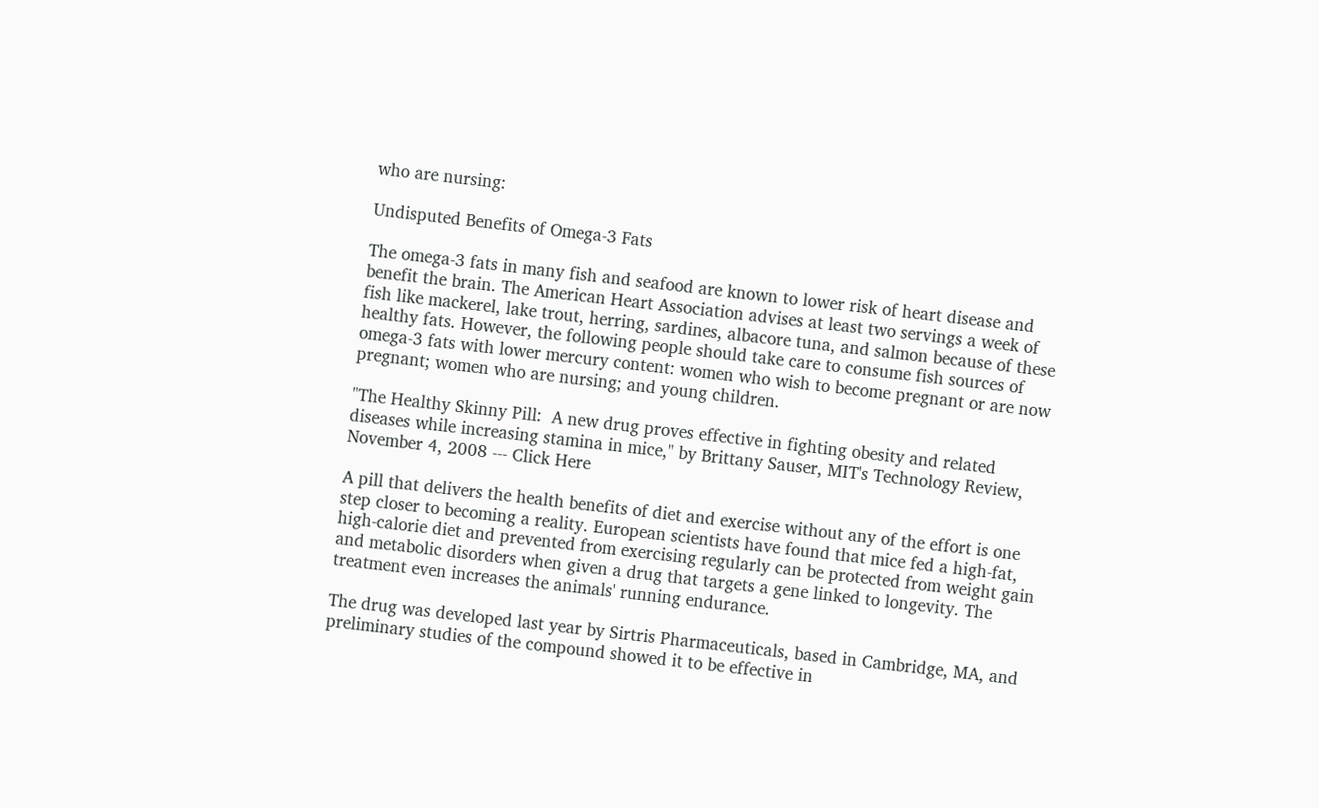who are nursing:

Undisputed Benefits of Omega-3 Fats

The omega-3 fats in many fish and seafood are known to lower risk of heart disease and benefit the brain. The American Heart Association advises at least two servings a week of fish like mackerel, lake trout, herring, sardines, albacore tuna, and salmon because of these healthy fats. However, the following people should take care to consume fish sources of omega-3 fats with lower mercury content: women who wish to become pregnant or are now pregnant; women who are nursing; and young children.

"The Healthy Skinny Pill:  A new drug proves effective in fighting obesity and related diseases while increasing stamina in mice," by Brittany Sauser, MIT's Technology Review, November 4, 2008 --- Click Here

A pill that delivers the health benefits of diet and exercise without any of the effort is one step closer to becoming a reality. European scientists have found that mice fed a high-fat, high-calorie diet and prevented from exercising regularly can be protected from weight gain and metabolic disorders when given a drug that targets a gene linked to longevity. The treatment even increases the animals' running endurance.

The drug was developed last year by Sirtris Pharmaceuticals, based in Cambridge, MA, and preliminary studies of the compound showed it to be effective in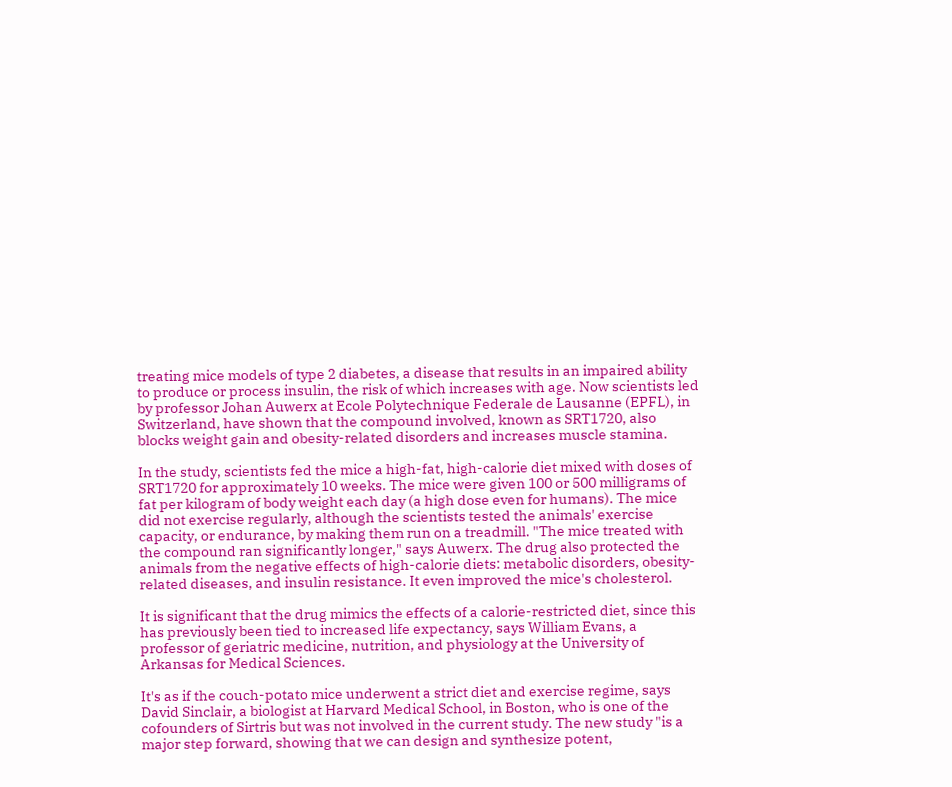treating mice models of type 2 diabetes, a disease that results in an impaired ability to produce or process insulin, the risk of which increases with age. Now scientists led by professor Johan Auwerx at Ecole Polytechnique Federale de Lausanne (EPFL), in Switzerland, have shown that the compound involved, known as SRT1720, also blocks weight gain and obesity-related disorders and increases muscle stamina.

In the study, scientists fed the mice a high-fat, high-calorie diet mixed with doses of SRT1720 for approximately 10 weeks. The mice were given 100 or 500 milligrams of fat per kilogram of body weight each day (a high dose even for humans). The mice did not exercise regularly, although the scientists tested the animals' exercise capacity, or endurance, by making them run on a treadmill. "The mice treated with the compound ran significantly longer," says Auwerx. The drug also protected the animals from the negative effects of high-calorie diets: metabolic disorders, obesity-related diseases, and insulin resistance. It even improved the mice's cholesterol.

It is significant that the drug mimics the effects of a calorie-restricted diet, since this has previously been tied to increased life expectancy, says William Evans, a professor of geriatric medicine, nutrition, and physiology at the University of Arkansas for Medical Sciences.

It's as if the couch-potato mice underwent a strict diet and exercise regime, says David Sinclair, a biologist at Harvard Medical School, in Boston, who is one of the cofounders of Sirtris but was not involved in the current study. The new study "is a major step forward, showing that we can design and synthesize potent,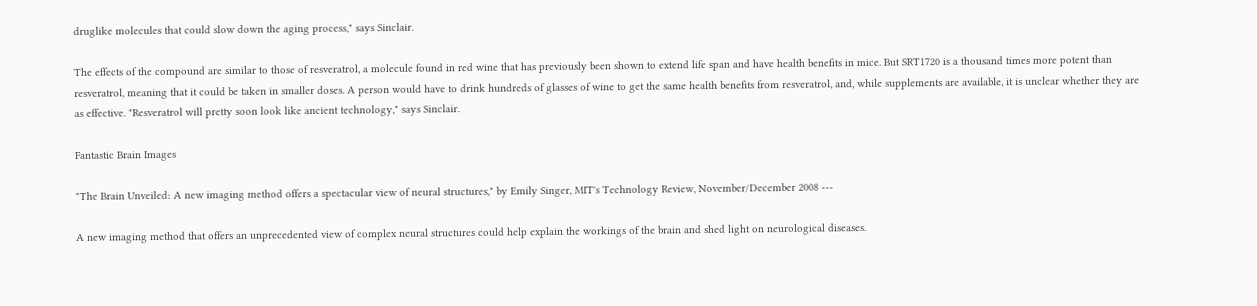druglike molecules that could slow down the aging process," says Sinclair.

The effects of the compound are similar to those of resveratrol, a molecule found in red wine that has previously been shown to extend life span and have health benefits in mice. But SRT1720 is a thousand times more potent than resveratrol, meaning that it could be taken in smaller doses. A person would have to drink hundreds of glasses of wine to get the same health benefits from resveratrol, and, while supplements are available, it is unclear whether they are as effective. "Resveratrol will pretty soon look like ancient technology," says Sinclair.

Fantastic Brain Images

"The Brain Unveiled: A new imaging method offers a spectacular view of neural structures," by Emily Singer, MIT's Technology Review, November/December 2008 ---

A new imaging method that offers an unprecedented view of complex neural structures could help explain the workings of the brain and shed light on neurological diseases.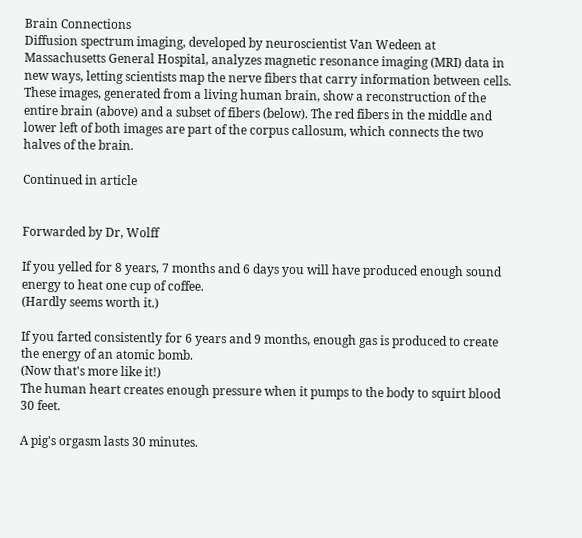Brain Connections
Diffusion spectrum imaging, developed by neuroscientist Van Wedeen at Massachusetts General Hospital, analyzes magnetic resonance imaging (MRI) data in new ways, letting scientists map the nerve fibers that carry information between cells. These images, generated from a living human brain, show a reconstruction of the entire brain (above) and a subset of fibers (below). The red fibers in the middle and lower left of both images are part of the corpus callosum, which connects the two halves of the brain.

Continued in article


Forwarded by Dr, Wolff

If you yelled for 8 years, 7 months and 6 days you will have produced enough sound energy to heat one cup of coffee.
(Hardly seems worth it.)

If you farted consistently for 6 years and 9 months, enough gas is produced to create the energy of an atomic bomb.
(Now that's more like it!)
The human heart creates enough pressure when it pumps to the body to squirt blood 30 feet.

A pig's orgasm lasts 30 minutes.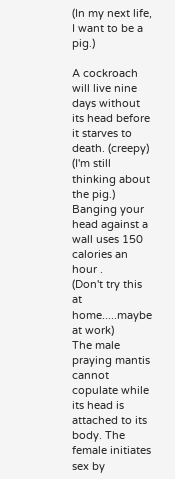(In my next life, I want to be a pig.)

A cockroach will live nine days without its head before it starves to death. (creepy)
(I'm still thinking about the pig.)
Banging your head against a wall uses 150 calories an hour .
(Don't try this at home.....maybe at work)
The male praying mantis cannot copulate while its head is attached to its body. The female initiates sex by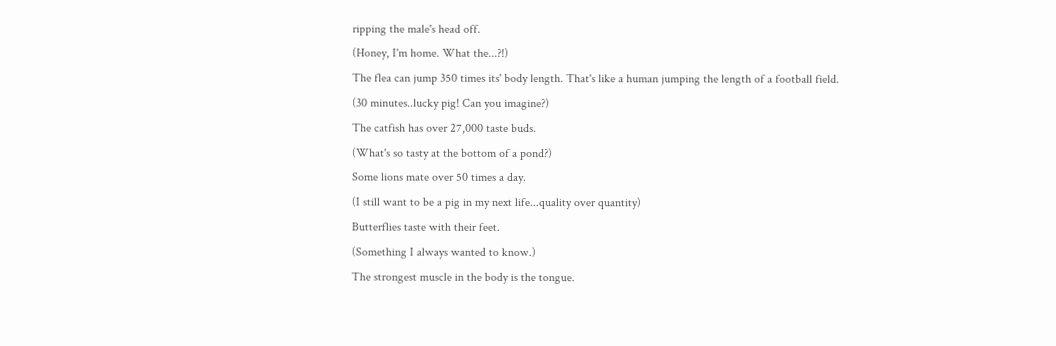ripping the male's head off.
(Honey, I'm home. What the...?!)
The flea can jump 350 times its' body length. That's like a human jumping the length of a football field.
(30 minutes..lucky pig! Can you imagine?)
The catfish has over 27,000 taste buds.
(What's so tasty at the bottom of a pond?)
Some lions mate over 50 times a day.
(I still want to be a pig in my next life...quality over quantity)
Butterflies taste with their feet.
(Something I always wanted to know.)
The strongest muscle in the body is the tongue.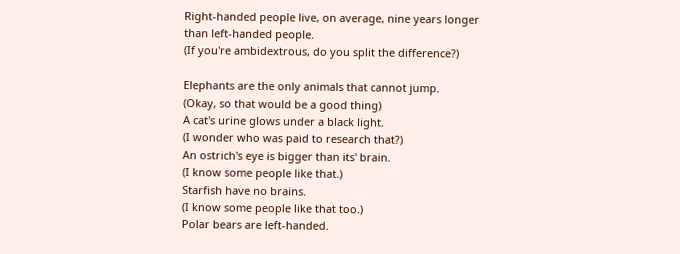Right-handed people live, on average, nine years longer than left-handed people.
(If you're ambidextrous, do you split the difference?)

Elephants are the only animals that cannot jump.
(Okay, so that would be a good thing)
A cat's urine glows under a black light.
(I wonder who was paid to research that?)
An ostrich's eye is bigger than its' brain.
(I know some people like that.)
Starfish have no brains.
(I know some people like that too.)
Polar bears are left-handed.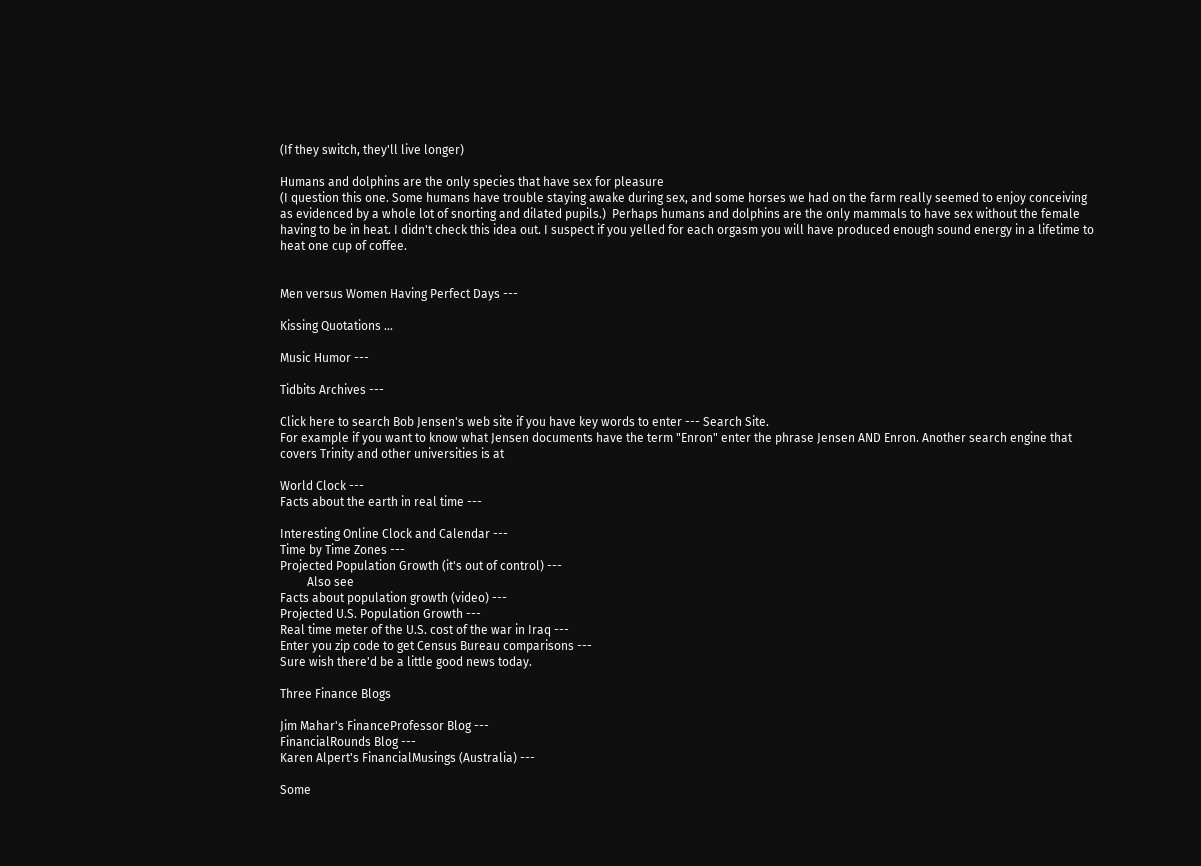(If they switch, they'll live longer)

Humans and dolphins are the only species that have sex for pleasure
(I question this one. Some humans have trouble staying awake during sex, and some horses we had on the farm really seemed to enjoy conceiving as evidenced by a whole lot of snorting and dilated pupils.)  Perhaps humans and dolphins are the only mammals to have sex without the female having to be in heat. I didn't check this idea out. I suspect if you yelled for each orgasm you will have produced enough sound energy in a lifetime to heat one cup of coffee.


Men versus Women Having Perfect Days ---

Kissing Quotations ...

Music Humor ---

Tidbits Archives ---

Click here to search Bob Jensen's web site if you have key words to enter --- Search Site.
For example if you want to know what Jensen documents have the term "Enron" enter the phrase Jensen AND Enron. Another search engine that covers Trinity and other universities is at

World Clock ---
Facts about the earth in real time ---

Interesting Online Clock and Calendar ---
Time by Time Zones ---
Projected Population Growth (it's out of control) ---
         Also see
Facts about population growth (video) ---
Projected U.S. Population Growth ---
Real time meter of the U.S. cost of the war in Iraq ---
Enter you zip code to get Census Bureau comparisons ---
Sure wish there'd be a little good news today.

Three Finance Blogs

Jim Mahar's FinanceProfessor Blog ---
FinancialRounds Blog ---
Karen Alpert's FinancialMusings (Australia) ---

Some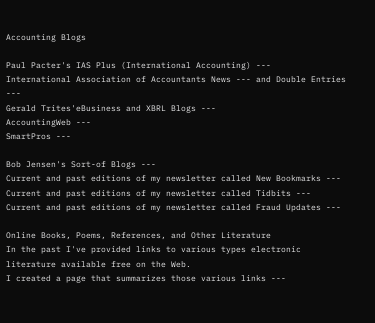Accounting Blogs

Paul Pacter's IAS Plus (International Accounting) ---
International Association of Accountants News --- and Double Entries ---
Gerald Trites'eBusiness and XBRL Blogs ---
AccountingWeb ---
SmartPros ---

Bob Jensen's Sort-of Blogs ---
Current and past editions of my newsletter called New Bookmarks ---
Current and past editions of my newsletter called Tidbits ---
Current and past editions of my newsletter called Fraud Updates ---

Online Books, Poems, References, and Other Literature
In the past I've provided links to various types electronic literature available free on the Web.
I created a page that summarizes those various links ---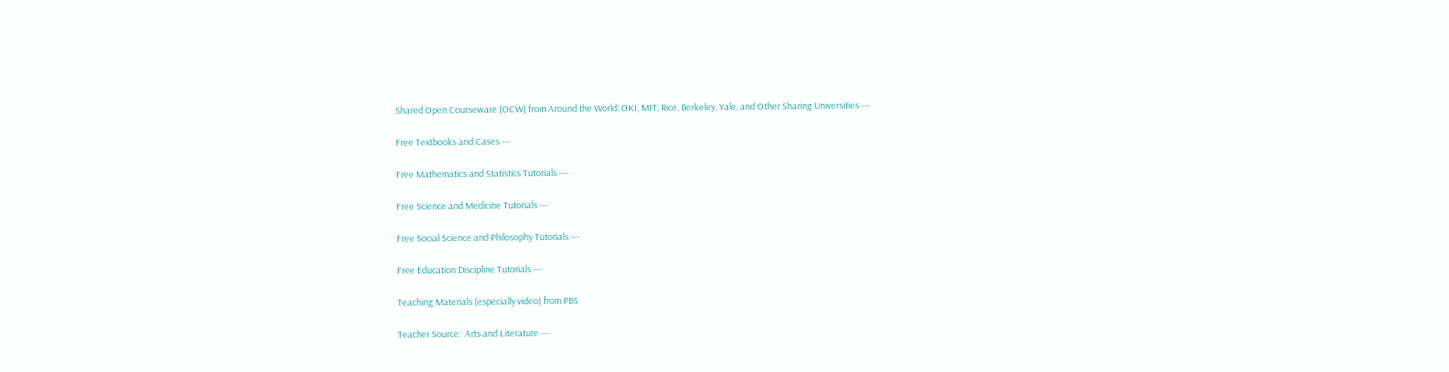Shared Open Courseware (OCW) from Around the World: OKI, MIT, Rice, Berkeley, Yale, and Other Sharing Universities ---

Free Textbooks and Cases ---

Free Mathematics and Statistics Tutorials ---

Free Science and Medicine Tutorials ---

Free Social Science and Philosophy Tutorials ---

Free Education Discipline Tutorials ---

Teaching Materials (especially video) from PBS

Teacher Source:  Arts and Literature ---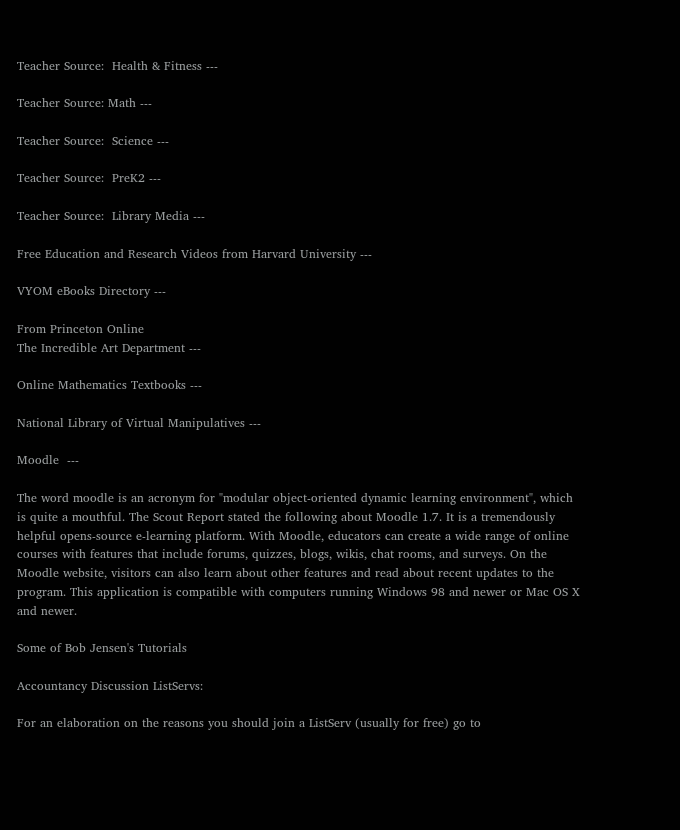Teacher Source:  Health & Fitness ---

Teacher Source: Math ---

Teacher Source:  Science ---

Teacher Source:  PreK2 ---

Teacher Source:  Library Media ---

Free Education and Research Videos from Harvard University ---

VYOM eBooks Directory ---

From Princeton Online
The Incredible Art Department ---

Online Mathematics Textbooks ---

National Library of Virtual Manipulatives ---

Moodle  ---

The word moodle is an acronym for "modular object-oriented dynamic learning environment", which is quite a mouthful. The Scout Report stated the following about Moodle 1.7. It is a tremendously helpful opens-source e-learning platform. With Moodle, educators can create a wide range of online courses with features that include forums, quizzes, blogs, wikis, chat rooms, and surveys. On the Moodle website, visitors can also learn about other features and read about recent updates to the program. This application is compatible with computers running Windows 98 and newer or Mac OS X and newer.

Some of Bob Jensen's Tutorials

Accountancy Discussion ListServs:

For an elaboration on the reasons you should join a ListServ (usually for free) go to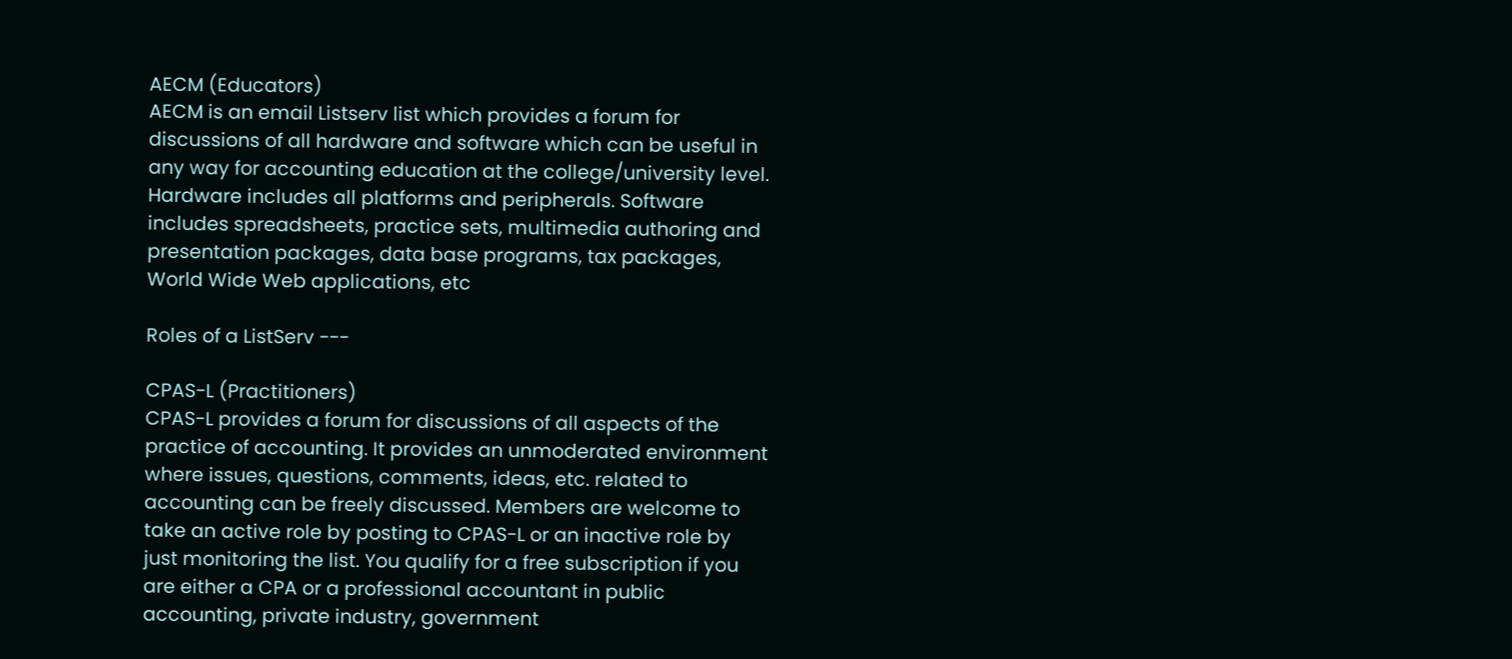AECM (Educators)
AECM is an email Listserv list which provides a forum for discussions of all hardware and software which can be useful in any way for accounting education at the college/university level. Hardware includes all platforms and peripherals. Software includes spreadsheets, practice sets, multimedia authoring and presentation packages, data base programs, tax packages, World Wide Web applications, etc

Roles of a ListServ ---

CPAS-L (Practitioners)
CPAS-L provides a forum for discussions of all aspects of the practice of accounting. It provides an unmoderated environment where issues, questions, comments, ideas, etc. related to accounting can be freely discussed. Members are welcome to take an active role by posting to CPAS-L or an inactive role by just monitoring the list. You qualify for a free subscription if you are either a CPA or a professional accountant in public accounting, private industry, government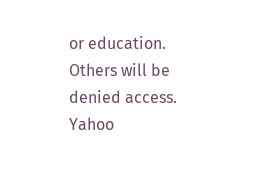or education. Others will be denied access.
Yahoo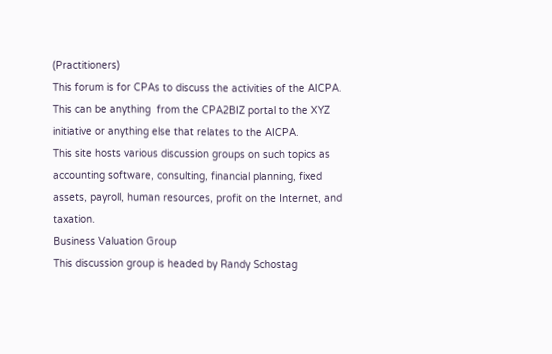(Practitioners)
This forum is for CPAs to discuss the activities of the AICPA. This can be anything  from the CPA2BIZ portal to the XYZ initiative or anything else that relates to the AICPA.
This site hosts various discussion groups on such topics as accounting software, consulting, financial planning, fixed assets, payroll, human resources, profit on the Internet, and taxation.
Business Valuation Group
This discussion group is headed by Randy Schostag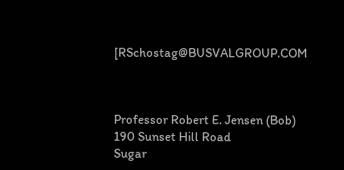[RSchostag@BUSVALGROUP.COM



Professor Robert E. Jensen (Bob)
190 Sunset Hill Road
Sugar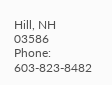Hill, NH 03586
Phone:  603-823-8482